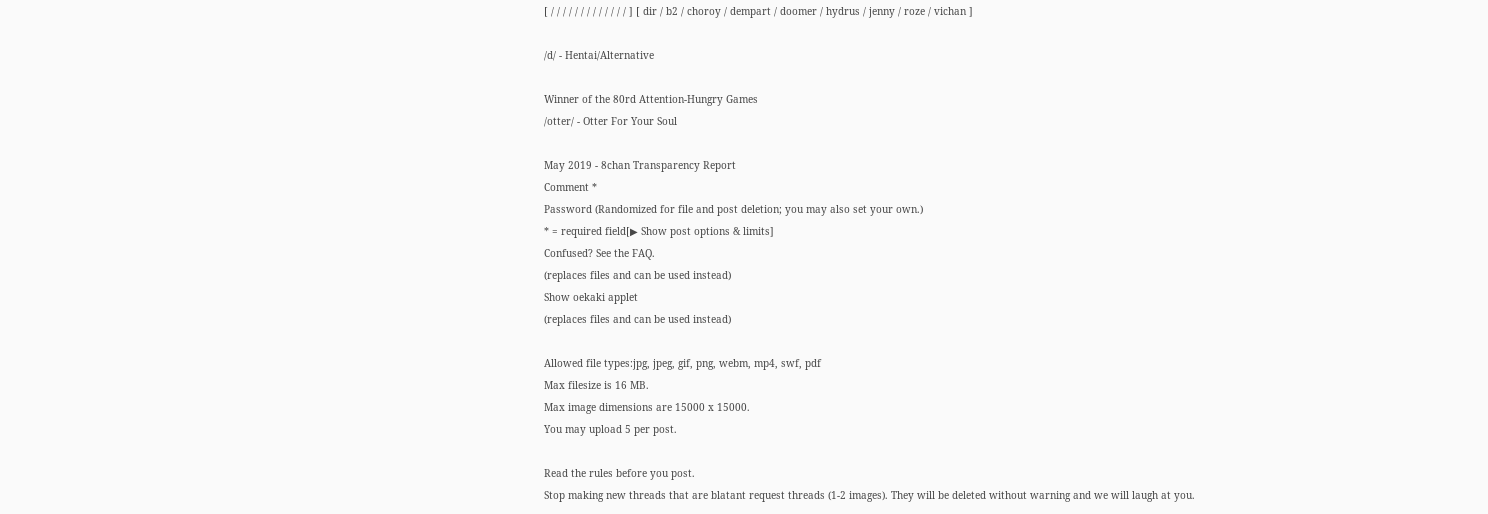[ / / / / / / / / / / / / / ] [ dir / b2 / choroy / dempart / doomer / hydrus / jenny / roze / vichan ]

/d/ - Hentai/Alternative

Winner of the 80rd Attention-Hungry Games
/otter/ - Otter For Your Soul

May 2019 - 8chan Transparency Report
Comment *
Password (Randomized for file and post deletion; you may also set your own.)
* = required field[▶ Show post options & limits]
Confused? See the FAQ.
(replaces files and can be used instead)
Show oekaki applet
(replaces files and can be used instead)

Allowed file types:jpg, jpeg, gif, png, webm, mp4, swf, pdf
Max filesize is 16 MB.
Max image dimensions are 15000 x 15000.
You may upload 5 per post.

Read the rules before you post.
Stop making new threads that are blatant request threads (1-2 images). They will be deleted without warning and we will laugh at you.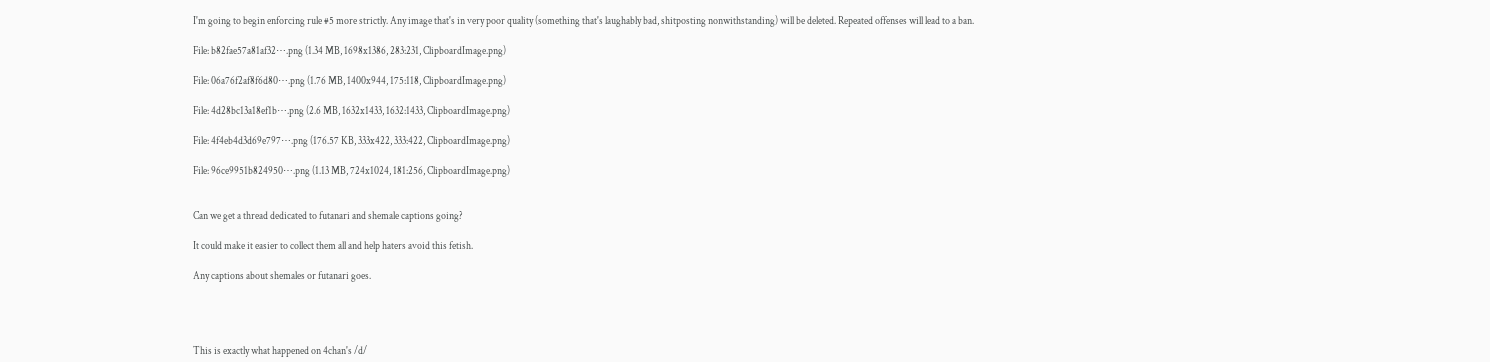I'm going to begin enforcing rule #5 more strictly. Any image that's in very poor quality (something that's laughably bad, shitposting nonwithstanding) will be deleted. Repeated offenses will lead to a ban.

File: b82fae57a81af32⋯.png (1.34 MB, 1698x1386, 283:231, ClipboardImage.png)

File: 06a76f2af8f6d80⋯.png (1.76 MB, 1400x944, 175:118, ClipboardImage.png)

File: 4d28bc13a18ef1b⋯.png (2.6 MB, 1632x1433, 1632:1433, ClipboardImage.png)

File: 4f4eb4d3d69e797⋯.png (176.57 KB, 333x422, 333:422, ClipboardImage.png)

File: 96ce9951b824950⋯.png (1.13 MB, 724x1024, 181:256, ClipboardImage.png)


Can we get a thread dedicated to futanari and shemale captions going?

It could make it easier to collect them all and help haters avoid this fetish.

Any captions about shemales or futanari goes.




This is exactly what happened on 4chan's /d/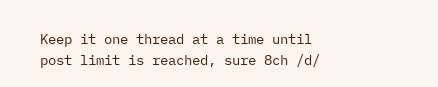Keep it one thread at a time until post limit is reached, sure 8ch /d/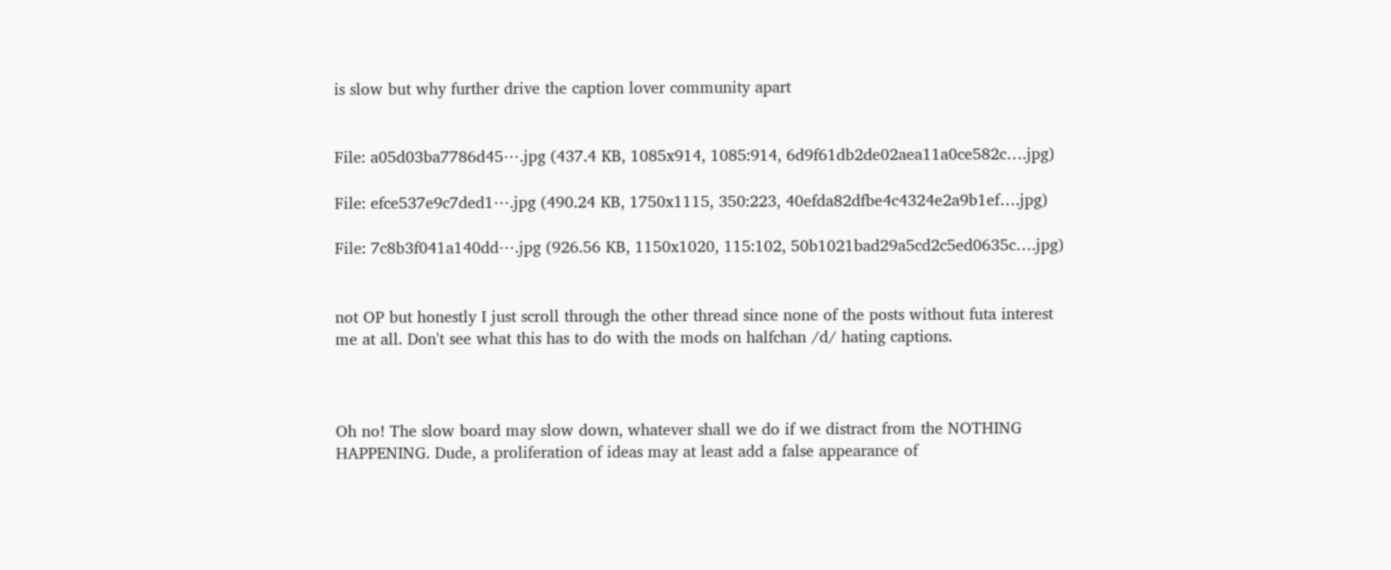is slow but why further drive the caption lover community apart


File: a05d03ba7786d45⋯.jpg (437.4 KB, 1085x914, 1085:914, 6d9f61db2de02aea11a0ce582c….jpg)

File: efce537e9c7ded1⋯.jpg (490.24 KB, 1750x1115, 350:223, 40efda82dfbe4c4324e2a9b1ef….jpg)

File: 7c8b3f041a140dd⋯.jpg (926.56 KB, 1150x1020, 115:102, 50b1021bad29a5cd2c5ed0635c….jpg)


not OP but honestly I just scroll through the other thread since none of the posts without futa interest me at all. Don't see what this has to do with the mods on halfchan /d/ hating captions.



Oh no! The slow board may slow down, whatever shall we do if we distract from the NOTHING HAPPENING. Dude, a proliferation of ideas may at least add a false appearance of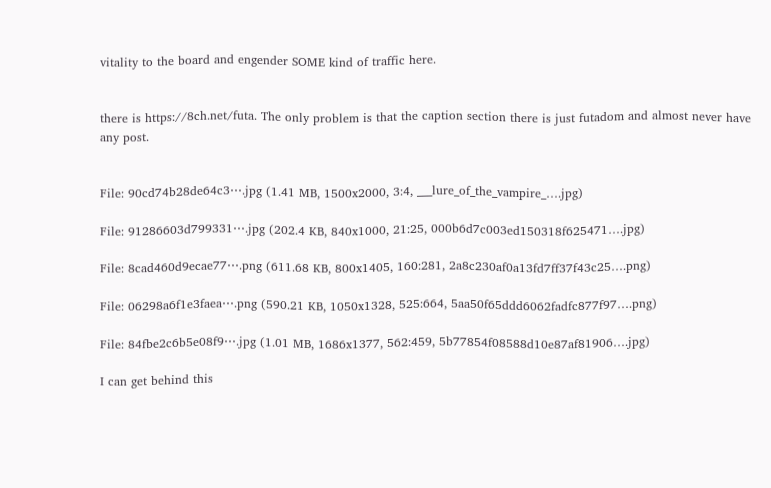vitality to the board and engender SOME kind of traffic here.


there is https://8ch.net/futa. The only problem is that the caption section there is just futadom and almost never have any post.


File: 90cd74b28de64c3⋯.jpg (1.41 MB, 1500x2000, 3:4, ___lure_of_the_vampire_….jpg)

File: 91286603d799331⋯.jpg (202.4 KB, 840x1000, 21:25, 000b6d7c003ed150318f625471….jpg)

File: 8cad460d9ecae77⋯.png (611.68 KB, 800x1405, 160:281, 2a8c230af0a13fd7ff37f43c25….png)

File: 06298a6f1e3faea⋯.png (590.21 KB, 1050x1328, 525:664, 5aa50f65ddd6062fadfc877f97….png)

File: 84fbe2c6b5e08f9⋯.jpg (1.01 MB, 1686x1377, 562:459, 5b77854f08588d10e87af81906….jpg)

I can get behind this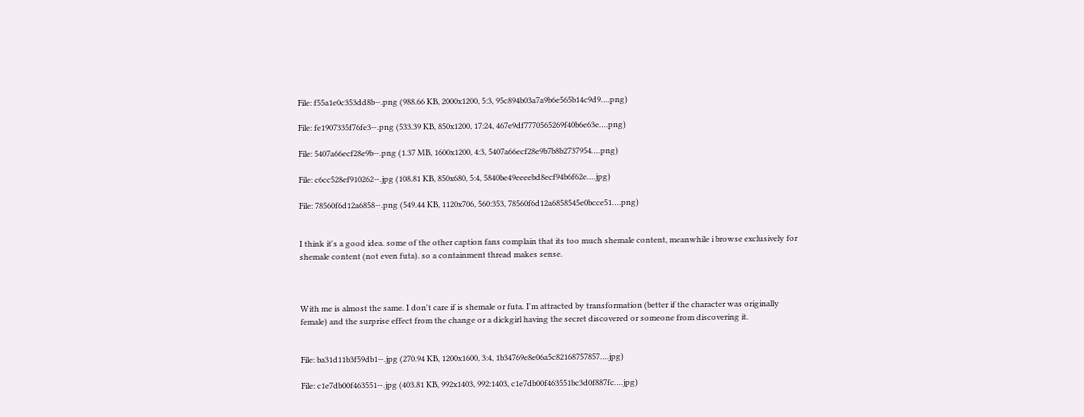File: f55a1e0c353dd8b⋯.png (988.66 KB, 2000x1200, 5:3, 95c894b03a7a9b6e565b14c9d9….png)

File: fe1907335f76fe3⋯.png (533.39 KB, 850x1200, 17:24, 467e9df7770565269f40b6e63e….png)

File: 5407a66ecf28e9b⋯.png (1.37 MB, 1600x1200, 4:3, 5407a66ecf28e9b7b8b2737954….png)

File: c6cc528ef910262⋯.jpg (108.81 KB, 850x680, 5:4, 5840be49eeeebd8ecf94b6f62e….jpg)

File: 78560f6d12a6858⋯.png (549.44 KB, 1120x706, 560:353, 78560f6d12a6858545e0bcce51….png)


I think it's a good idea. some of the other caption fans complain that its too much shemale content, meanwhile i browse exclusively for shemale content (not even futa). so a containment thread makes sense.



With me is almost the same. I don't care if is shemale or futa. I'm attracted by transformation (better if the character was originally female) and the surprise effect from the change or a dickgirl having the secret discovered or someone from discovering it.


File: ba31d11b3f59db1⋯.jpg (270.94 KB, 1200x1600, 3:4, 1b34769e8e06a5c82168757857….jpg)

File: c1e7db00f463551⋯.jpg (403.81 KB, 992x1403, 992:1403, c1e7db00f463551bc3d0f887fc….jpg)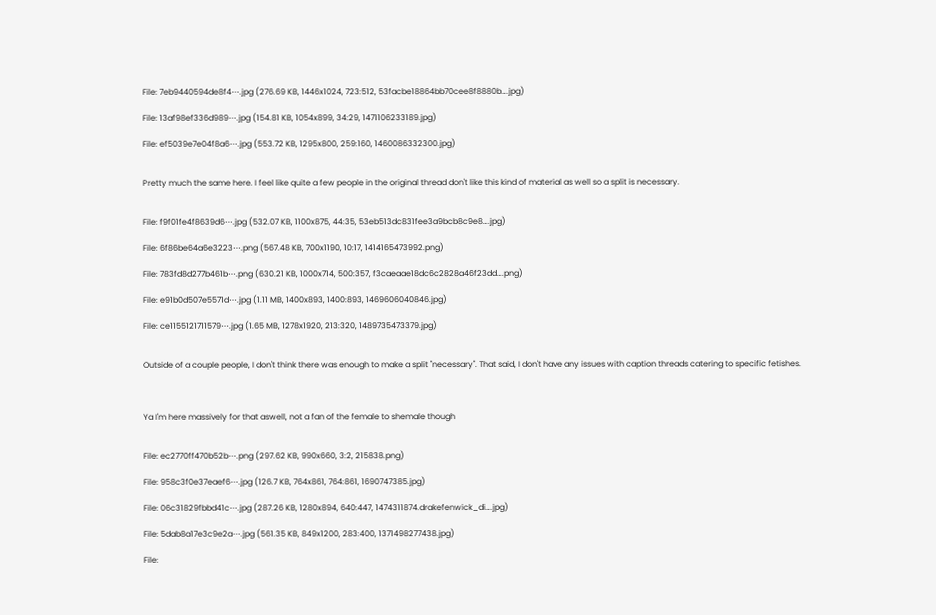File: 7eb9440594de8f4⋯.jpg (276.69 KB, 1446x1024, 723:512, 53facbe18864bb70cee8f8880b….jpg)

File: 13af98ef336d989⋯.jpg (154.81 KB, 1054x899, 34:29, 1471106233189.jpg)

File: ef5039e7e04f8a6⋯.jpg (553.72 KB, 1295x800, 259:160, 1460086332300.jpg)


Pretty much the same here. I feel like quite a few people in the original thread don't like this kind of material as well so a split is necessary.


File: f9f01fe4f8639d6⋯.jpg (532.07 KB, 1100x875, 44:35, 53eb513dc831fee3a9bcb8c9e8….jpg)

File: 6f86be64a6e3223⋯.png (567.48 KB, 700x1190, 10:17, 1414165473992.png)

File: 783fd8d277b461b⋯.png (630.21 KB, 1000x714, 500:357, f3caeaae18dc6c2828a46f23dd….png)

File: e91b0d507e5571d⋯.jpg (1.11 MB, 1400x893, 1400:893, 1469606040846.jpg)

File: ce1155121711579⋯.jpg (1.65 MB, 1278x1920, 213:320, 1489735473379.jpg)


Outside of a couple people, I don't think there was enough to make a split "necessary". That said, I don't have any issues with caption threads catering to specific fetishes.



Ya I'm here massively for that aswell, not a fan of the female to shemale though


File: ec2770ff470b52b⋯.png (297.62 KB, 990x660, 3:2, 215838.png)

File: 958c3f0e37eaef6⋯.jpg (126.7 KB, 764x861, 764:861, 1690747385.jpg)

File: 06c31829fbbd41c⋯.jpg (287.26 KB, 1280x894, 640:447, 1474311874.drakefenwick_di….jpg)

File: 5dab8a17e3c9e2a⋯.jpg (561.35 KB, 849x1200, 283:400, 1371498277438.jpg)

File: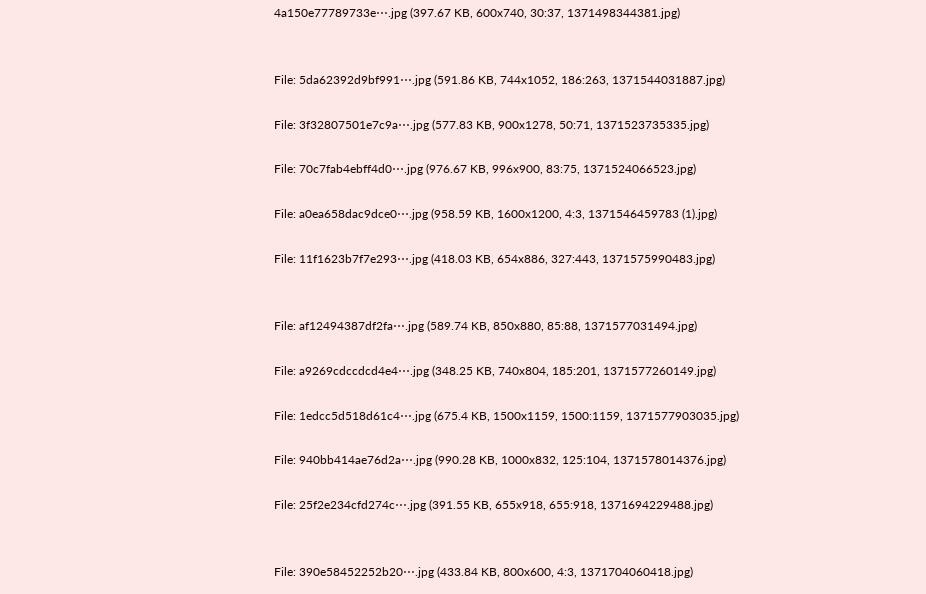4a150e77789733e⋯.jpg (397.67 KB, 600x740, 30:37, 1371498344381.jpg)


File: 5da62392d9bf991⋯.jpg (591.86 KB, 744x1052, 186:263, 1371544031887.jpg)

File: 3f32807501e7c9a⋯.jpg (577.83 KB, 900x1278, 50:71, 1371523735335.jpg)

File: 70c7fab4ebff4d0⋯.jpg (976.67 KB, 996x900, 83:75, 1371524066523.jpg)

File: a0ea658dac9dce0⋯.jpg (958.59 KB, 1600x1200, 4:3, 1371546459783 (1).jpg)

File: 11f1623b7f7e293⋯.jpg (418.03 KB, 654x886, 327:443, 1371575990483.jpg)


File: af12494387df2fa⋯.jpg (589.74 KB, 850x880, 85:88, 1371577031494.jpg)

File: a9269cdccdcd4e4⋯.jpg (348.25 KB, 740x804, 185:201, 1371577260149.jpg)

File: 1edcc5d518d61c4⋯.jpg (675.4 KB, 1500x1159, 1500:1159, 1371577903035.jpg)

File: 940bb414ae76d2a⋯.jpg (990.28 KB, 1000x832, 125:104, 1371578014376.jpg)

File: 25f2e234cfd274c⋯.jpg (391.55 KB, 655x918, 655:918, 1371694229488.jpg)


File: 390e58452252b20⋯.jpg (433.84 KB, 800x600, 4:3, 1371704060418.jpg)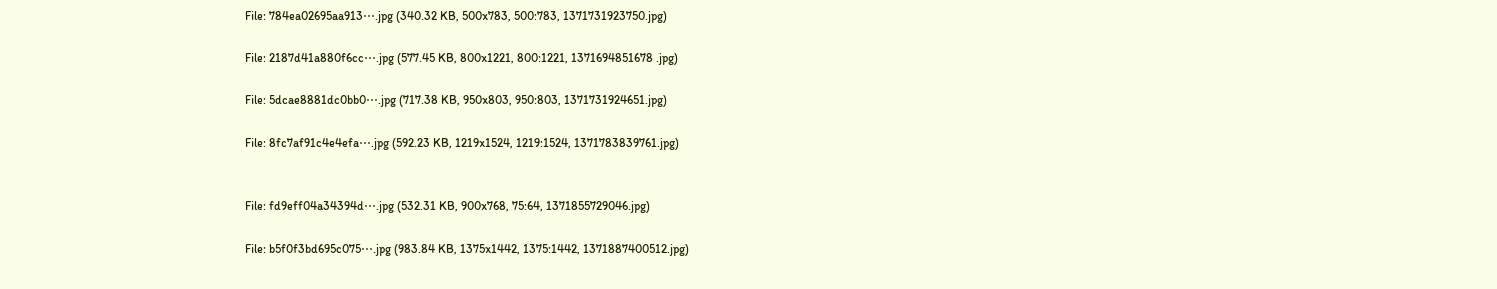File: 784ea02695aa913⋯.jpg (340.32 KB, 500x783, 500:783, 1371731923750.jpg)

File: 2187d41a880f6cc⋯.jpg (577.45 KB, 800x1221, 800:1221, 1371694851678 .jpg)

File: 5dcae8881dc0bb0⋯.jpg (717.38 KB, 950x803, 950:803, 1371731924651.jpg)

File: 8fc7af91c4e4efa⋯.jpg (592.23 KB, 1219x1524, 1219:1524, 1371783839761.jpg)


File: fd9eff04a34394d⋯.jpg (532.31 KB, 900x768, 75:64, 1371855729046.jpg)

File: b5f0f3bd695c075⋯.jpg (983.84 KB, 1375x1442, 1375:1442, 1371887400512.jpg)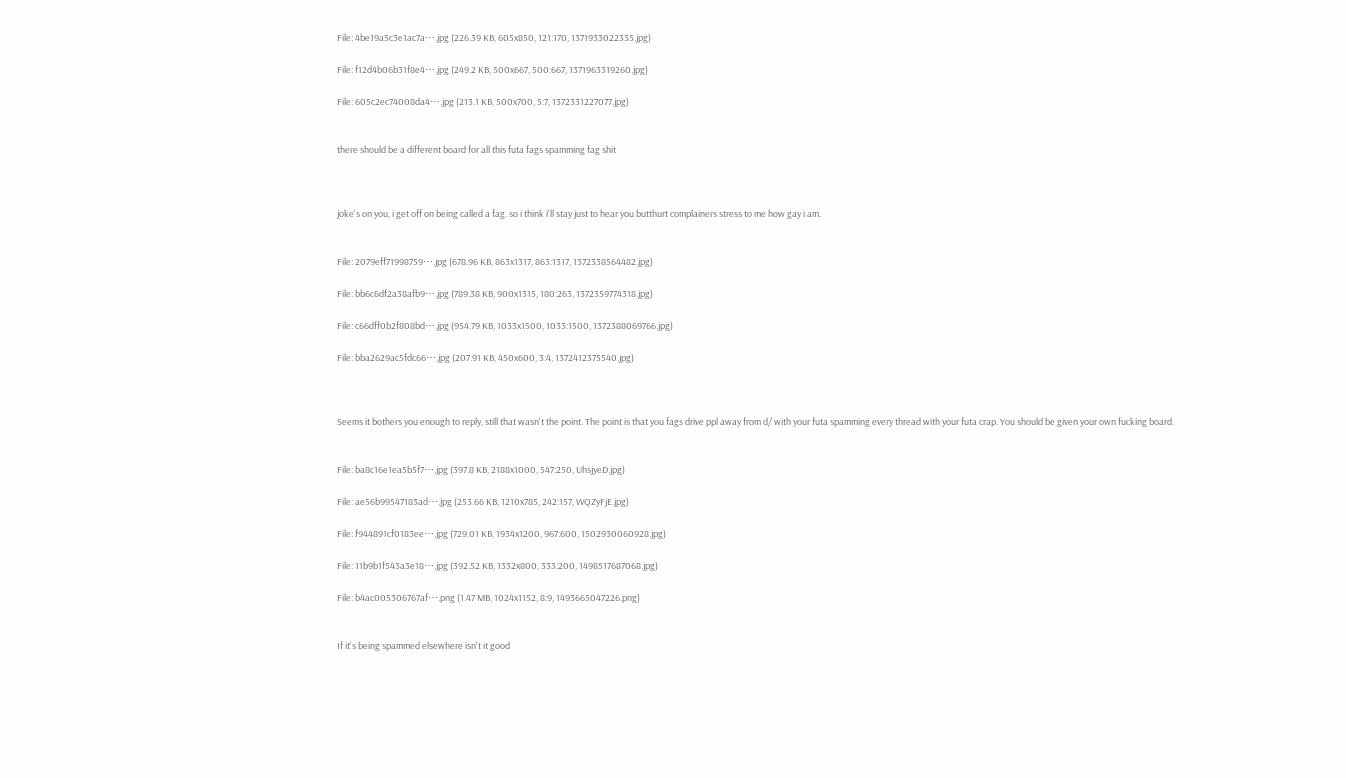File: 4be19a5c3e1ac7a⋯.jpg (226.39 KB, 605x850, 121:170, 1371933022335.jpg)

File: f12d4b06b31f8e4⋯.jpg (249.2 KB, 500x667, 500:667, 1371963319260.jpg)

File: 605c2ec74008da4⋯.jpg (213.1 KB, 500x700, 5:7, 1372331227077.jpg)


there should be a different board for all this futa fags spamming fag shit



joke's on you, i get off on being called a fag. so i think i'll stay just to hear you butthurt complainers stress to me how gay i am.


File: 2079eff71998759⋯.jpg (678.96 KB, 863x1317, 863:1317, 1372338564482.jpg)

File: bb6c6df2a38afb9⋯.jpg (789.38 KB, 900x1315, 180:263, 1372359774318.jpg)

File: c66dff0b2f808bd⋯.jpg (954.79 KB, 1033x1500, 1033:1500, 1372388069766.jpg)

File: bba2629ac5fdc66⋯.jpg (207.91 KB, 450x600, 3:4, 1372412375540.jpg)



Seems it bothers you enough to reply, still that wasn't the point. The point is that you fags drive ppl away from d/ with your futa spamming every thread with your futa crap. You should be given your own fucking board.


File: ba8c16e1ea5b5f7⋯.jpg (397.8 KB, 2188x1000, 547:250, UhsjyeD.jpg)

File: ae56b99547183ad⋯.jpg (253.66 KB, 1210x785, 242:157, WQZyFjE.jpg)

File: f944891cf0183ee⋯.jpg (729.01 KB, 1934x1200, 967:600, 1502930060928.jpg)

File: 11b9b1f543a3e18⋯.jpg (392.52 KB, 1332x800, 333:200, 1498517687068.jpg)

File: b4ac005306767af⋯.png (1.47 MB, 1024x1152, 8:9, 1493665047226.png)


If it's being spammed elsewhere isn't it good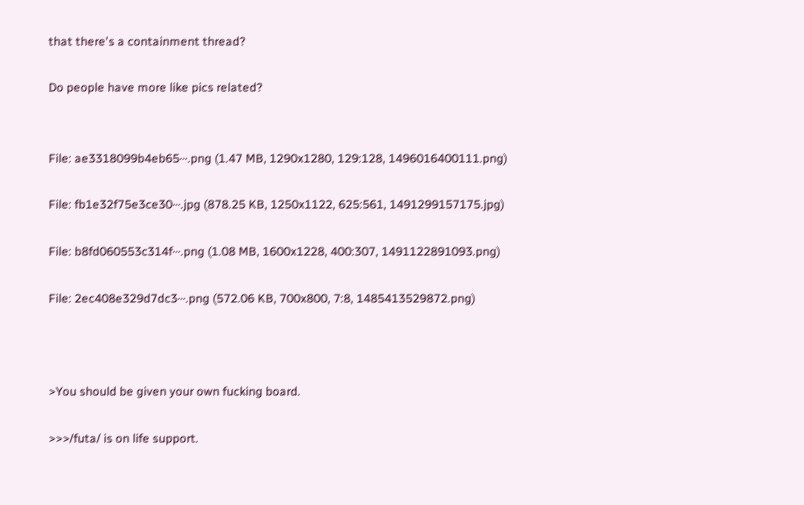that there's a containment thread?

Do people have more like pics related?


File: ae3318099b4eb65⋯.png (1.47 MB, 1290x1280, 129:128, 1496016400111.png)

File: fb1e32f75e3ce30⋯.jpg (878.25 KB, 1250x1122, 625:561, 1491299157175.jpg)

File: b8fd060553c314f⋯.png (1.08 MB, 1600x1228, 400:307, 1491122891093.png)

File: 2ec408e329d7dc3⋯.png (572.06 KB, 700x800, 7:8, 1485413529872.png)



>You should be given your own fucking board.

>>>/futa/ is on life support.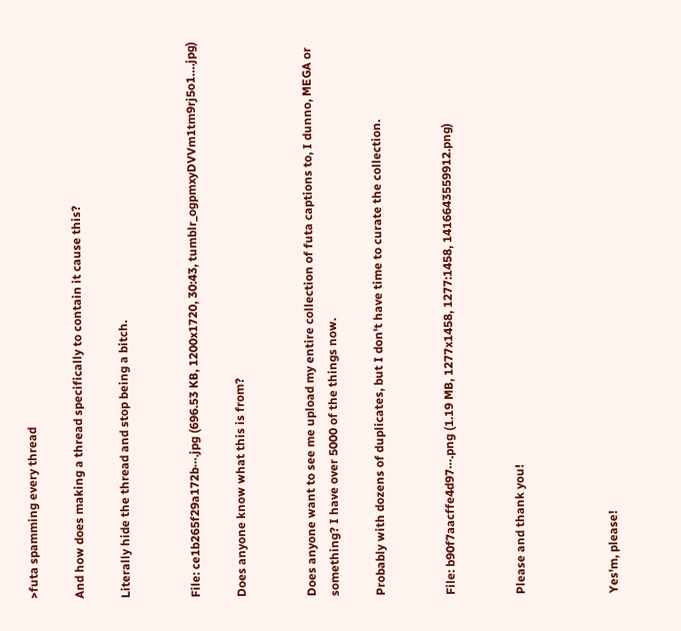>futa spamming every thread

And how does making a thread specifically to contain it cause this?

Literally hide the thread and stop being a bitch.


File: ce1b265f29a172b⋯.jpg (696.53 KB, 1200x1720, 30:43, tumblr_ogpmxyDVVm1tm9rj5o1….jpg)

Does anyone know what this is from?


Does anyone want to see me upload my entire collection of futa captions to, I dunno, MEGA or something? I have over 5000 of the things now.

Probably with dozens of duplicates, but I don't have time to curate the collection.


File: b90f7aacffe4d97⋯.png (1.19 MB, 1277x1458, 1277:1458, 1416643559912.png)


Please and thank you!



Yes'm, please!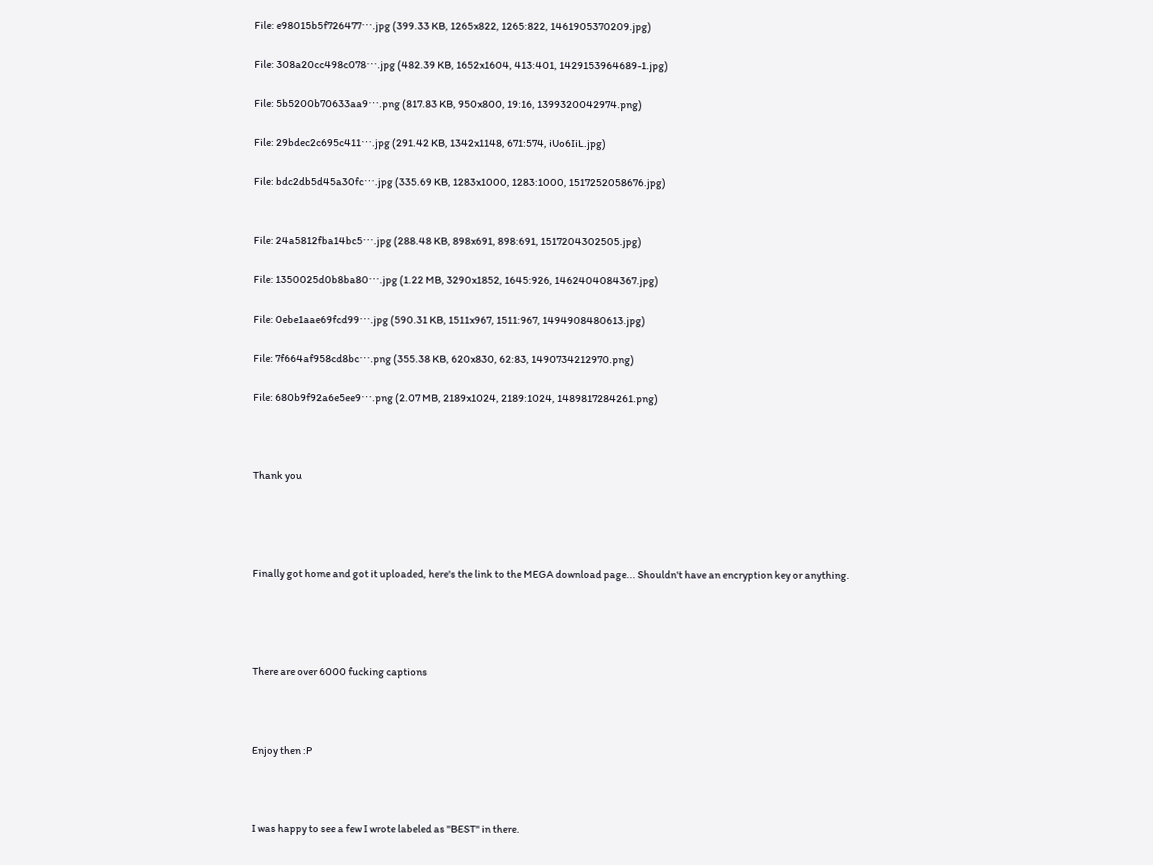File: e98015b5f726477⋯.jpg (399.33 KB, 1265x822, 1265:822, 1461905370209.jpg)

File: 308a20cc498c078⋯.jpg (482.39 KB, 1652x1604, 413:401, 1429153964689-1.jpg)

File: 5b5200b70633aa9⋯.png (817.83 KB, 950x800, 19:16, 1399320042974.png)

File: 29bdec2c695c411⋯.jpg (291.42 KB, 1342x1148, 671:574, iUo6IiL.jpg)

File: bdc2db5d45a30fc⋯.jpg (335.69 KB, 1283x1000, 1283:1000, 1517252058676.jpg)


File: 24a5812fba14bc5⋯.jpg (288.48 KB, 898x691, 898:691, 1517204302505.jpg)

File: 1350025d0b8ba80⋯.jpg (1.22 MB, 3290x1852, 1645:926, 1462404084367.jpg)

File: 0ebe1aae69fcd99⋯.jpg (590.31 KB, 1511x967, 1511:967, 1494908480613.jpg)

File: 7f664af958cd8bc⋯.png (355.38 KB, 620x830, 62:83, 1490734212970.png)

File: 680b9f92a6e5ee9⋯.png (2.07 MB, 2189x1024, 2189:1024, 1489817284261.png)



Thank you




Finally got home and got it uploaded, here's the link to the MEGA download page... Shouldn't have an encryption key or anything.




There are over 6000 fucking captions



Enjoy then :P



I was happy to see a few I wrote labeled as "BEST" in there.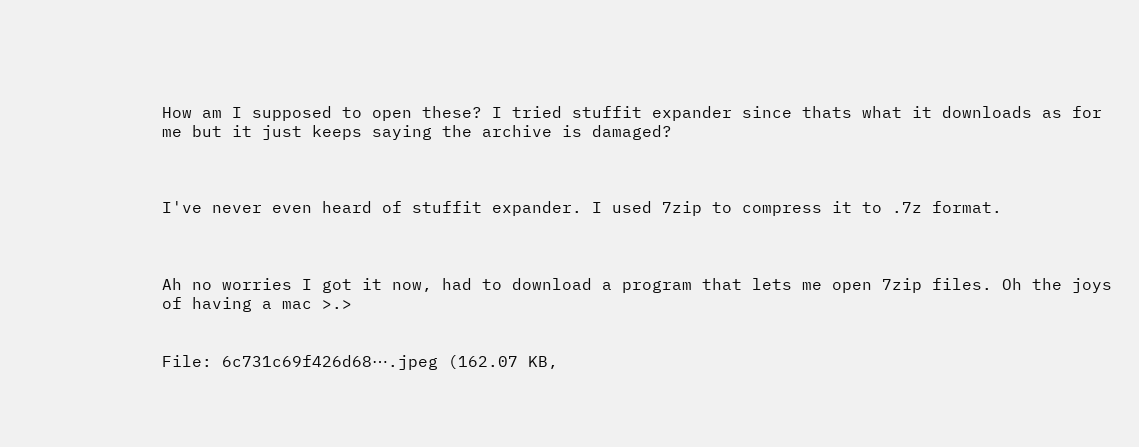How am I supposed to open these? I tried stuffit expander since thats what it downloads as for me but it just keeps saying the archive is damaged?



I've never even heard of stuffit expander. I used 7zip to compress it to .7z format.



Ah no worries I got it now, had to download a program that lets me open 7zip files. Oh the joys of having a mac >.>


File: 6c731c69f426d68⋯.jpeg (162.07 KB,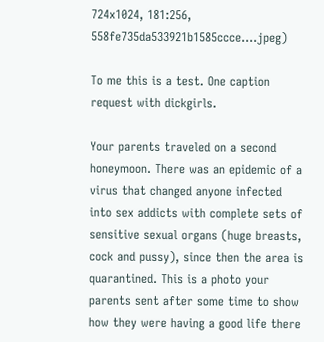724x1024, 181:256, 558fe735da533921b1585ccce….jpeg)

To me this is a test. One caption request with dickgirls.

Your parents traveled on a second honeymoon. There was an epidemic of a virus that changed anyone infected into sex addicts with complete sets of sensitive sexual organs (huge breasts, cock and pussy), since then the area is quarantined. This is a photo your parents sent after some time to show how they were having a good life there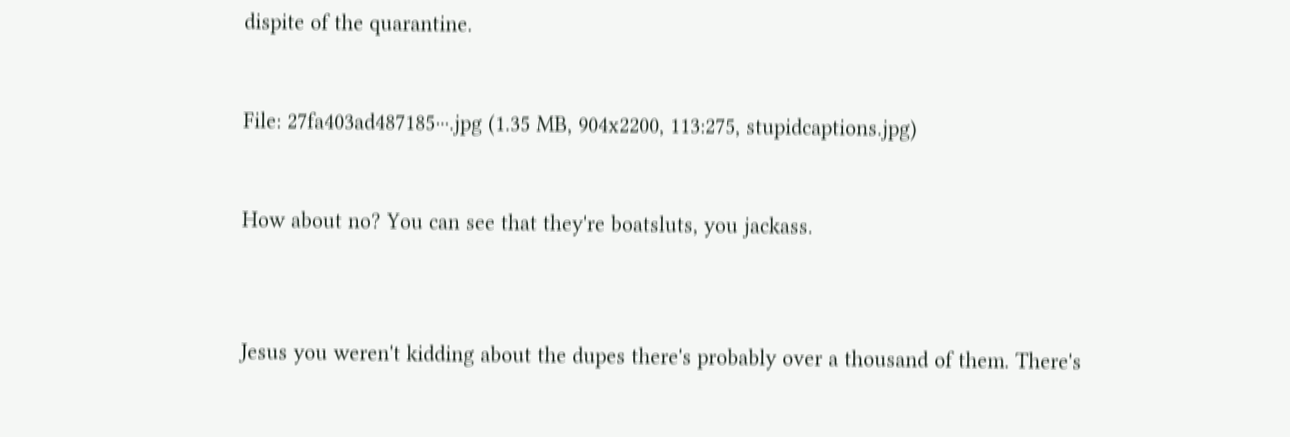dispite of the quarantine.


File: 27fa403ad487185⋯.jpg (1.35 MB, 904x2200, 113:275, stupidcaptions.jpg)


How about no? You can see that they're boatsluts, you jackass.



Jesus you weren't kidding about the dupes there's probably over a thousand of them. There's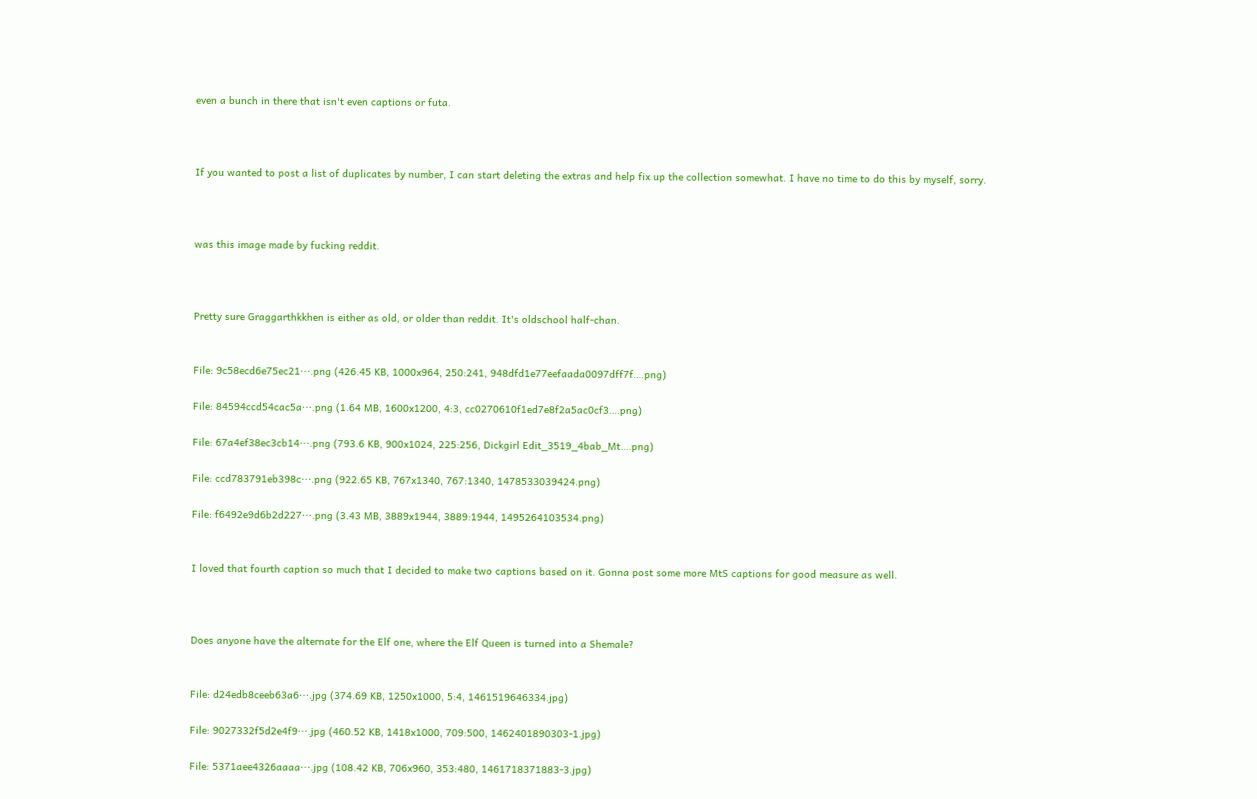even a bunch in there that isn't even captions or futa.



If you wanted to post a list of duplicates by number, I can start deleting the extras and help fix up the collection somewhat. I have no time to do this by myself, sorry.



was this image made by fucking reddit.



Pretty sure Graggarthkkhen is either as old, or older than reddit. It's oldschool half-chan.


File: 9c58ecd6e75ec21⋯.png (426.45 KB, 1000x964, 250:241, 948dfd1e77eefaada0097dff7f….png)

File: 84594ccd54cac5a⋯.png (1.64 MB, 1600x1200, 4:3, cc0270610f1ed7e8f2a5ac0cf3….png)

File: 67a4ef38ec3cb14⋯.png (793.6 KB, 900x1024, 225:256, Dickgirl Edit_3519_4bab_Mt….png)

File: ccd783791eb398c⋯.png (922.65 KB, 767x1340, 767:1340, 1478533039424.png)

File: f6492e9d6b2d227⋯.png (3.43 MB, 3889x1944, 3889:1944, 1495264103534.png)


I loved that fourth caption so much that I decided to make two captions based on it. Gonna post some more MtS captions for good measure as well.



Does anyone have the alternate for the Elf one, where the Elf Queen is turned into a Shemale?


File: d24edb8ceeb63a6⋯.jpg (374.69 KB, 1250x1000, 5:4, 1461519646334.jpg)

File: 9027332f5d2e4f9⋯.jpg (460.52 KB, 1418x1000, 709:500, 1462401890303-1.jpg)

File: 5371aee4326aaaa⋯.jpg (108.42 KB, 706x960, 353:480, 1461718371883-3.jpg)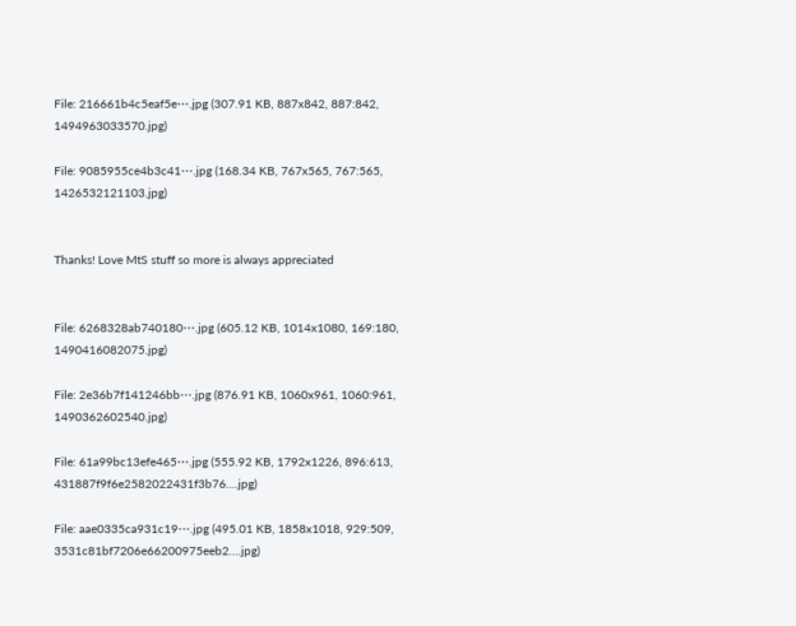File: 216661b4c5eaf5e⋯.jpg (307.91 KB, 887x842, 887:842, 1494963033570.jpg)

File: 9085955ce4b3c41⋯.jpg (168.34 KB, 767x565, 767:565, 1426532121103.jpg)


Thanks! Love MtS stuff so more is always appreciated


File: 6268328ab740180⋯.jpg (605.12 KB, 1014x1080, 169:180, 1490416082075.jpg)

File: 2e36b7f141246bb⋯.jpg (876.91 KB, 1060x961, 1060:961, 1490362602540.jpg)

File: 61a99bc13efe465⋯.jpg (555.92 KB, 1792x1226, 896:613, 431887f9f6e2582022431f3b76….jpg)

File: aae0335ca931c19⋯.jpg (495.01 KB, 1858x1018, 929:509, 3531c81bf7206e66200975eeb2….jpg)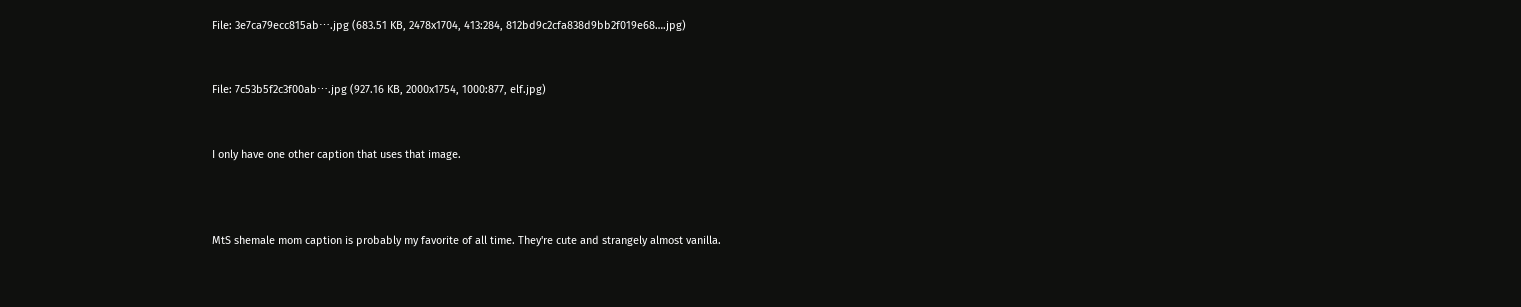File: 3e7ca79ecc815ab⋯.jpg (683.51 KB, 2478x1704, 413:284, 812bd9c2cfa838d9bb2f019e68….jpg)


File: 7c53b5f2c3f00ab⋯.jpg (927.16 KB, 2000x1754, 1000:877, elf.jpg)


I only have one other caption that uses that image.



MtS shemale mom caption is probably my favorite of all time. They're cute and strangely almost vanilla.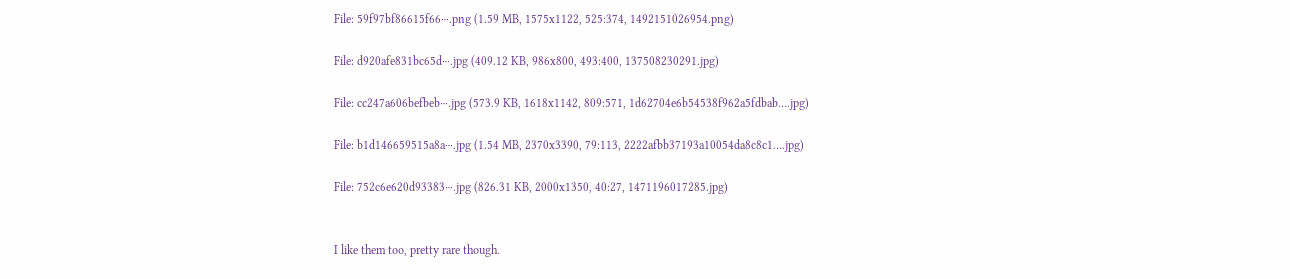File: 59f97bf86615f66⋯.png (1.59 MB, 1575x1122, 525:374, 1492151026954.png)

File: d920afe831bc65d⋯.jpg (409.12 KB, 986x800, 493:400, 137508230291.jpg)

File: cc247a606befbeb⋯.jpg (573.9 KB, 1618x1142, 809:571, 1d62704e6b54538f962a5fdbab….jpg)

File: b1d146659515a8a⋯.jpg (1.54 MB, 2370x3390, 79:113, 2222afbb37193a10054da8c8c1….jpg)

File: 752c6e620d93383⋯.jpg (826.31 KB, 2000x1350, 40:27, 1471196017285.jpg)


I like them too, pretty rare though.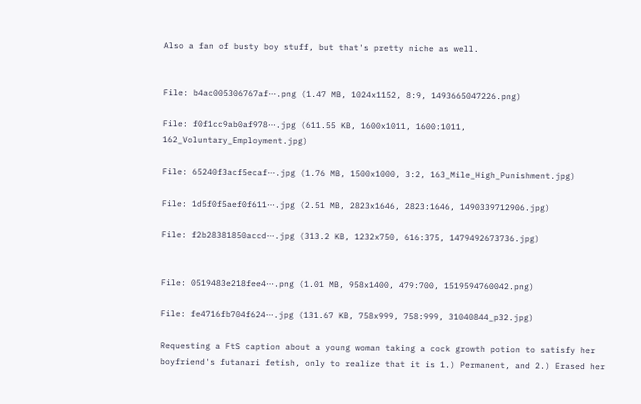Also a fan of busty boy stuff, but that's pretty niche as well.


File: b4ac005306767af⋯.png (1.47 MB, 1024x1152, 8:9, 1493665047226.png)

File: f0f1cc9ab0af978⋯.jpg (611.55 KB, 1600x1011, 1600:1011, 162_Voluntary_Employment.jpg)

File: 65240f3acf5ecaf⋯.jpg (1.76 MB, 1500x1000, 3:2, 163_Mile_High_Punishment.jpg)

File: 1d5f0f5aef0f611⋯.jpg (2.51 MB, 2823x1646, 2823:1646, 1490339712906.jpg)

File: f2b28381850accd⋯.jpg (313.2 KB, 1232x750, 616:375, 1479492673736.jpg)


File: 0519483e218fee4⋯.png (1.01 MB, 958x1400, 479:700, 1519594760042.png)

File: fe4716fb704f624⋯.jpg (131.67 KB, 758x999, 758:999, 31040844_p32.jpg)

Requesting a FtS caption about a young woman taking a cock growth potion to satisfy her boyfriend's futanari fetish, only to realize that it is 1.) Permanent, and 2.) Erased her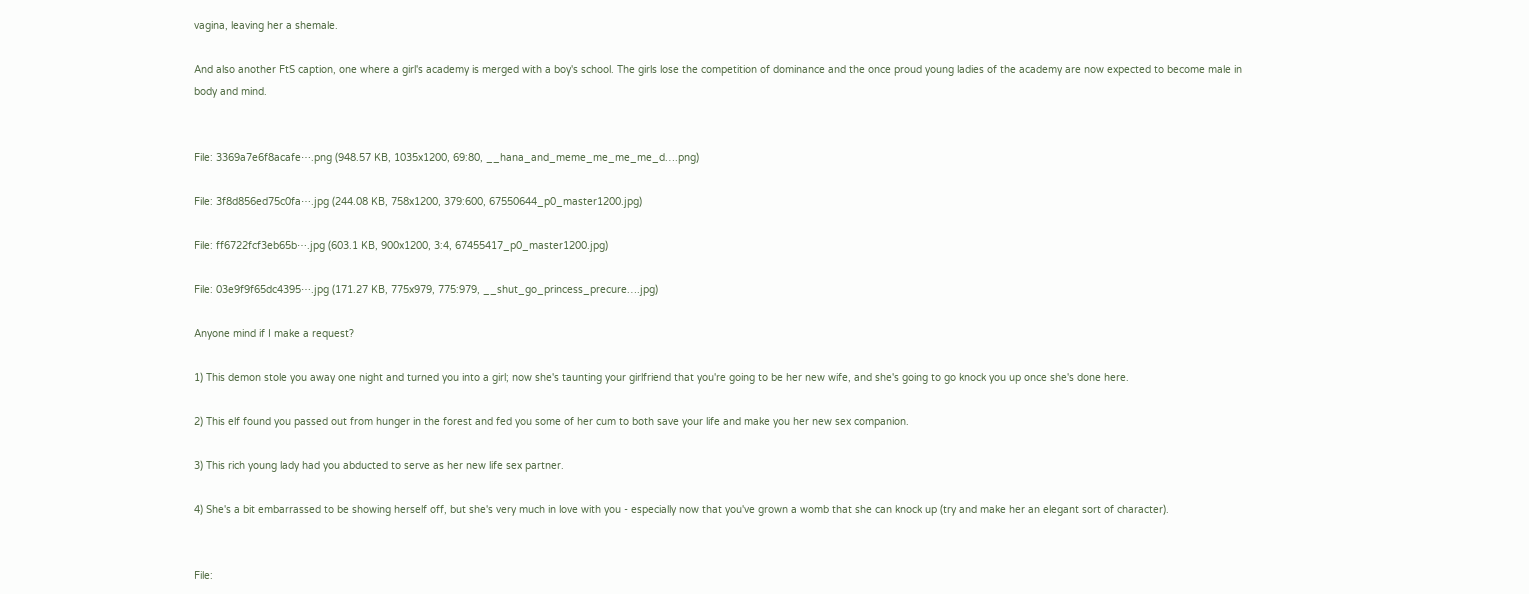vagina, leaving her a shemale.

And also another FtS caption, one where a girl's academy is merged with a boy's school. The girls lose the competition of dominance and the once proud young ladies of the academy are now expected to become male in body and mind.


File: 3369a7e6f8acafe⋯.png (948.57 KB, 1035x1200, 69:80, __hana_and_meme_me_me_me_d….png)

File: 3f8d856ed75c0fa⋯.jpg (244.08 KB, 758x1200, 379:600, 67550644_p0_master1200.jpg)

File: ff6722fcf3eb65b⋯.jpg (603.1 KB, 900x1200, 3:4, 67455417_p0_master1200.jpg)

File: 03e9f9f65dc4395⋯.jpg (171.27 KB, 775x979, 775:979, __shut_go_princess_precure….jpg)

Anyone mind if I make a request?

1) This demon stole you away one night and turned you into a girl; now she's taunting your girlfriend that you're going to be her new wife, and she's going to go knock you up once she's done here.

2) This elf found you passed out from hunger in the forest and fed you some of her cum to both save your life and make you her new sex companion.

3) This rich young lady had you abducted to serve as her new life sex partner.

4) She's a bit embarrassed to be showing herself off, but she's very much in love with you - especially now that you've grown a womb that she can knock up (try and make her an elegant sort of character).


File: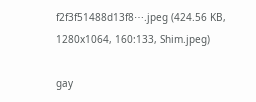f2f3f51488d13f8⋯.jpeg (424.56 KB, 1280x1064, 160:133, Shim.jpeg)

gay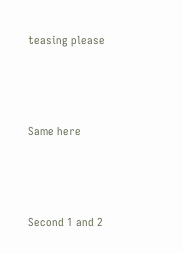teasing please



Same here



Second 1 and 2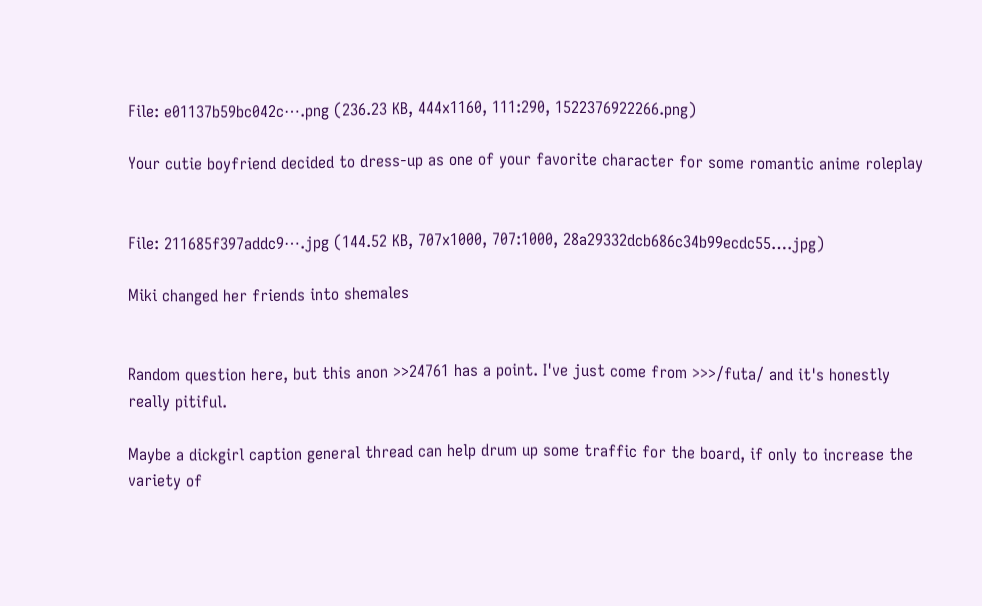File: e01137b59bc042c⋯.png (236.23 KB, 444x1160, 111:290, 1522376922266.png)

Your cutie boyfriend decided to dress-up as one of your favorite character for some romantic anime roleplay


File: 211685f397addc9⋯.jpg (144.52 KB, 707x1000, 707:1000, 28a29332dcb686c34b99ecdc55….jpg)

Miki changed her friends into shemales


Random question here, but this anon >>24761 has a point. I've just come from >>>/futa/ and it's honestly really pitiful.

Maybe a dickgirl caption general thread can help drum up some traffic for the board, if only to increase the variety of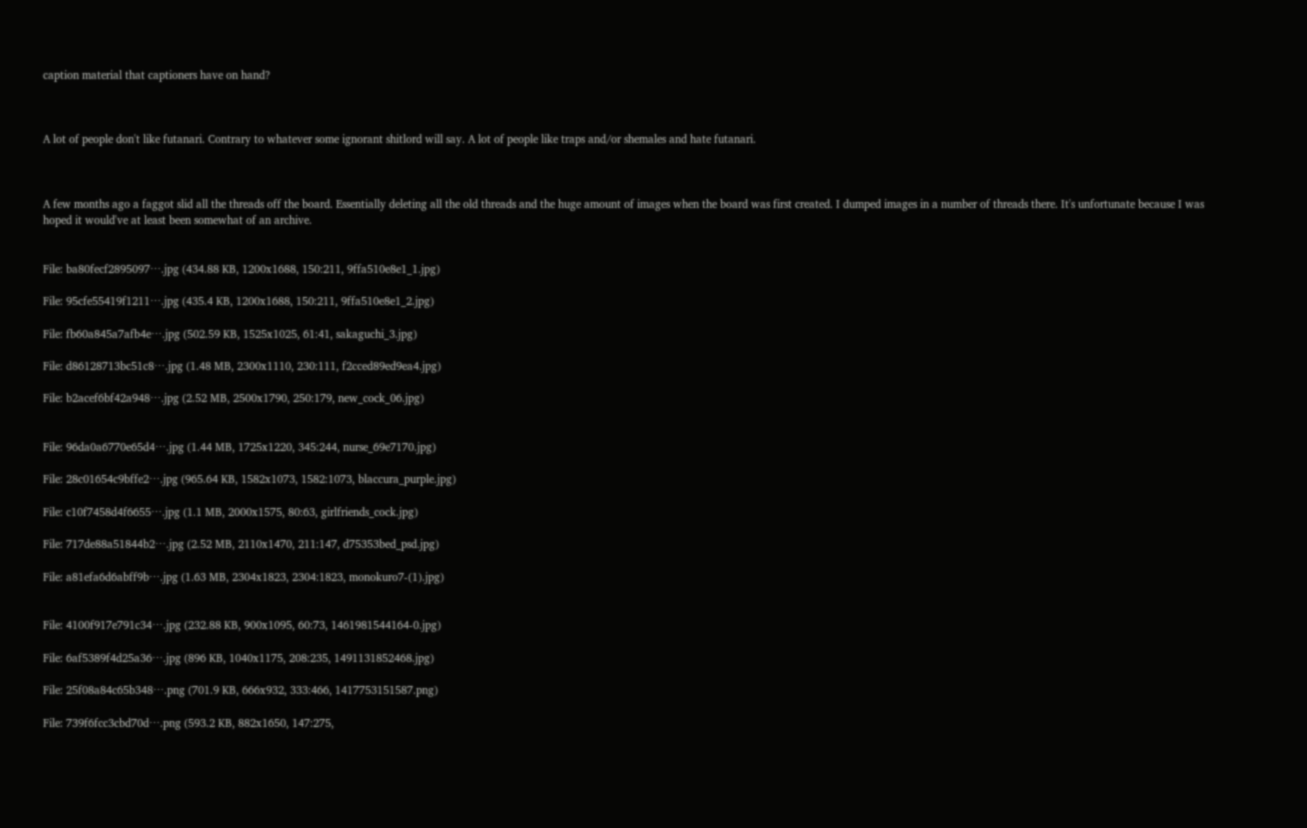caption material that captioners have on hand?



A lot of people don't like futanari. Contrary to whatever some ignorant shitlord will say. A lot of people like traps and/or shemales and hate futanari.



A few months ago a faggot slid all the threads off the board. Essentially deleting all the old threads and the huge amount of images when the board was first created. I dumped images in a number of threads there. It's unfortunate because I was hoped it would've at least been somewhat of an archive.


File: ba80fecf2895097⋯.jpg (434.88 KB, 1200x1688, 150:211, 9ffa510e8e1_1.jpg)

File: 95cfe55419f1211⋯.jpg (435.4 KB, 1200x1688, 150:211, 9ffa510e8e1_2.jpg)

File: fb60a845a7afb4e⋯.jpg (502.59 KB, 1525x1025, 61:41, sakaguchi_3.jpg)

File: d86128713bc51c8⋯.jpg (1.48 MB, 2300x1110, 230:111, f2cced89ed9ea4.jpg)

File: b2acef6bf42a948⋯.jpg (2.52 MB, 2500x1790, 250:179, new_cock_06.jpg)


File: 96da0a6770e65d4⋯.jpg (1.44 MB, 1725x1220, 345:244, nurse_69e7170.jpg)

File: 28c01654c9bffe2⋯.jpg (965.64 KB, 1582x1073, 1582:1073, blaccura_purple.jpg)

File: c10f7458d4f6655⋯.jpg (1.1 MB, 2000x1575, 80:63, girlfriends_cock.jpg)

File: 717de88a51844b2⋯.jpg (2.52 MB, 2110x1470, 211:147, d75353bed_psd.jpg)

File: a81efa6d6abff9b⋯.jpg (1.63 MB, 2304x1823, 2304:1823, monokuro7-(1).jpg)


File: 4100f917e791c34⋯.jpg (232.88 KB, 900x1095, 60:73, 1461981544164-0.jpg)

File: 6af5389f4d25a36⋯.jpg (896 KB, 1040x1175, 208:235, 1491131852468.jpg)

File: 25f08a84c65b348⋯.png (701.9 KB, 666x932, 333:466, 1417753151587.png)

File: 739f6fcc3cbd70d⋯.png (593.2 KB, 882x1650, 147:275,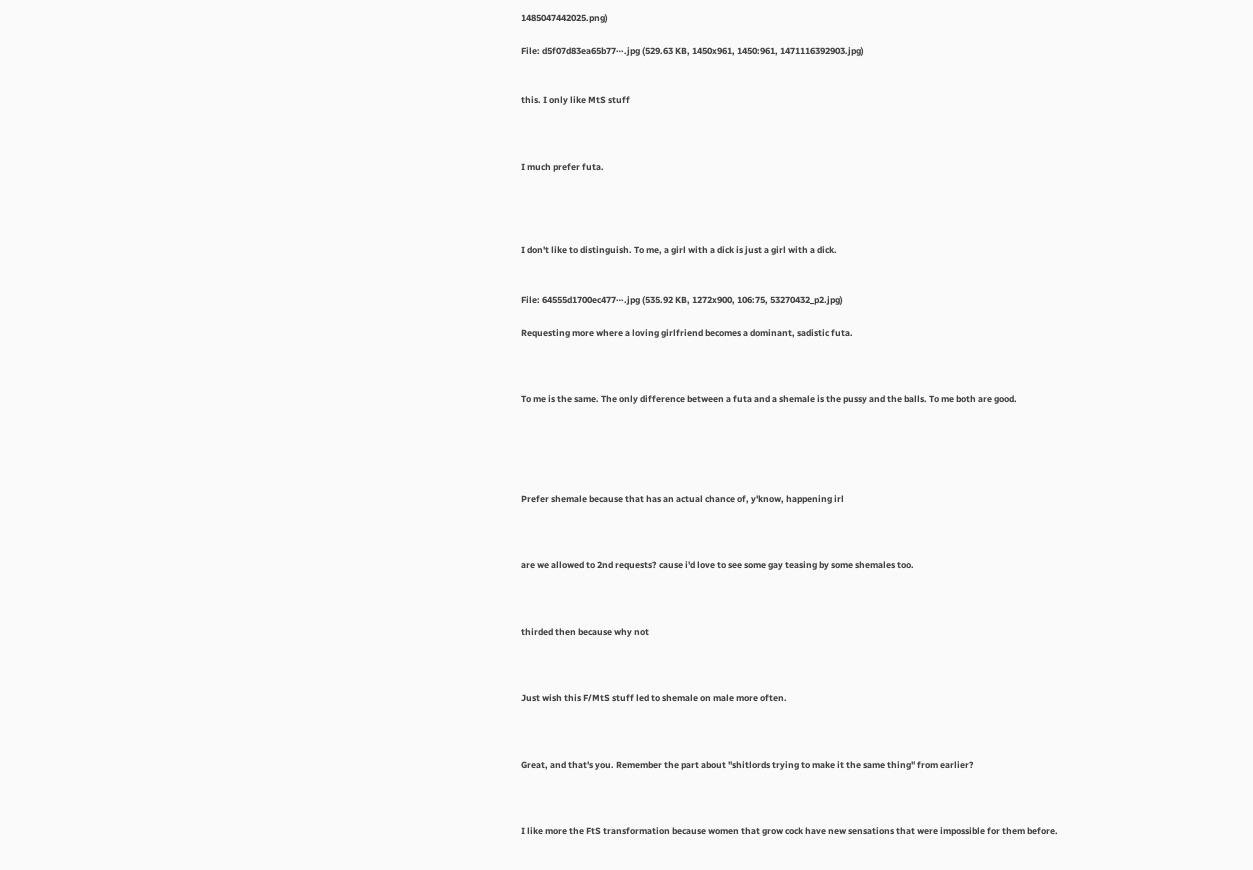1485047442025.png)

File: d5f07d83ea65b77⋯.jpg (529.63 KB, 1450x961, 1450:961, 1471116392903.jpg)


this. I only like MtS stuff



I much prefer futa.




I don't like to distinguish. To me, a girl with a dick is just a girl with a dick.


File: 64555d1700ec477⋯.jpg (535.92 KB, 1272x900, 106:75, 53270432_p2.jpg)

Requesting more where a loving girlfriend becomes a dominant, sadistic futa.



To me is the same. The only difference between a futa and a shemale is the pussy and the balls. To me both are good.





Prefer shemale because that has an actual chance of, y'know, happening irl



are we allowed to 2nd requests? cause i'd love to see some gay teasing by some shemales too.



thirded then because why not



Just wish this F/MtS stuff led to shemale on male more often.



Great, and that's you. Remember the part about "shitlords trying to make it the same thing" from earlier?



I like more the FtS transformation because women that grow cock have new sensations that were impossible for them before.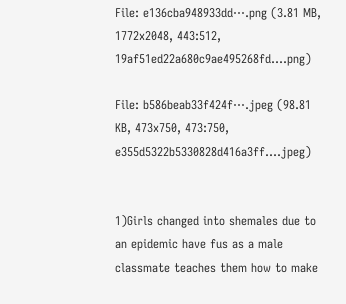File: e136cba948933dd⋯.png (3.81 MB, 1772x2048, 443:512, 19af51ed22a680c9ae495268fd….png)

File: b586beab33f424f⋯.jpeg (98.81 KB, 473x750, 473:750, e355d5322b5330828d416a3ff….jpeg)


1)Girls changed into shemales due to an epidemic have fus as a male classmate teaches them how to make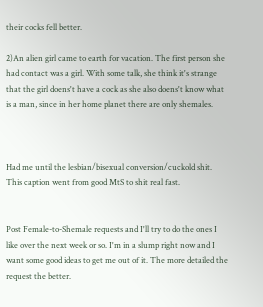their cocks fell better.

2)An alien girl came to earth for vacation. The first person she had contact was a girl. With some talk, she think it's strange that the girl doens't have a cock as she also doens't know what is a man, since in her home planet there are only shemales.



Had me until the lesbian/bisexual conversion/cuckold shit. This caption went from good MtS to shit real fast.


Post Female-to-Shemale requests and I'll try to do the ones I like over the next week or so. I'm in a slump right now and I want some good ideas to get me out of it. The more detailed the request the better.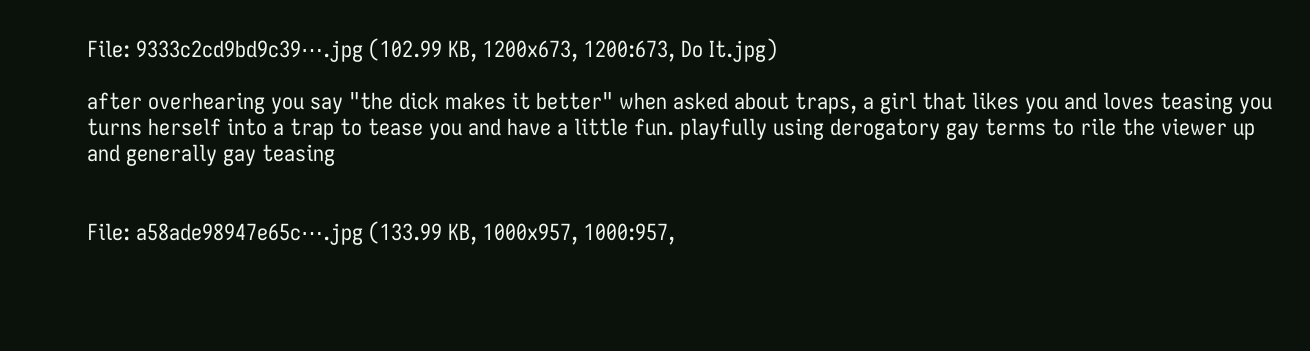File: 9333c2cd9bd9c39⋯.jpg (102.99 KB, 1200x673, 1200:673, Do It.jpg)

after overhearing you say "the dick makes it better" when asked about traps, a girl that likes you and loves teasing you turns herself into a trap to tease you and have a little fun. playfully using derogatory gay terms to rile the viewer up and generally gay teasing


File: a58ade98947e65c⋯.jpg (133.99 KB, 1000x957, 1000:957,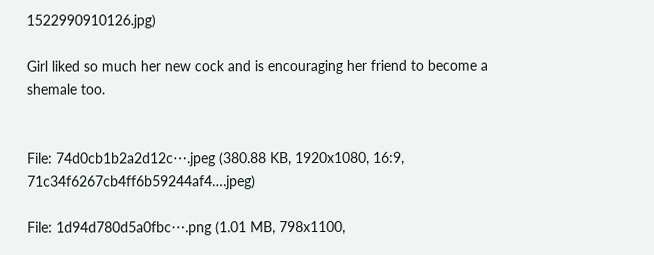1522990910126.jpg)

Girl liked so much her new cock and is encouraging her friend to become a shemale too.


File: 74d0cb1b2a2d12c⋯.jpeg (380.88 KB, 1920x1080, 16:9, 71c34f6267cb4ff6b59244af4….jpeg)

File: 1d94d780d5a0fbc⋯.png (1.01 MB, 798x1100,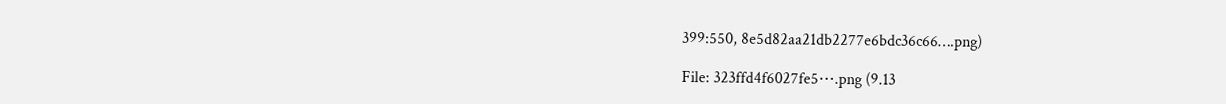399:550, 8e5d82aa21db2277e6bdc36c66….png)

File: 323ffd4f6027fe5⋯.png (9.13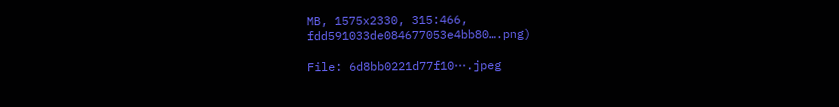MB, 1575x2330, 315:466, fdd591033de084677053e4bb80….png)

File: 6d8bb0221d77f10⋯.jpeg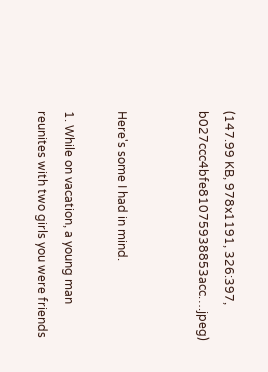(147.99 KB, 978x1191, 326:397, b027ccc4bfe81075938853acc….jpeg)


Here's some I had in mind.

1. While on vacation, a young man reunites with two girls you were friends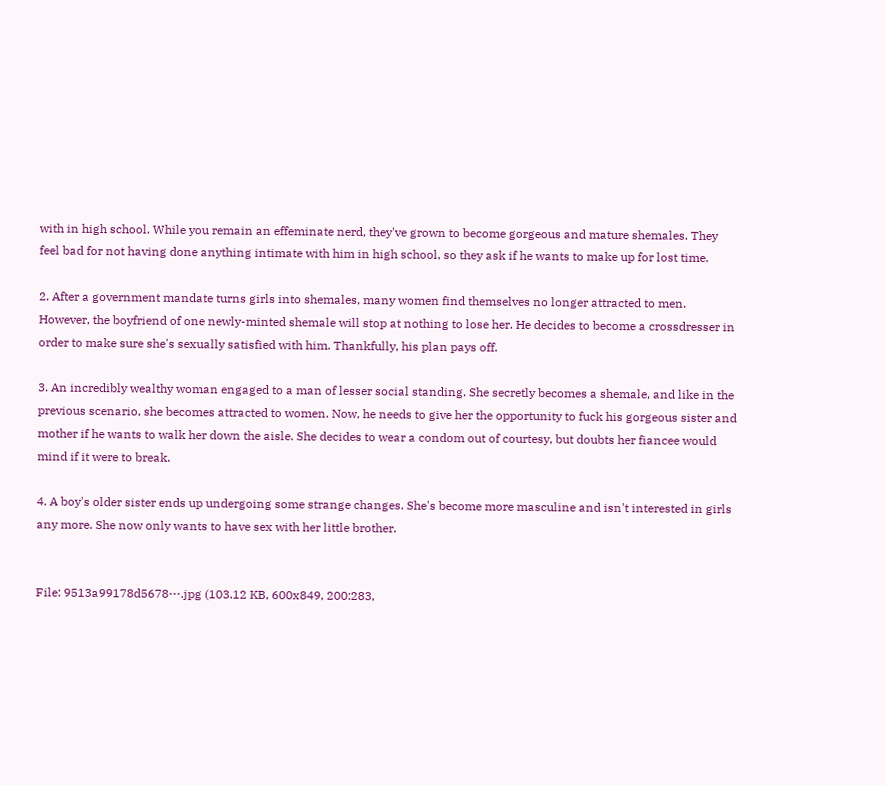with in high school. While you remain an effeminate nerd, they've grown to become gorgeous and mature shemales. They feel bad for not having done anything intimate with him in high school, so they ask if he wants to make up for lost time.

2. After a government mandate turns girls into shemales, many women find themselves no longer attracted to men. However, the boyfriend of one newly-minted shemale will stop at nothing to lose her. He decides to become a crossdresser in order to make sure she's sexually satisfied with him. Thankfully, his plan pays off.

3. An incredibly wealthy woman engaged to a man of lesser social standing. She secretly becomes a shemale, and like in the previous scenario, she becomes attracted to women. Now, he needs to give her the opportunity to fuck his gorgeous sister and mother if he wants to walk her down the aisle. She decides to wear a condom out of courtesy, but doubts her fiancee would mind if it were to break.

4. A boy's older sister ends up undergoing some strange changes. She's become more masculine and isn't interested in girls any more. She now only wants to have sex with her little brother.


File: 9513a99178d5678⋯.jpg (103.12 KB, 600x849, 200:283,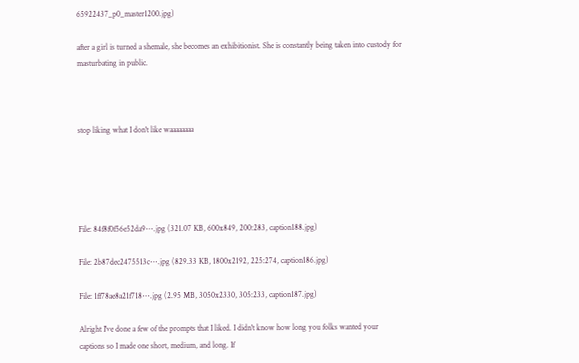65922437_p0_master1200.jpg)

after a girl is turned a shemale, she becomes an exhibitionist. She is constantly being taken into custody for masturbating in public.



stop liking what I don't like waaaaaaaa





File: 84f8f0f56e52da9⋯.jpg (321.07 KB, 600x849, 200:283, caption188.jpg)

File: 2b87dec2475513c⋯.jpg (829.33 KB, 1800x2192, 225:274, caption186.jpg)

File: 1ff78ae8a21f718⋯.jpg (2.95 MB, 3050x2330, 305:233, caption187.jpg)

Alright I've done a few of the prompts that I liked. I didn't know how long you folks wanted your captions so I made one short, medium, and long. If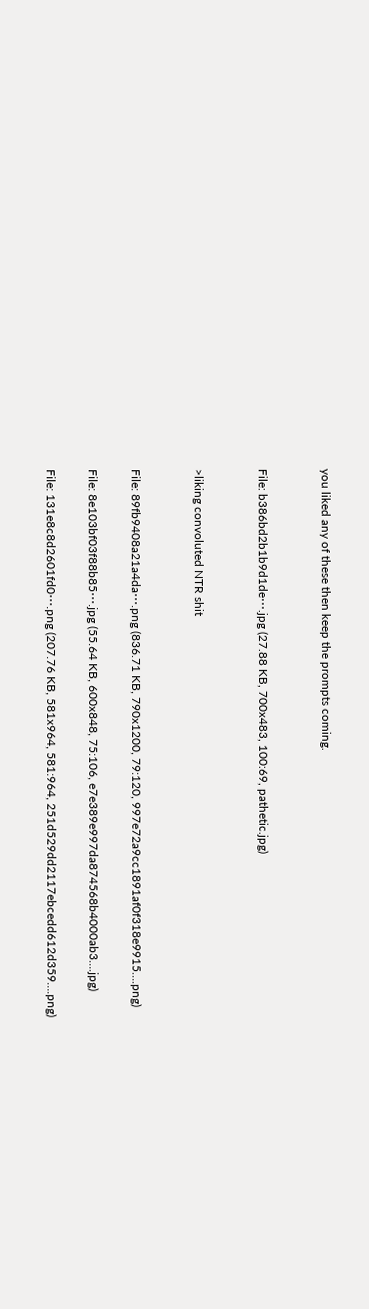you liked any of these then keep the prompts coming.


File: b386bd2b1b9d1de⋯.jpg (27.88 KB, 700x483, 100:69, pathetic.jpg)


>liking convoluted NTR shit


File: 89fb9408a21a4da⋯.png (836.71 KB, 790x1200, 79:120, 997e72a9cc1891af0f318e9915….png)

File: 8e103bf03f88b85⋯.jpg (55.64 KB, 600x848, 75:106, e7e389e997da874568b4000ab3….jpg)

File: 131e8c8d2601fd0⋯.png (207.76 KB, 581x964, 581:964, 251d529dd2117ebcedd612d359….png)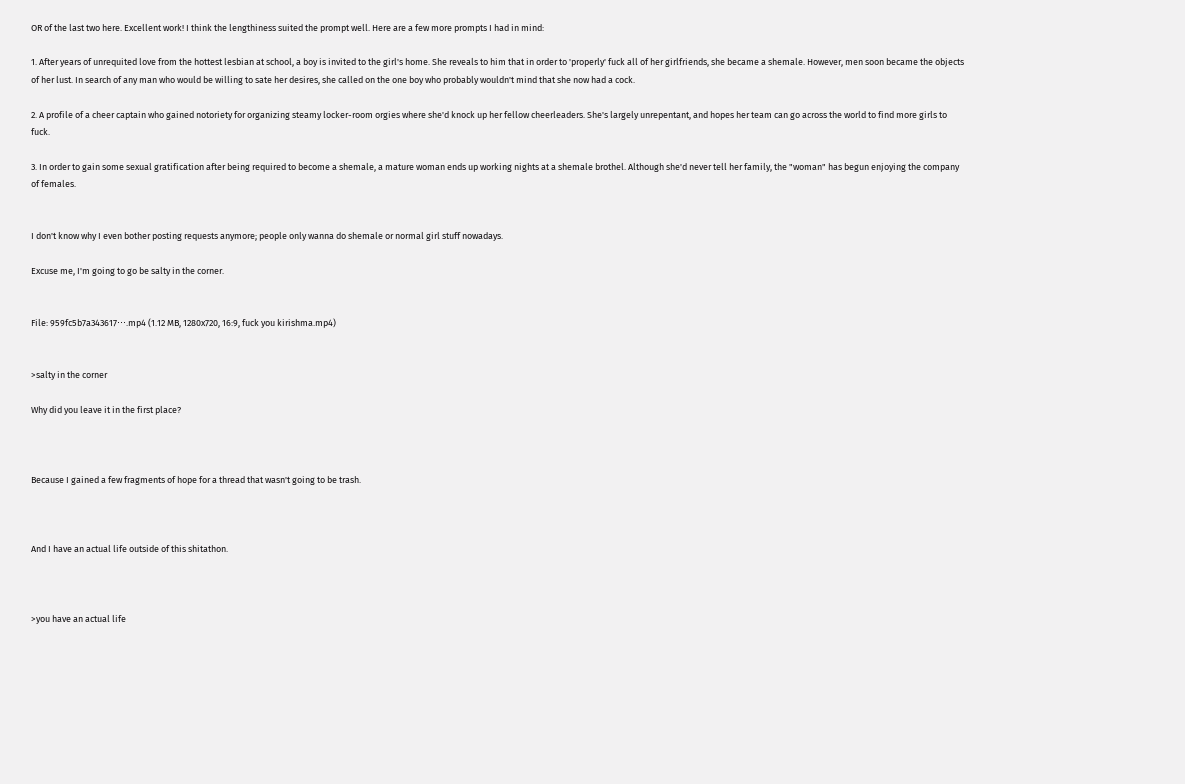OR of the last two here. Excellent work! I think the lengthiness suited the prompt well. Here are a few more prompts I had in mind:

1. After years of unrequited love from the hottest lesbian at school, a boy is invited to the girl's home. She reveals to him that in order to 'properly' fuck all of her girlfriends, she became a shemale. However, men soon became the objects of her lust. In search of any man who would be willing to sate her desires, she called on the one boy who probably wouldn't mind that she now had a cock.

2. A profile of a cheer captain who gained notoriety for organizing steamy locker-room orgies where she'd knock up her fellow cheerleaders. She's largely unrepentant, and hopes her team can go across the world to find more girls to fuck.

3. In order to gain some sexual gratification after being required to become a shemale, a mature woman ends up working nights at a shemale brothel. Although she'd never tell her family, the "woman" has begun enjoying the company of females.


I don't know why I even bother posting requests anymore; people only wanna do shemale or normal girl stuff nowadays.

Excuse me, I'm going to go be salty in the corner.


File: 959fc5b7a343617⋯.mp4 (1.12 MB, 1280x720, 16:9, fuck you kirishma.mp4)


>salty in the corner

Why did you leave it in the first place?



Because I gained a few fragments of hope for a thread that wasn't going to be trash.



And I have an actual life outside of this shitathon.



>you have an actual life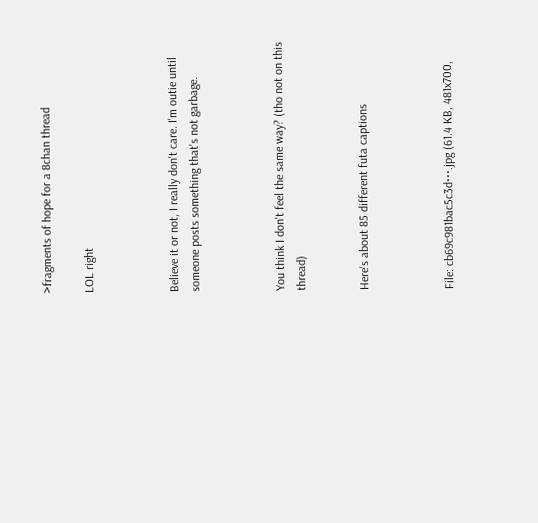>fragments of hope for a 8chan thread

LOL right



Believe it or not, I really don't care. I'm outie until someone posts something that's not garbage.



You think I don't feel the same way? (tho not on this thread)


Here's about 85 different futa captions



File: cb69c981bac5c3d⋯.jpg (61.4 KB, 481x700,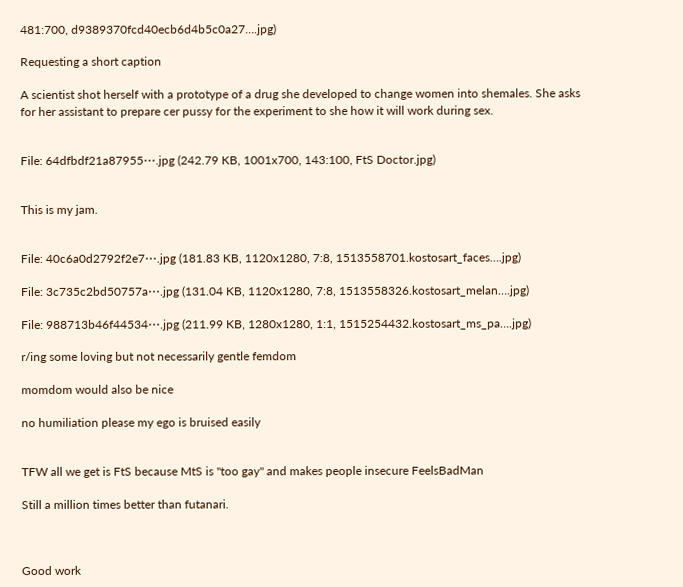481:700, d9389370fcd40ecb6d4b5c0a27….jpg)

Requesting a short caption

A scientist shot herself with a prototype of a drug she developed to change women into shemales. She asks for her assistant to prepare cer pussy for the experiment to she how it will work during sex.


File: 64dfbdf21a87955⋯.jpg (242.79 KB, 1001x700, 143:100, FtS Doctor.jpg)


This is my jam.


File: 40c6a0d2792f2e7⋯.jpg (181.83 KB, 1120x1280, 7:8, 1513558701.kostosart_faces….jpg)

File: 3c735c2bd50757a⋯.jpg (131.04 KB, 1120x1280, 7:8, 1513558326.kostosart_melan….jpg)

File: 988713b46f44534⋯.jpg (211.99 KB, 1280x1280, 1:1, 1515254432.kostosart_ms_pa….jpg)

r/ing some loving but not necessarily gentle femdom

momdom would also be nice

no humiliation please my ego is bruised easily


TFW all we get is FtS because MtS is "too gay" and makes people insecure FeelsBadMan

Still a million times better than futanari.



Good work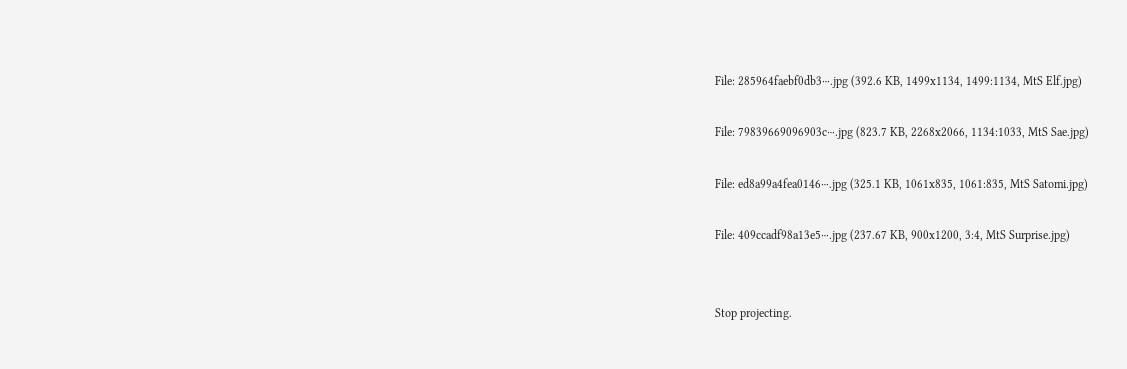File: 285964faebf0db3⋯.jpg (392.6 KB, 1499x1134, 1499:1134, MtS Elf.jpg)

File: 79839669096903c⋯.jpg (823.7 KB, 2268x2066, 1134:1033, MtS Sae.jpg)

File: ed8a99a4fea0146⋯.jpg (325.1 KB, 1061x835, 1061:835, MtS Satomi.jpg)

File: 409ccadf98a13e5⋯.jpg (237.67 KB, 900x1200, 3:4, MtS Surprise.jpg)


Stop projecting.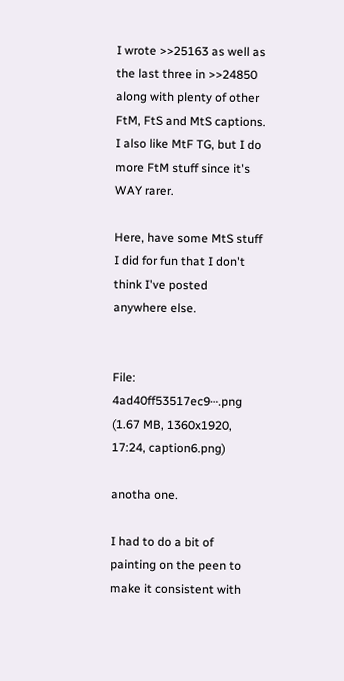I wrote >>25163 as well as the last three in >>24850 along with plenty of other FtM, FtS and MtS captions. I also like MtF TG, but I do more FtM stuff since it's WAY rarer.

Here, have some MtS stuff I did for fun that I don't think I've posted anywhere else.


File: 4ad40ff53517ec9⋯.png (1.67 MB, 1360x1920, 17:24, caption6.png)

anotha one.

I had to do a bit of painting on the peen to make it consistent with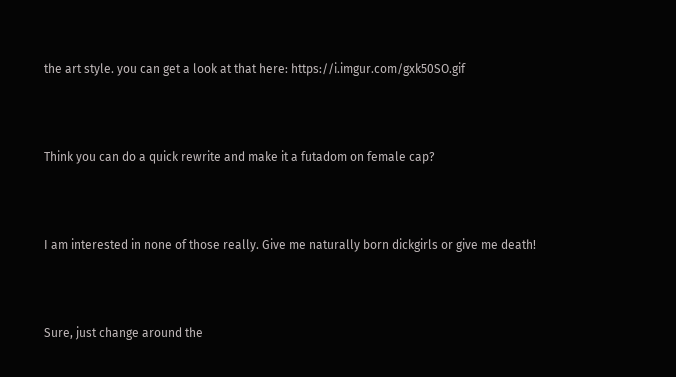the art style. you can get a look at that here: https://i.imgur.com/gxk50SO.gif



Think you can do a quick rewrite and make it a futadom on female cap?



I am interested in none of those really. Give me naturally born dickgirls or give me death!



Sure, just change around the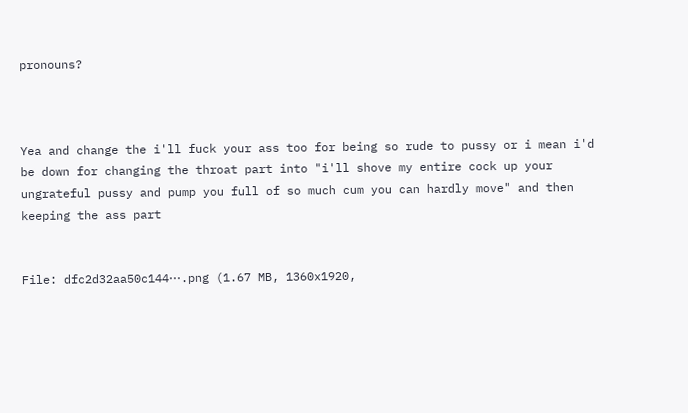pronouns?



Yea and change the i'll fuck your ass too for being so rude to pussy or i mean i'd be down for changing the throat part into "i'll shove my entire cock up your ungrateful pussy and pump you full of so much cum you can hardly move" and then keeping the ass part


File: dfc2d32aa50c144⋯.png (1.67 MB, 1360x1920,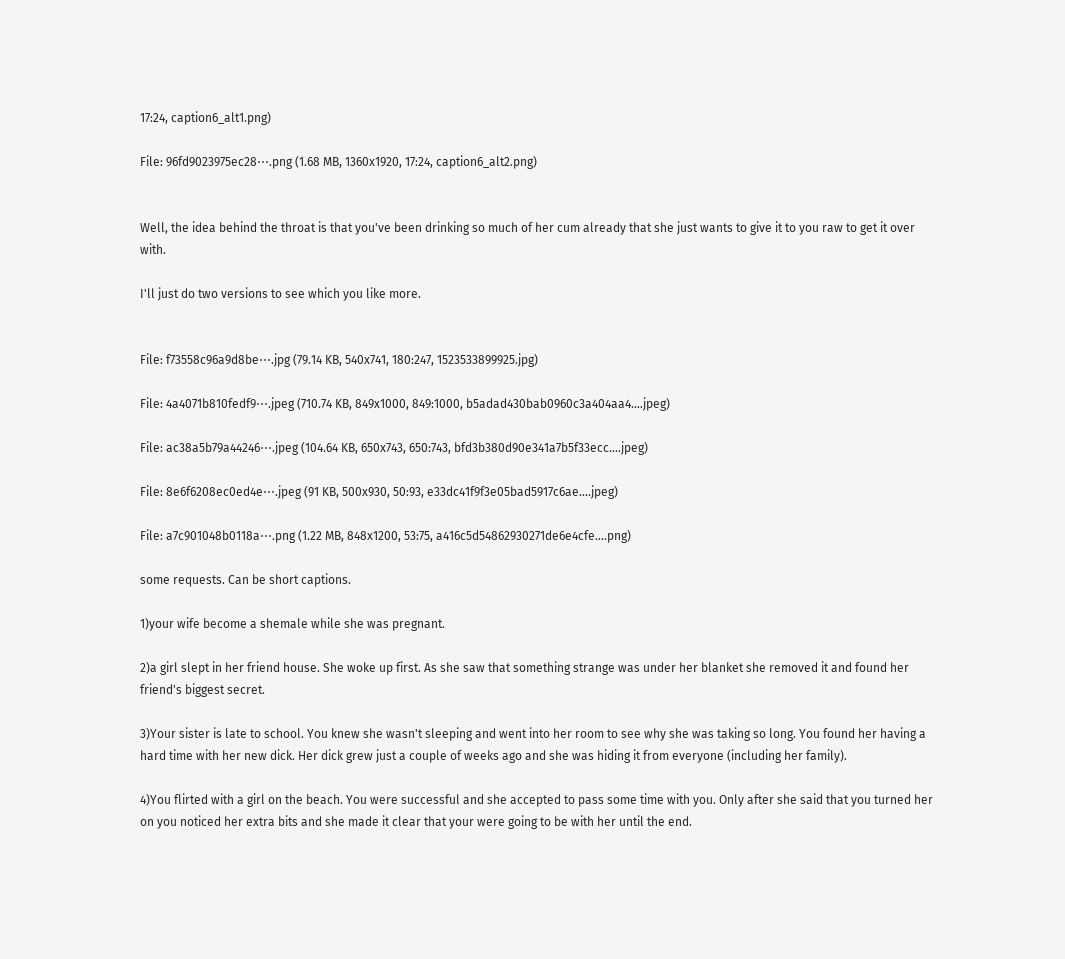17:24, caption6_alt1.png)

File: 96fd9023975ec28⋯.png (1.68 MB, 1360x1920, 17:24, caption6_alt2.png)


Well, the idea behind the throat is that you've been drinking so much of her cum already that she just wants to give it to you raw to get it over with.

I'll just do two versions to see which you like more.


File: f73558c96a9d8be⋯.jpg (79.14 KB, 540x741, 180:247, 1523533899925.jpg)

File: 4a4071b810fedf9⋯.jpeg (710.74 KB, 849x1000, 849:1000, b5adad430bab0960c3a404aa4….jpeg)

File: ac38a5b79a44246⋯.jpeg (104.64 KB, 650x743, 650:743, bfd3b380d90e341a7b5f33ecc….jpeg)

File: 8e6f6208ec0ed4e⋯.jpeg (91 KB, 500x930, 50:93, e33dc41f9f3e05bad5917c6ae….jpeg)

File: a7c901048b0118a⋯.png (1.22 MB, 848x1200, 53:75, a416c5d54862930271de6e4cfe….png)

some requests. Can be short captions.

1)your wife become a shemale while she was pregnant.

2)a girl slept in her friend house. She woke up first. As she saw that something strange was under her blanket she removed it and found her friend's biggest secret.

3)Your sister is late to school. You knew she wasn't sleeping and went into her room to see why she was taking so long. You found her having a hard time with her new dick. Her dick grew just a couple of weeks ago and she was hiding it from everyone (including her family).

4)You flirted with a girl on the beach. You were successful and she accepted to pass some time with you. Only after she said that you turned her on you noticed her extra bits and she made it clear that your were going to be with her until the end.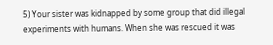5) Your sister was kidnapped by some group that did illegal experiments with humans. When she was rescued it was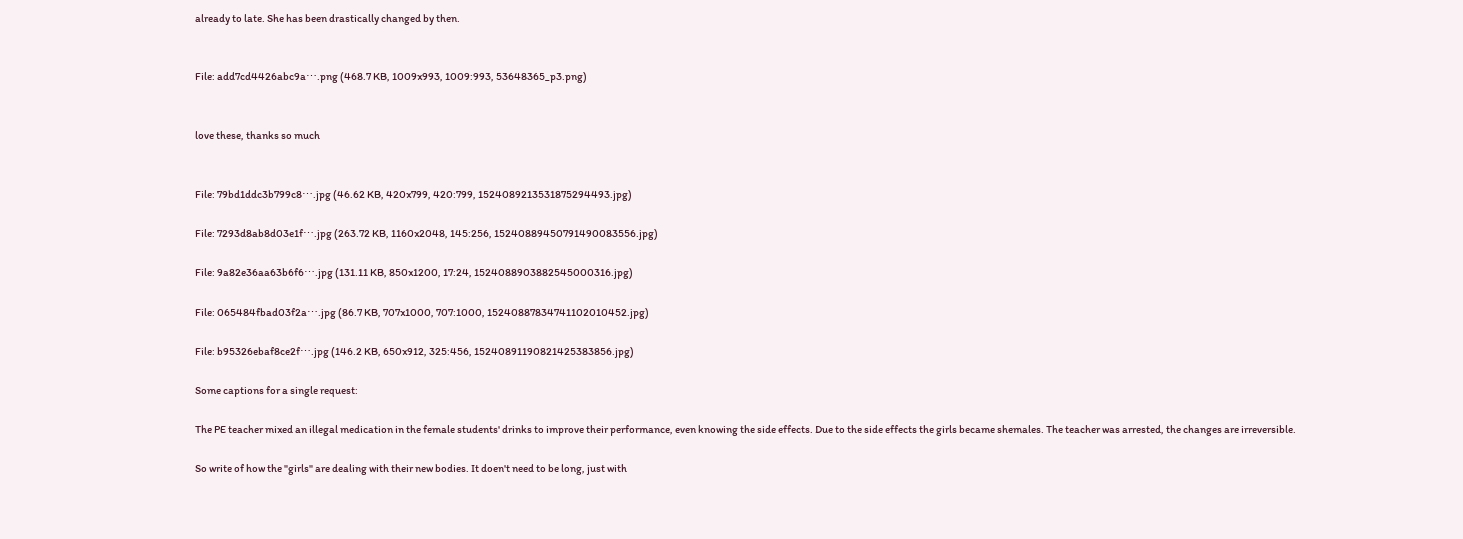already to late. She has been drastically changed by then.


File: add7cd4426abc9a⋯.png (468.7 KB, 1009x993, 1009:993, 53648365_p3.png)


love these, thanks so much


File: 79bd1ddc3b799c8⋯.jpg (46.62 KB, 420x799, 420:799, 1524089213531875294493.jpg)

File: 7293d8ab8d03e1f⋯.jpg (263.72 KB, 1160x2048, 145:256, 15240889450791490083556.jpg)

File: 9a82e36aa63b6f6⋯.jpg (131.11 KB, 850x1200, 17:24, 1524088903882545000316.jpg)

File: 065484fbad03f2a⋯.jpg (86.7 KB, 707x1000, 707:1000, 15240887834741102010452.jpg)

File: b95326ebaf8ce2f⋯.jpg (146.2 KB, 650x912, 325:456, 15240891190821425383856.jpg)

Some captions for a single request:

The PE teacher mixed an illegal medication in the female students' drinks to improve their performance, even knowing the side effects. Due to the side effects the girls became shemales. The teacher was arrested, the changes are irreversible.

So write of how the "girls" are dealing with their new bodies. It doen't need to be long, just with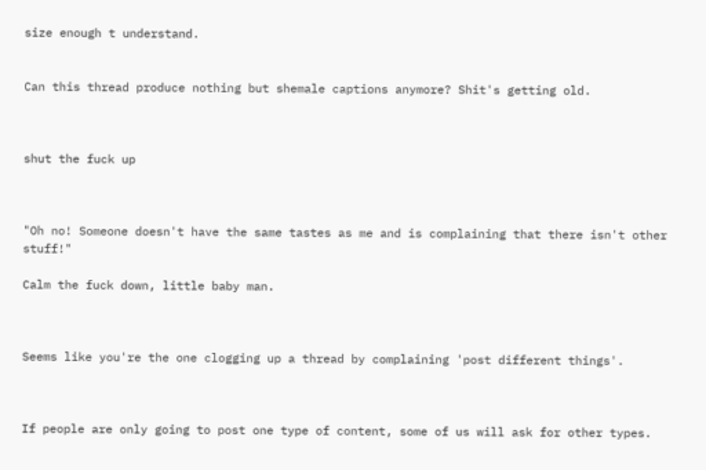size enough t understand.


Can this thread produce nothing but shemale captions anymore? Shit's getting old.



shut the fuck up



"Oh no! Someone doesn't have the same tastes as me and is complaining that there isn't other stuff!"

Calm the fuck down, little baby man.



Seems like you're the one clogging up a thread by complaining 'post different things'.



If people are only going to post one type of content, some of us will ask for other types.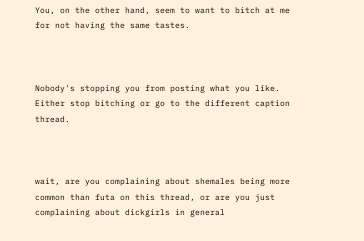You, on the other hand, seem to want to bitch at me for not having the same tastes.



Nobody's stopping you from posting what you like. Either stop bitching or go to the different caption thread.



wait, are you complaining about shemales being more common than futa on this thread, or are you just complaining about dickgirls in general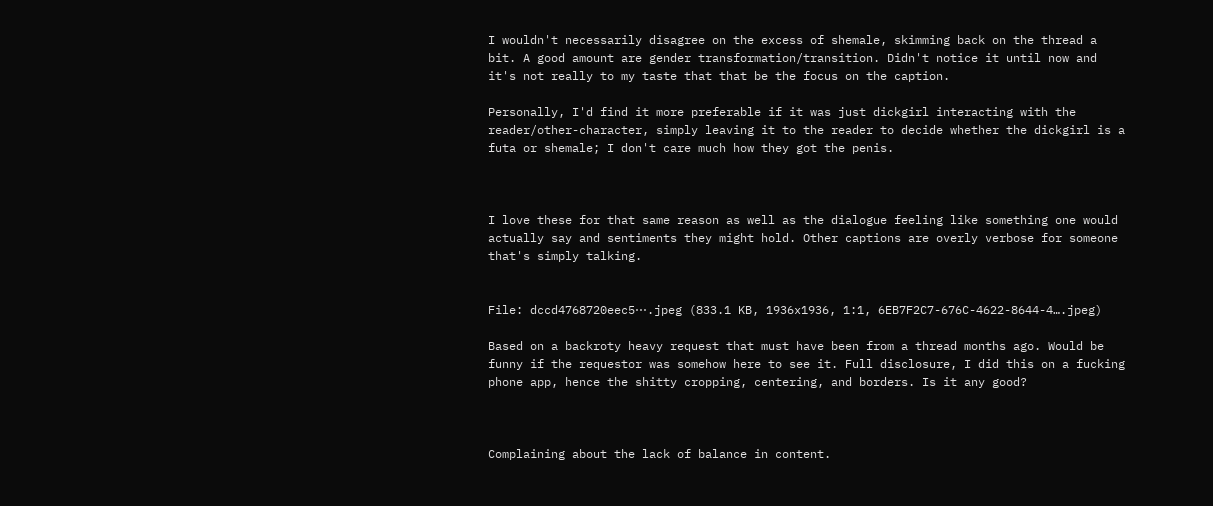I wouldn't necessarily disagree on the excess of shemale, skimming back on the thread a bit. A good amount are gender transformation/transition. Didn't notice it until now and it's not really to my taste that that be the focus on the caption.

Personally, I'd find it more preferable if it was just dickgirl interacting with the reader/other-character, simply leaving it to the reader to decide whether the dickgirl is a futa or shemale; I don't care much how they got the penis.



I love these for that same reason as well as the dialogue feeling like something one would actually say and sentiments they might hold. Other captions are overly verbose for someone that's simply talking.


File: dccd4768720eec5⋯.jpeg (833.1 KB, 1936x1936, 1:1, 6EB7F2C7-676C-4622-8644-4….jpeg)

Based on a backroty heavy request that must have been from a thread months ago. Would be funny if the requestor was somehow here to see it. Full disclosure, I did this on a fucking phone app, hence the shitty cropping, centering, and borders. Is it any good?



Complaining about the lack of balance in content.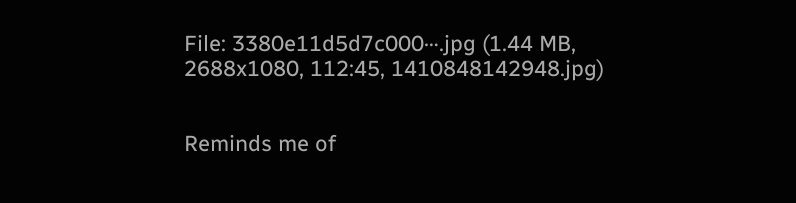File: 3380e11d5d7c000⋯.jpg (1.44 MB, 2688x1080, 112:45, 1410848142948.jpg)


Reminds me of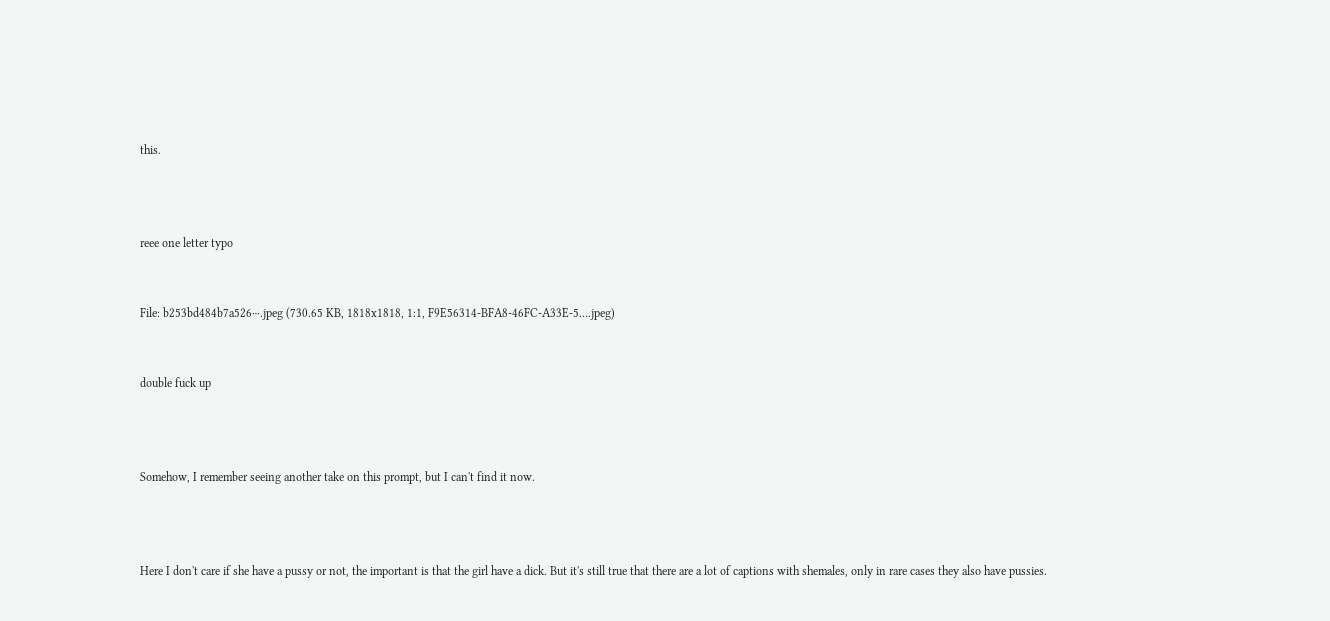this.



reee one letter typo


File: b253bd484b7a526⋯.jpeg (730.65 KB, 1818x1818, 1:1, F9E56314-BFA8-46FC-A33E-5….jpeg)


double fuck up



Somehow, I remember seeing another take on this prompt, but I can't find it now.



Here I don't care if she have a pussy or not, the important is that the girl have a dick. But it's still true that there are a lot of captions with shemales, only in rare cases they also have pussies.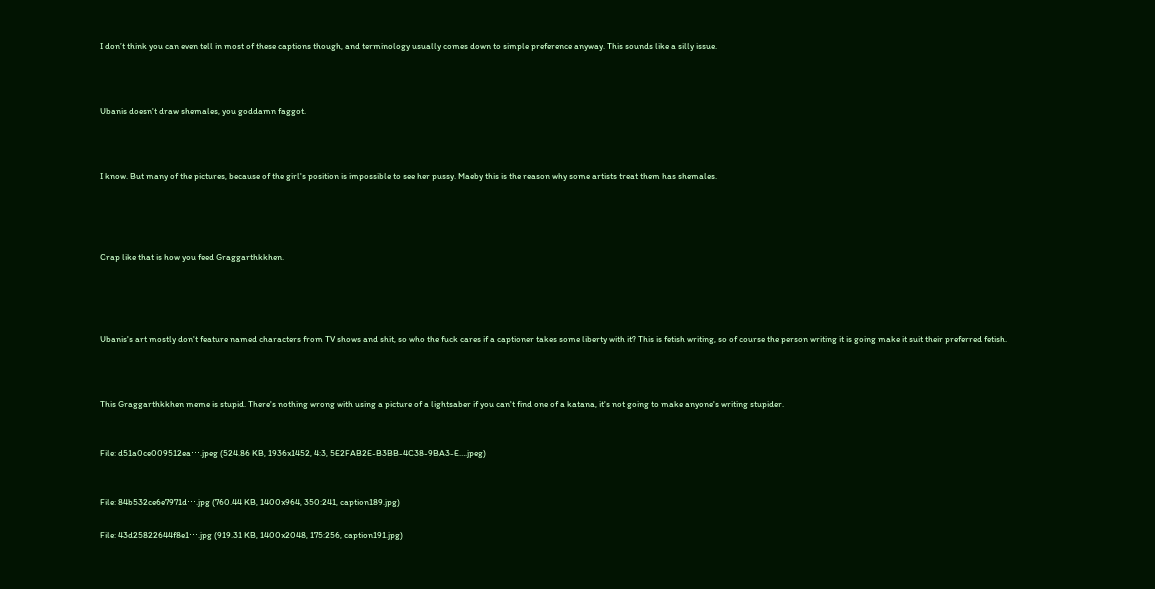I don’t think you can even tell in most of these captions though, and terminology usually comes down to simple preference anyway. This sounds like a silly issue.



Ubanis doesn't draw shemales, you goddamn faggot.



I know. But many of the pictures, because of the girl's position is impossible to see her pussy. Maeby this is the reason why some artists treat them has shemales.




Crap like that is how you feed Graggarthkkhen.




Ubanis's art mostly don't feature named characters from TV shows and shit, so who the fuck cares if a captioner takes some liberty with it? This is fetish writing, so of course the person writing it is going make it suit their preferred fetish.



This Graggarthkkhen meme is stupid. There's nothing wrong with using a picture of a lightsaber if you can't find one of a katana, it's not going to make anyone's writing stupider.


File: d51a0ce009512ea⋯.jpeg (524.86 KB, 1936x1452, 4:3, 5E2FAB2E-B3BB-4C38-9BA3-E….jpeg)


File: 84b532ce6e7971d⋯.jpg (760.44 KB, 1400x964, 350:241, caption189.jpg)

File: 43d25822644f8e1⋯.jpg (919.31 KB, 1400x2048, 175:256, caption191.jpg)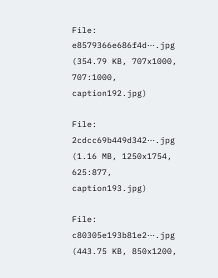File: e8579366e686f4d⋯.jpg (354.79 KB, 707x1000, 707:1000, caption192.jpg)

File: 2cdcc69b449d342⋯.jpg (1.16 MB, 1250x1754, 625:877, caption193.jpg)

File: c80305e193b81e2⋯.jpg (443.75 KB, 850x1200,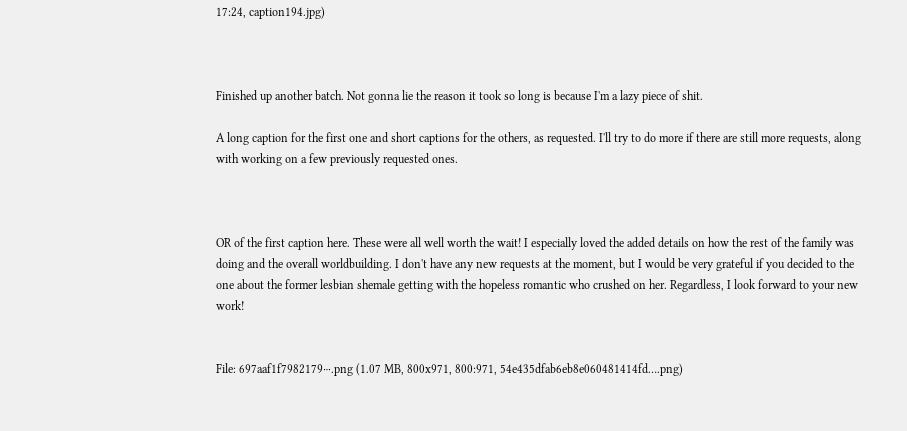17:24, caption194.jpg)



Finished up another batch. Not gonna lie the reason it took so long is because I'm a lazy piece of shit.

A long caption for the first one and short captions for the others, as requested. I'll try to do more if there are still more requests, along with working on a few previously requested ones.



OR of the first caption here. These were all well worth the wait! I especially loved the added details on how the rest of the family was doing and the overall worldbuilding. I don't have any new requests at the moment, but I would be very grateful if you decided to the one about the former lesbian shemale getting with the hopeless romantic who crushed on her. Regardless, I look forward to your new work!


File: 697aaf1f7982179⋯.png (1.07 MB, 800x971, 800:971, 54e435dfab6eb8e060481414fd….png)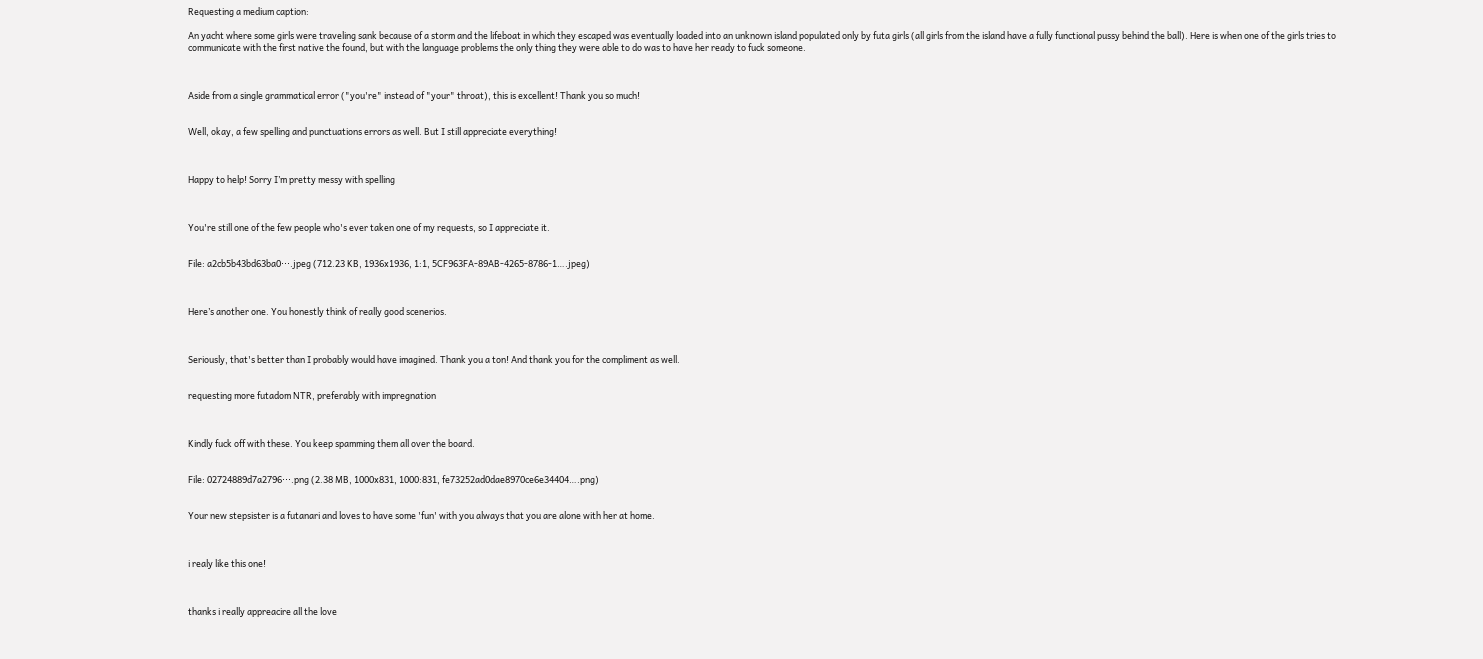Requesting a medium caption:

An yacht where some girls were traveling sank because of a storm and the lifeboat in which they escaped was eventually loaded into an unknown island populated only by futa girls (all girls from the island have a fully functional pussy behind the ball). Here is when one of the girls tries to communicate with the first native the found, but with the language problems the only thing they were able to do was to have her ready to fuck someone.



Aside from a single grammatical error ("you're" instead of "your" throat), this is excellent! Thank you so much!


Well, okay, a few spelling and punctuations errors as well. But I still appreciate everything!



Happy to help! Sorry I’m pretty messy with spelling



You're still one of the few people who's ever taken one of my requests, so I appreciate it.


File: a2cb5b43bd63ba0⋯.jpeg (712.23 KB, 1936x1936, 1:1, 5CF963FA-89AB-4265-8786-1….jpeg)



Here’s another one. You honestly think of really good scenerios.



Seriously, that's better than I probably would have imagined. Thank you a ton! And thank you for the compliment as well.


requesting more futadom NTR, preferably with impregnation



Kindly fuck off with these. You keep spamming them all over the board.


File: 02724889d7a2796⋯.png (2.38 MB, 1000x831, 1000:831, fe73252ad0dae8970ce6e34404….png)


Your new stepsister is a futanari and loves to have some 'fun' with you always that you are alone with her at home.



i realy like this one!



thanks i really appreacire all the love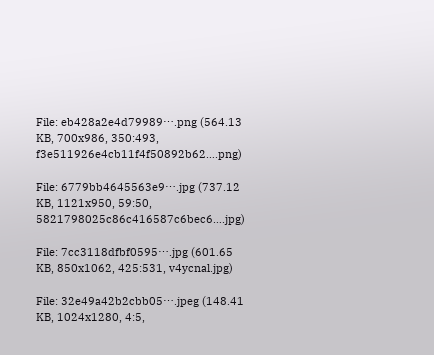File: eb428a2e4d79989⋯.png (564.13 KB, 700x986, 350:493, f3e511926e4cb11f4f50892b62….png)

File: 6779bb4645563e9⋯.jpg (737.12 KB, 1121x950, 59:50, 5821798025c86c416587c6bec6….jpg)

File: 7cc3118dfbf0595⋯.jpg (601.65 KB, 850x1062, 425:531, v4ycnal.jpg)

File: 32e49a42b2cbb05⋯.jpeg (148.41 KB, 1024x1280, 4:5,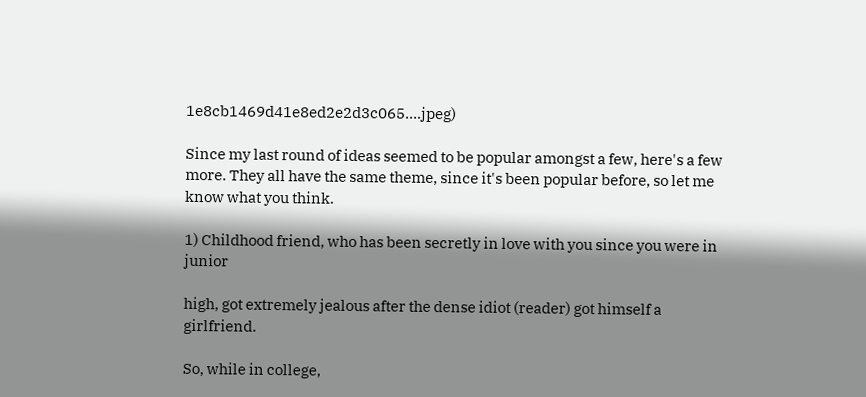1e8cb1469d41e8ed2e2d3c065….jpeg)

Since my last round of ideas seemed to be popular amongst a few, here's a few more. They all have the same theme, since it's been popular before, so let me know what you think.

1) Childhood friend, who has been secretly in love with you since you were in junior

high, got extremely jealous after the dense idiot (reader) got himself a girlfriend.

So, while in college,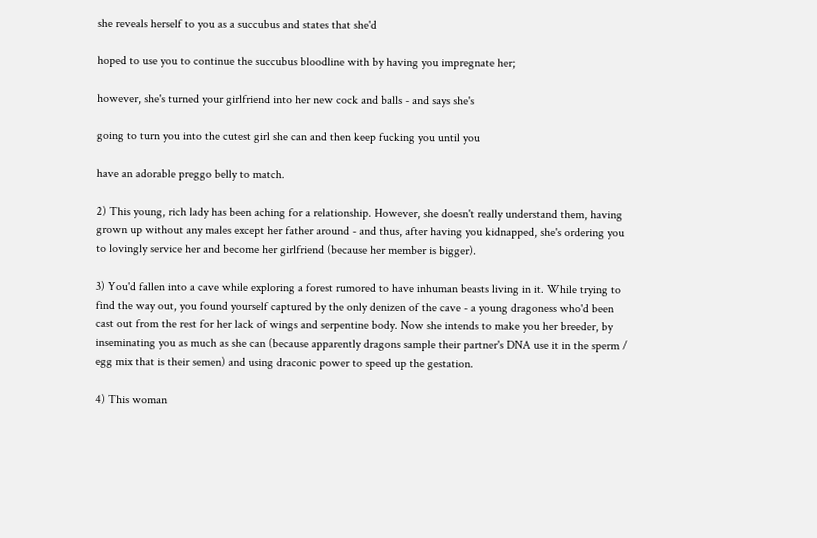she reveals herself to you as a succubus and states that she'd

hoped to use you to continue the succubus bloodline with by having you impregnate her;

however, she's turned your girlfriend into her new cock and balls - and says she's

going to turn you into the cutest girl she can and then keep fucking you until you

have an adorable preggo belly to match.

2) This young, rich lady has been aching for a relationship. However, she doesn't really understand them, having grown up without any males except her father around - and thus, after having you kidnapped, she's ordering you to lovingly service her and become her girlfriend (because her member is bigger).

3) You'd fallen into a cave while exploring a forest rumored to have inhuman beasts living in it. While trying to find the way out, you found yourself captured by the only denizen of the cave - a young dragoness who'd been cast out from the rest for her lack of wings and serpentine body. Now she intends to make you her breeder, by inseminating you as much as she can (because apparently dragons sample their partner's DNA use it in the sperm / egg mix that is their semen) and using draconic power to speed up the gestation.

4) This woman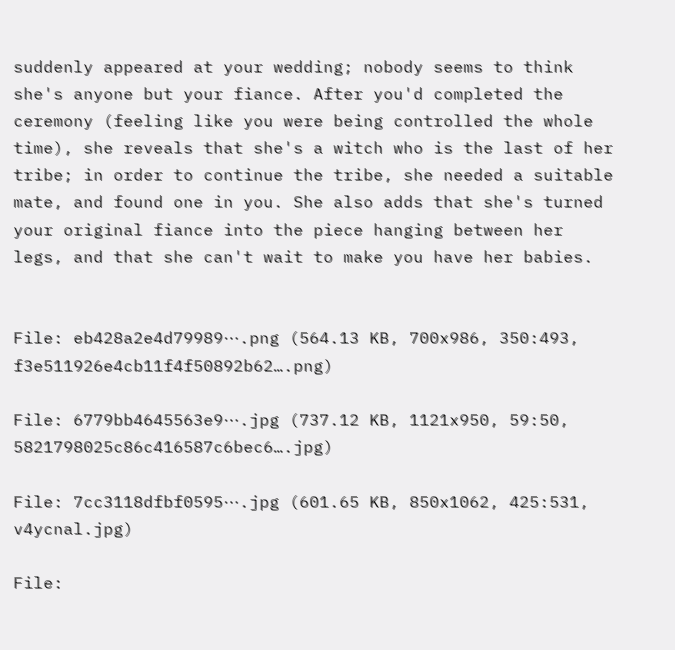suddenly appeared at your wedding; nobody seems to think she's anyone but your fiance. After you'd completed the ceremony (feeling like you were being controlled the whole time), she reveals that she's a witch who is the last of her tribe; in order to continue the tribe, she needed a suitable mate, and found one in you. She also adds that she's turned your original fiance into the piece hanging between her legs, and that she can't wait to make you have her babies.


File: eb428a2e4d79989⋯.png (564.13 KB, 700x986, 350:493, f3e511926e4cb11f4f50892b62….png)

File: 6779bb4645563e9⋯.jpg (737.12 KB, 1121x950, 59:50, 5821798025c86c416587c6bec6….jpg)

File: 7cc3118dfbf0595⋯.jpg (601.65 KB, 850x1062, 425:531, v4ycnal.jpg)

File: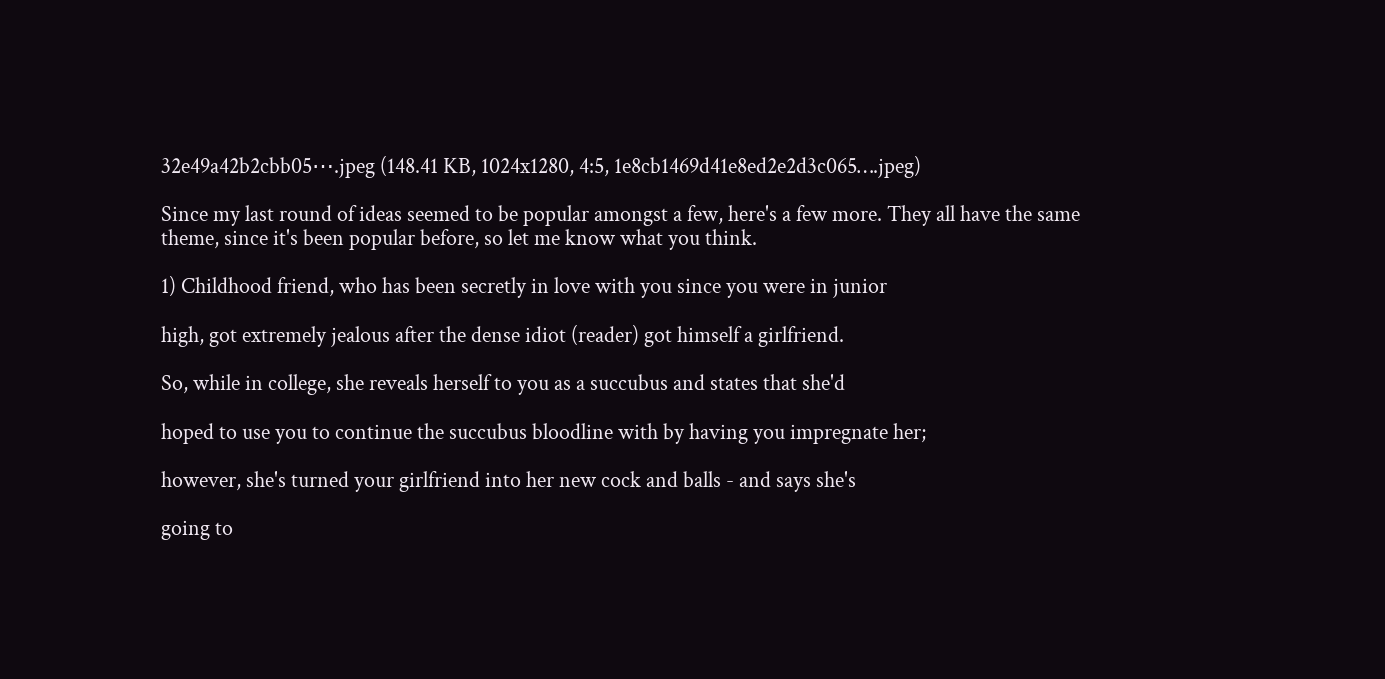32e49a42b2cbb05⋯.jpeg (148.41 KB, 1024x1280, 4:5, 1e8cb1469d41e8ed2e2d3c065….jpeg)

Since my last round of ideas seemed to be popular amongst a few, here's a few more. They all have the same theme, since it's been popular before, so let me know what you think.

1) Childhood friend, who has been secretly in love with you since you were in junior

high, got extremely jealous after the dense idiot (reader) got himself a girlfriend.

So, while in college, she reveals herself to you as a succubus and states that she'd

hoped to use you to continue the succubus bloodline with by having you impregnate her;

however, she's turned your girlfriend into her new cock and balls - and says she's

going to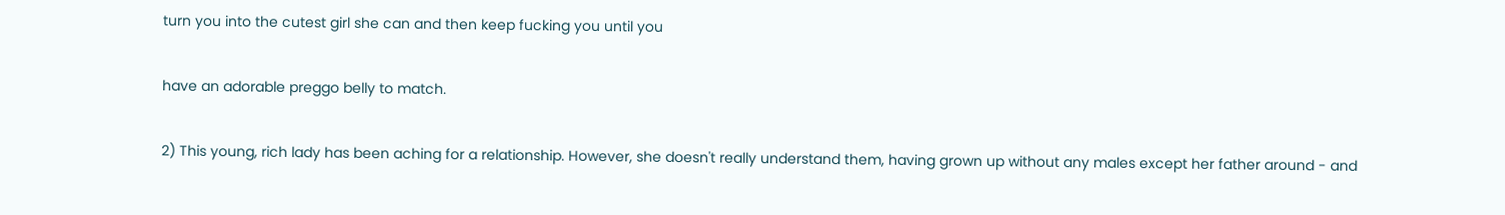turn you into the cutest girl she can and then keep fucking you until you

have an adorable preggo belly to match.

2) This young, rich lady has been aching for a relationship. However, she doesn't really understand them, having grown up without any males except her father around - and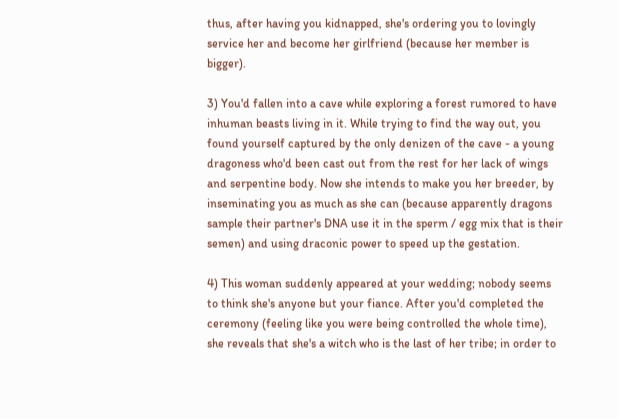thus, after having you kidnapped, she's ordering you to lovingly service her and become her girlfriend (because her member is bigger).

3) You'd fallen into a cave while exploring a forest rumored to have inhuman beasts living in it. While trying to find the way out, you found yourself captured by the only denizen of the cave - a young dragoness who'd been cast out from the rest for her lack of wings and serpentine body. Now she intends to make you her breeder, by inseminating you as much as she can (because apparently dragons sample their partner's DNA use it in the sperm / egg mix that is their semen) and using draconic power to speed up the gestation.

4) This woman suddenly appeared at your wedding; nobody seems to think she's anyone but your fiance. After you'd completed the ceremony (feeling like you were being controlled the whole time), she reveals that she's a witch who is the last of her tribe; in order to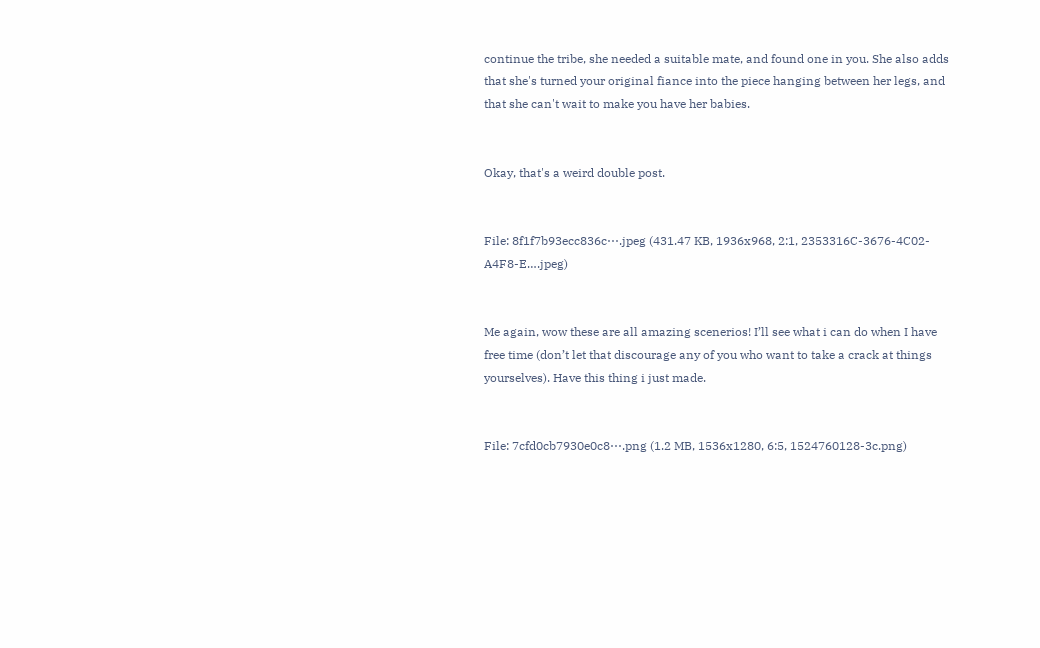continue the tribe, she needed a suitable mate, and found one in you. She also adds that she's turned your original fiance into the piece hanging between her legs, and that she can't wait to make you have her babies.


Okay, that's a weird double post.


File: 8f1f7b93ecc836c⋯.jpeg (431.47 KB, 1936x968, 2:1, 2353316C-3676-4C02-A4F8-E….jpeg)


Me again, wow these are all amazing scenerios! I’ll see what i can do when I have free time (don’t let that discourage any of you who want to take a crack at things yourselves). Have this thing i just made.


File: 7cfd0cb7930e0c8⋯.png (1.2 MB, 1536x1280, 6:5, 1524760128-3c.png)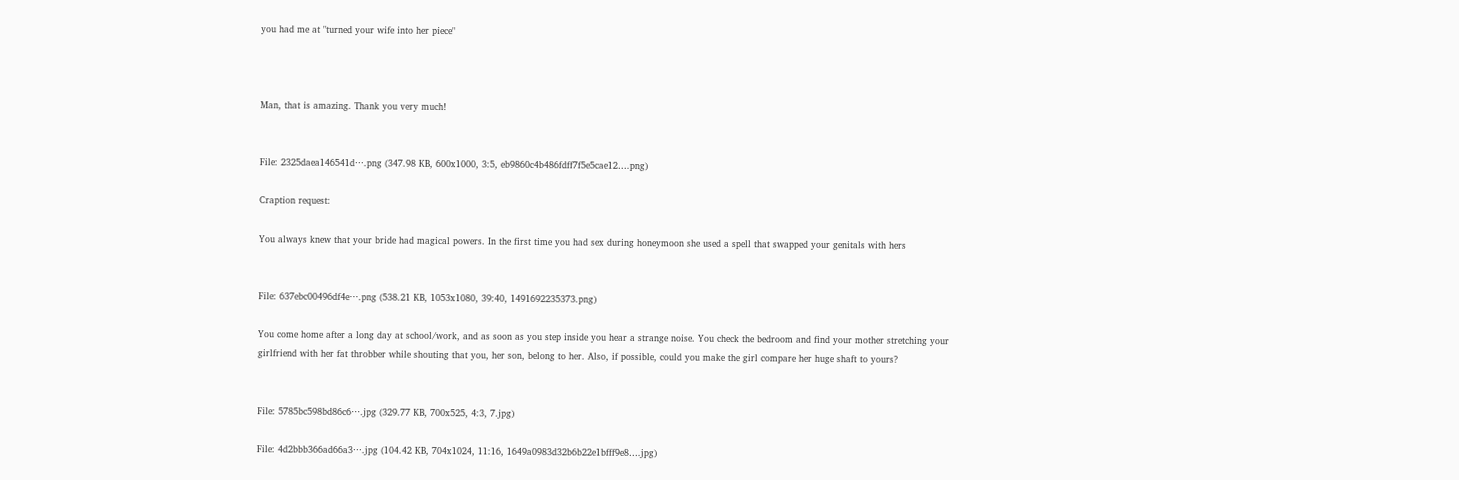you had me at "turned your wife into her piece"



Man, that is amazing. Thank you very much!


File: 2325daea146541d⋯.png (347.98 KB, 600x1000, 3:5, eb9860c4b486fdff7f5e5cae12….png)

Craption request:

You always knew that your bride had magical powers. In the first time you had sex during honeymoon she used a spell that swapped your genitals with hers


File: 637ebc00496df4e⋯.png (538.21 KB, 1053x1080, 39:40, 1491692235373.png)

You come home after a long day at school/work, and as soon as you step inside you hear a strange noise. You check the bedroom and find your mother stretching your girlfriend with her fat throbber while shouting that you, her son, belong to her. Also, if possible, could you make the girl compare her huge shaft to yours?


File: 5785bc598bd86c6⋯.jpg (329.77 KB, 700x525, 4:3, 7.jpg)

File: 4d2bbb366ad66a3⋯.jpg (104.42 KB, 704x1024, 11:16, 1649a0983d32b6b22e1bfff9e8….jpg)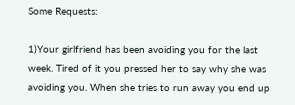Some Requests:

1)Your girlfriend has been avoiding you for the last week. Tired of it you pressed her to say why she was avoiding you. When she tries to run away you end up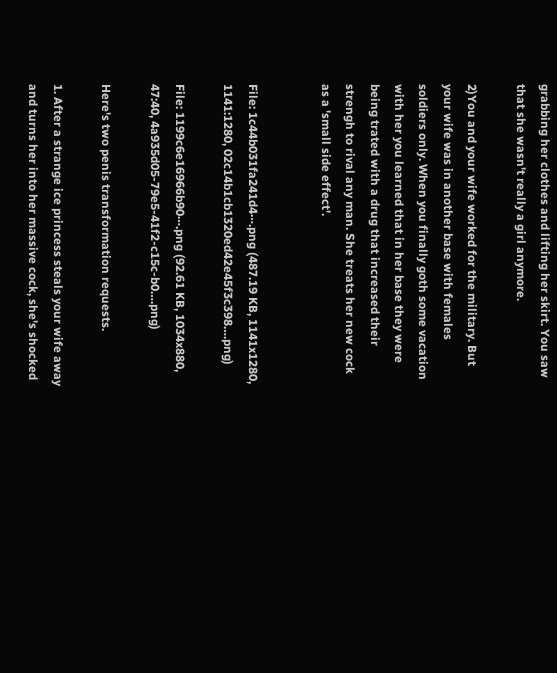grabbing her clothes and lifting her skirt. You saw that she wasn't really a girl anymore.

2)You and your wife worked for the military. But your wife was in another base with females soldiers only. When you finally goth some vacation with her you learned that in her base they were being trated with a drug that increased their strengh to rival any man. She treats her new cock as a 'small side effect'.


File: 1c44b031fa241d4⋯.png (487.19 KB, 1141x1280, 1141:1280, 02c14b1cb1320ed42e45f3c398….png)

File: 1199c6e16966b90⋯.png (92.61 KB, 1034x880, 47:40, 4a935d05-79e5-41f2-c15c-b0….png)

Here's two penis transformation requests.

1. After a strange ice princess steals your wife away and turns her into her massive cock, she's shocked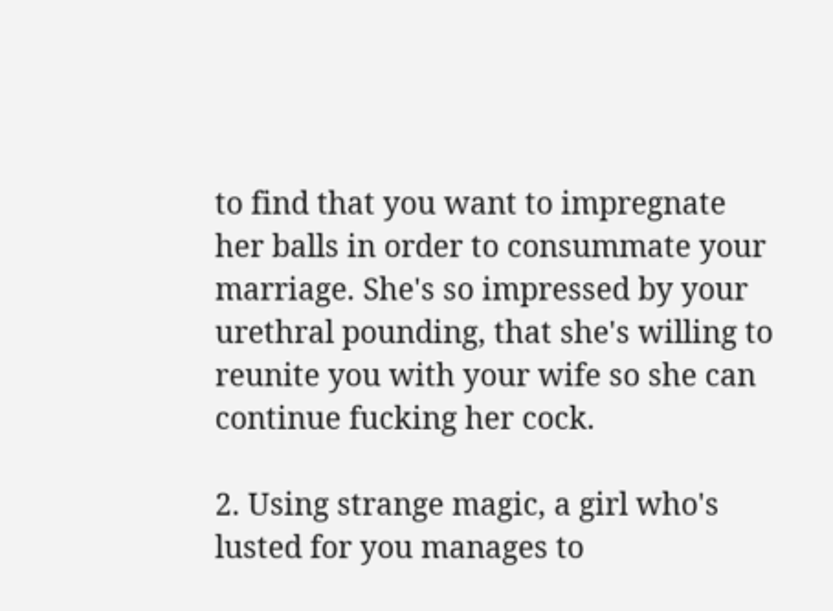to find that you want to impregnate her balls in order to consummate your marriage. She's so impressed by your urethral pounding, that she's willing to reunite you with your wife so she can continue fucking her cock.

2. Using strange magic, a girl who's lusted for you manages to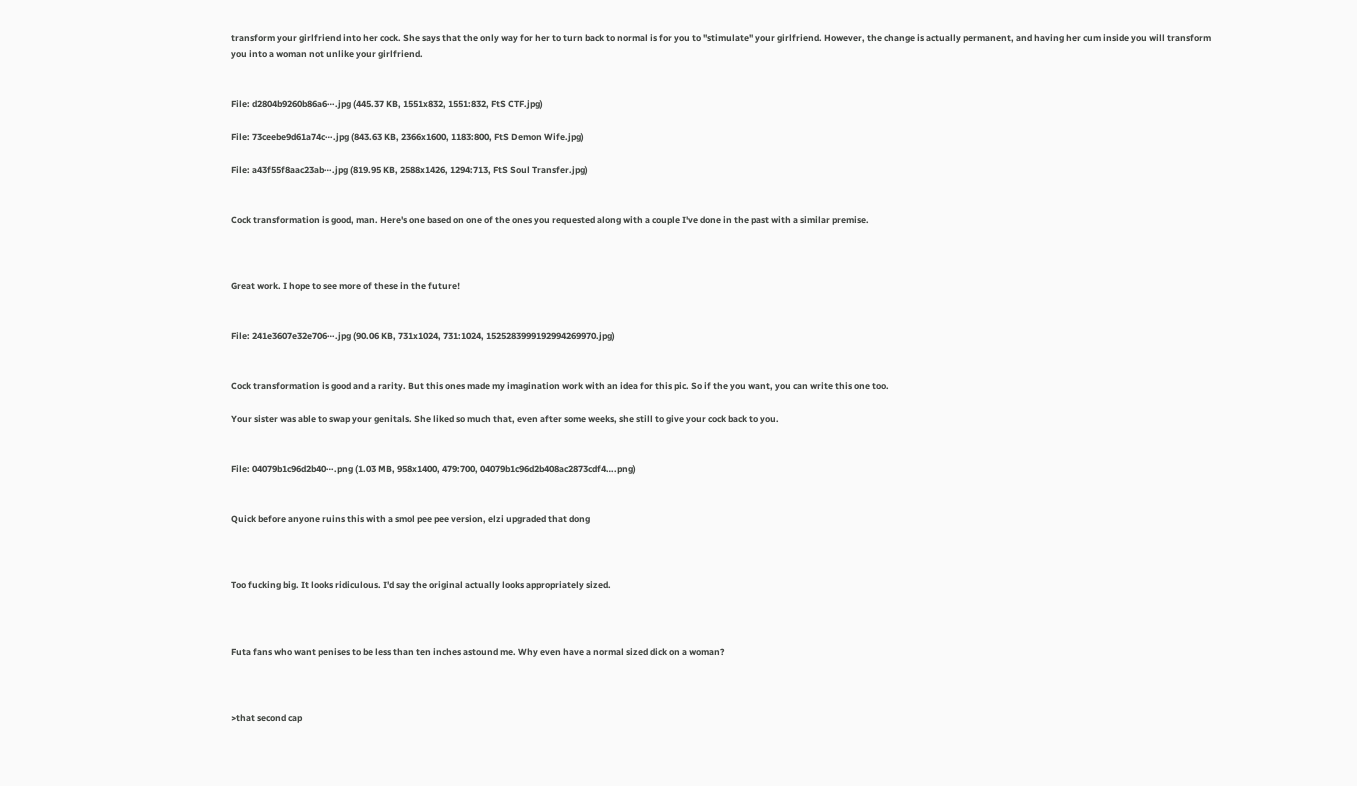transform your girlfriend into her cock. She says that the only way for her to turn back to normal is for you to "stimulate" your girlfriend. However, the change is actually permanent, and having her cum inside you will transform you into a woman not unlike your girlfriend.


File: d2804b9260b86a6⋯.jpg (445.37 KB, 1551x832, 1551:832, FtS CTF.jpg)

File: 73ceebe9d61a74c⋯.jpg (843.63 KB, 2366x1600, 1183:800, FtS Demon Wife.jpg)

File: a43f55f8aac23ab⋯.jpg (819.95 KB, 2588x1426, 1294:713, FtS Soul Transfer.jpg)


Cock transformation is good, man. Here's one based on one of the ones you requested along with a couple I've done in the past with a similar premise.



Great work. I hope to see more of these in the future!


File: 241e3607e32e706⋯.jpg (90.06 KB, 731x1024, 731:1024, 1525283999192994269970.jpg)


Cock transformation is good and a rarity. But this ones made my imagination work with an idea for this pic. So if the you want, you can write this one too.

Your sister was able to swap your genitals. She liked so much that, even after some weeks, she still to give your cock back to you.


File: 04079b1c96d2b40⋯.png (1.03 MB, 958x1400, 479:700, 04079b1c96d2b408ac2873cdf4….png)


Quick before anyone ruins this with a smol pee pee version, elzi upgraded that dong



Too fucking big. It looks ridiculous. I'd say the original actually looks appropriately sized.



Futa fans who want penises to be less than ten inches astound me. Why even have a normal sized dick on a woman?



>that second cap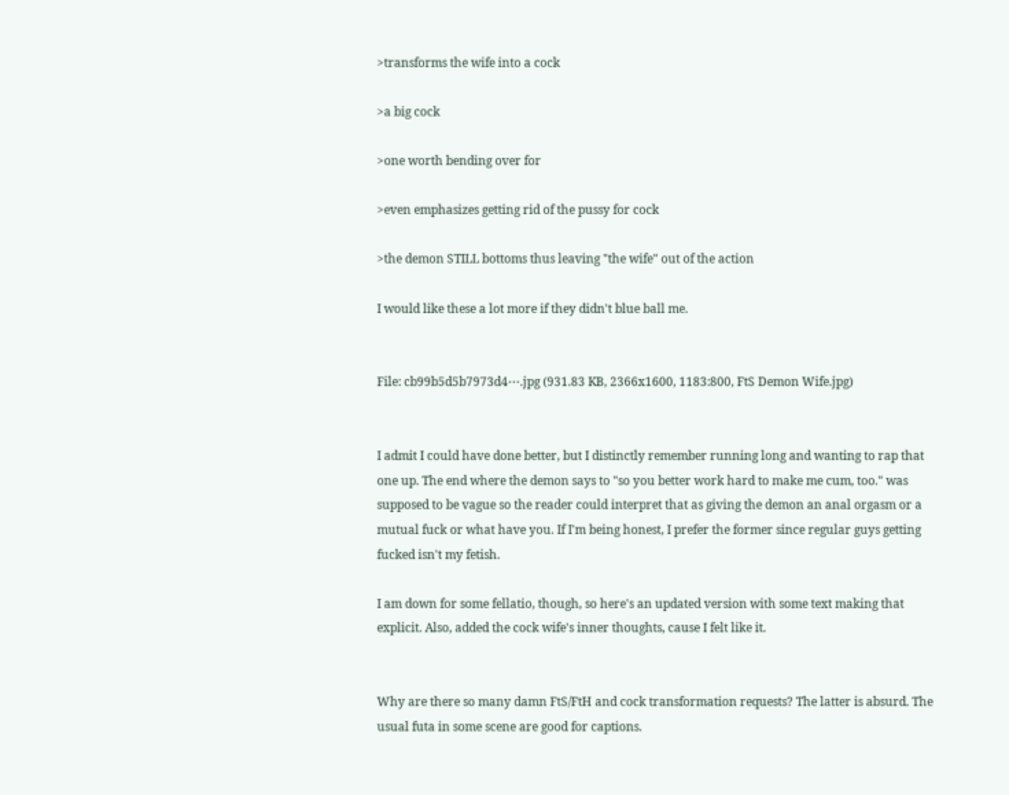>transforms the wife into a cock

>a big cock

>one worth bending over for

>even emphasizes getting rid of the pussy for cock

>the demon STILL bottoms thus leaving "the wife" out of the action

I would like these a lot more if they didn't blue ball me.


File: cb99b5d5b7973d4⋯.jpg (931.83 KB, 2366x1600, 1183:800, FtS Demon Wife.jpg)


I admit I could have done better, but I distinctly remember running long and wanting to rap that one up. The end where the demon says to "so you better work hard to make me cum, too." was supposed to be vague so the reader could interpret that as giving the demon an anal orgasm or a mutual fuck or what have you. If I'm being honest, I prefer the former since regular guys getting fucked isn't my fetish.

I am down for some fellatio, though, so here's an updated version with some text making that explicit. Also, added the cock wife's inner thoughts, cause I felt like it.


Why are there so many damn FtS/FtH and cock transformation requests? The latter is absurd. The usual futa in some scene are good for captions.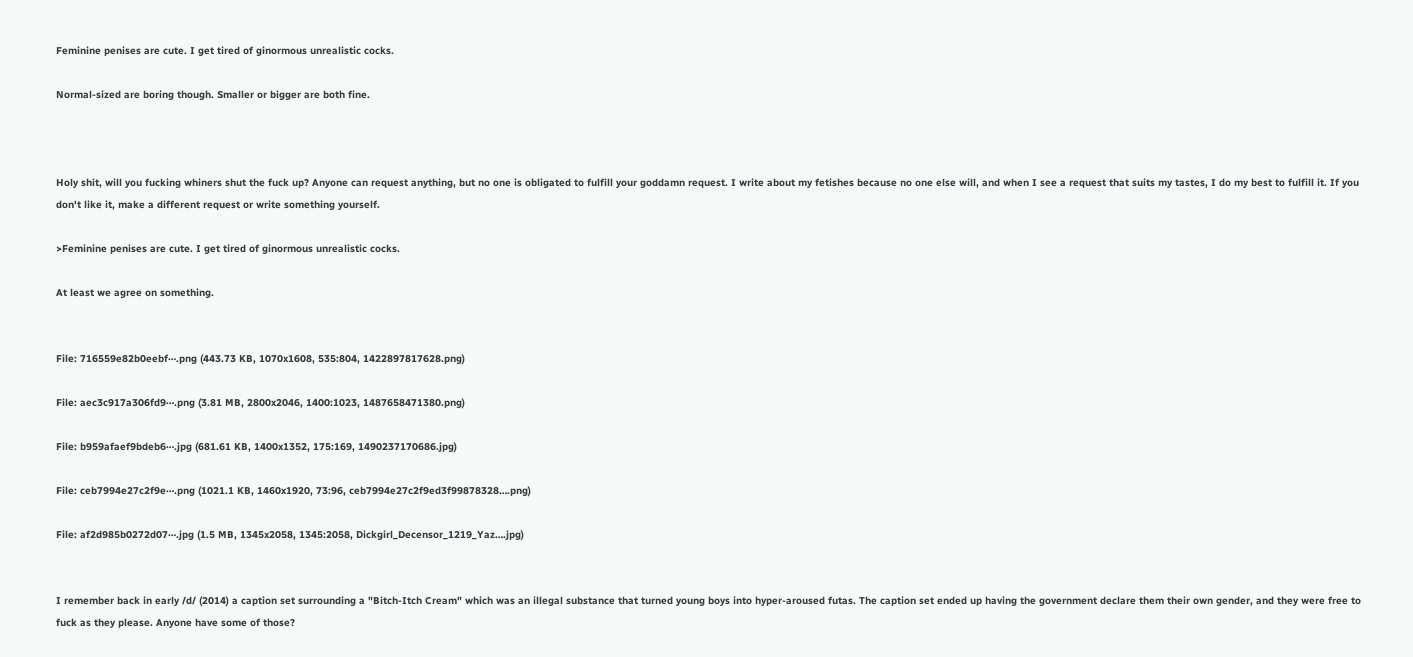Feminine penises are cute. I get tired of ginormous unrealistic cocks.

Normal-sized are boring though. Smaller or bigger are both fine.



Holy shit, will you fucking whiners shut the fuck up? Anyone can request anything, but no one is obligated to fulfill your goddamn request. I write about my fetishes because no one else will, and when I see a request that suits my tastes, I do my best to fulfill it. If you don't like it, make a different request or write something yourself.

>Feminine penises are cute. I get tired of ginormous unrealistic cocks.

At least we agree on something.


File: 716559e82b0eebf⋯.png (443.73 KB, 1070x1608, 535:804, 1422897817628.png)

File: aec3c917a306fd9⋯.png (3.81 MB, 2800x2046, 1400:1023, 1487658471380.png)

File: b959afaef9bdeb6⋯.jpg (681.61 KB, 1400x1352, 175:169, 1490237170686.jpg)

File: ceb7994e27c2f9e⋯.png (1021.1 KB, 1460x1920, 73:96, ceb7994e27c2f9ed3f99878328….png)

File: af2d985b0272d07⋯.jpg (1.5 MB, 1345x2058, 1345:2058, Dickgirl_Decensor_1219_Yaz….jpg)


I remember back in early /d/ (2014) a caption set surrounding a "Bitch-Itch Cream" which was an illegal substance that turned young boys into hyper-aroused futas. The caption set ended up having the government declare them their own gender, and they were free to fuck as they please. Anyone have some of those?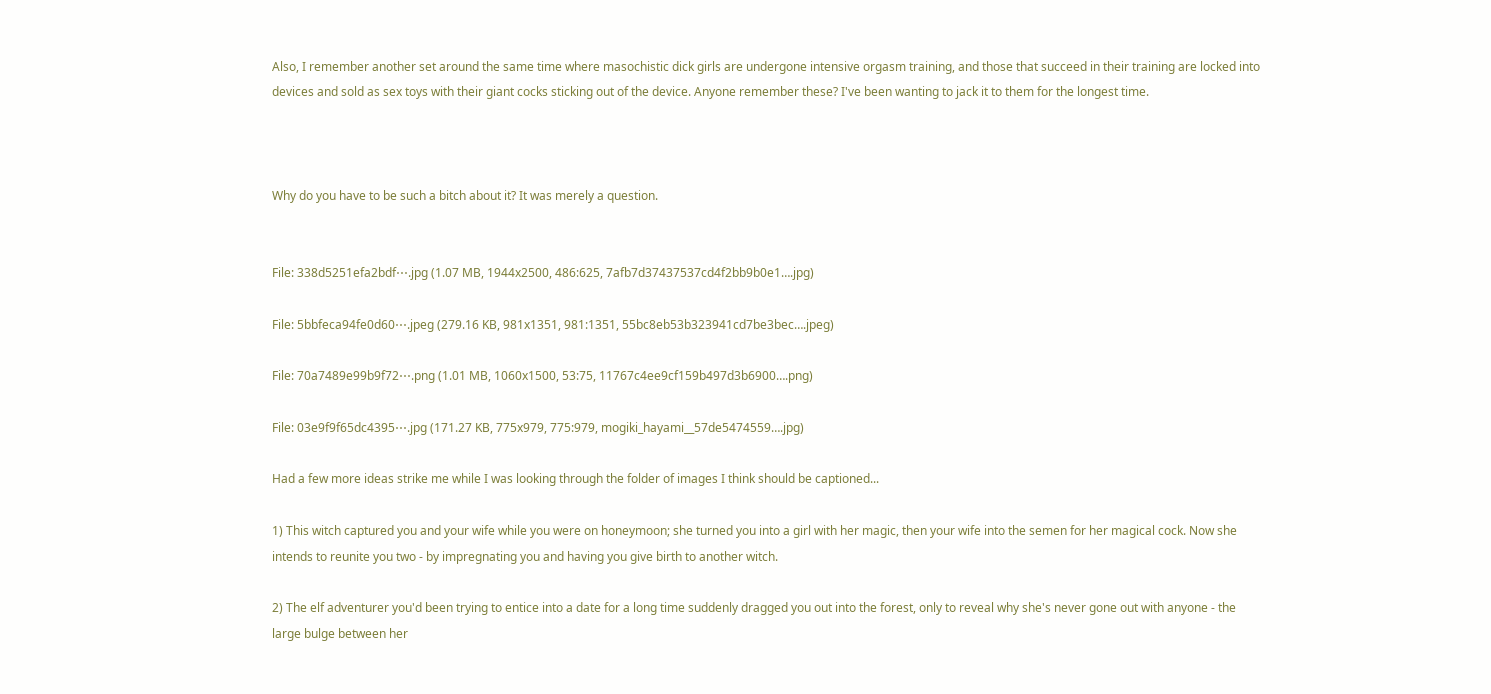Also, I remember another set around the same time where masochistic dick girls are undergone intensive orgasm training, and those that succeed in their training are locked into devices and sold as sex toys with their giant cocks sticking out of the device. Anyone remember these? I've been wanting to jack it to them for the longest time.



Why do you have to be such a bitch about it? It was merely a question.


File: 338d5251efa2bdf⋯.jpg (1.07 MB, 1944x2500, 486:625, 7afb7d37437537cd4f2bb9b0e1….jpg)

File: 5bbfeca94fe0d60⋯.jpeg (279.16 KB, 981x1351, 981:1351, 55bc8eb53b323941cd7be3bec….jpeg)

File: 70a7489e99b9f72⋯.png (1.01 MB, 1060x1500, 53:75, 11767c4ee9cf159b497d3b6900….png)

File: 03e9f9f65dc4395⋯.jpg (171.27 KB, 775x979, 775:979, mogiki_hayami__57de5474559….jpg)

Had a few more ideas strike me while I was looking through the folder of images I think should be captioned...

1) This witch captured you and your wife while you were on honeymoon; she turned you into a girl with her magic, then your wife into the semen for her magical cock. Now she intends to reunite you two - by impregnating you and having you give birth to another witch.

2) The elf adventurer you'd been trying to entice into a date for a long time suddenly dragged you out into the forest, only to reveal why she's never gone out with anyone - the large bulge between her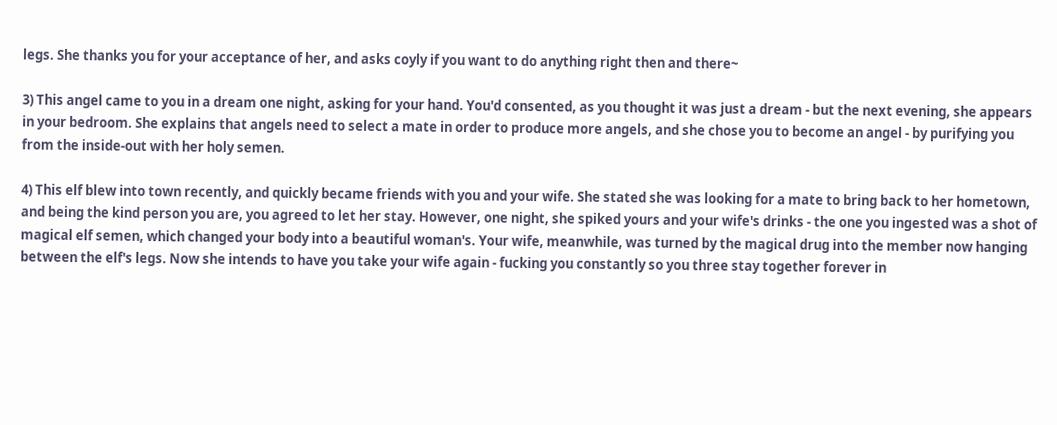legs. She thanks you for your acceptance of her, and asks coyly if you want to do anything right then and there~

3) This angel came to you in a dream one night, asking for your hand. You'd consented, as you thought it was just a dream - but the next evening, she appears in your bedroom. She explains that angels need to select a mate in order to produce more angels, and she chose you to become an angel - by purifying you from the inside-out with her holy semen.

4) This elf blew into town recently, and quickly became friends with you and your wife. She stated she was looking for a mate to bring back to her hometown, and being the kind person you are, you agreed to let her stay. However, one night, she spiked yours and your wife's drinks - the one you ingested was a shot of magical elf semen, which changed your body into a beautiful woman's. Your wife, meanwhile, was turned by the magical drug into the member now hanging between the elf's legs. Now she intends to have you take your wife again - fucking you constantly so you three stay together forever in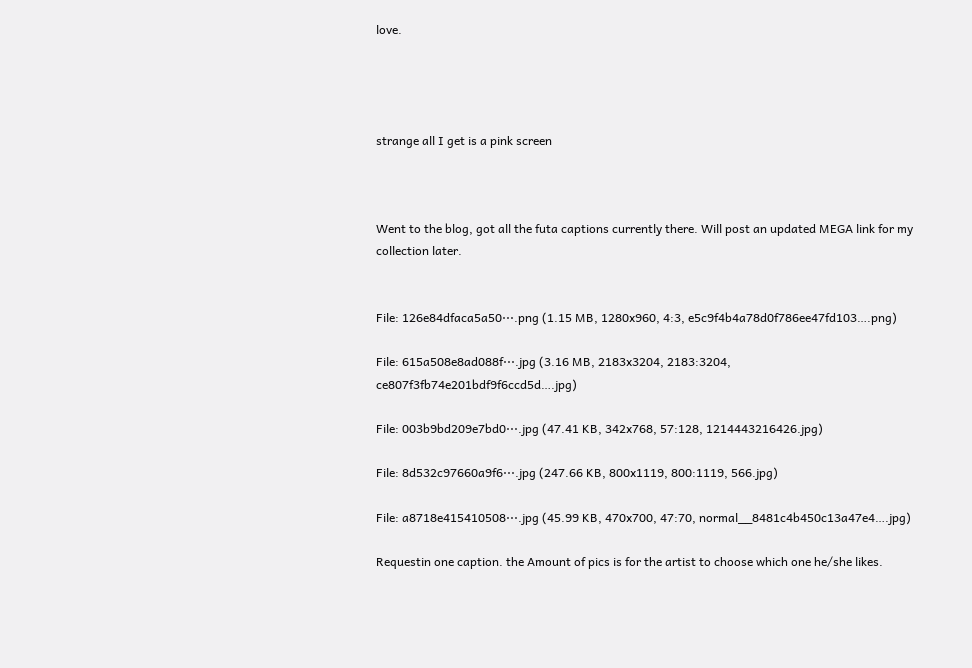love.




strange all I get is a pink screen



Went to the blog, got all the futa captions currently there. Will post an updated MEGA link for my collection later.


File: 126e84dfaca5a50⋯.png (1.15 MB, 1280x960, 4:3, e5c9f4b4a78d0f786ee47fd103….png)

File: 615a508e8ad088f⋯.jpg (3.16 MB, 2183x3204, 2183:3204, ce807f3fb74e201bdf9f6ccd5d….jpg)

File: 003b9bd209e7bd0⋯.jpg (47.41 KB, 342x768, 57:128, 1214443216426.jpg)

File: 8d532c97660a9f6⋯.jpg (247.66 KB, 800x1119, 800:1119, 566.jpg)

File: a8718e415410508⋯.jpg (45.99 KB, 470x700, 47:70, normal__8481c4b450c13a47e4….jpg)

Requestin one caption. the Amount of pics is for the artist to choose which one he/she likes.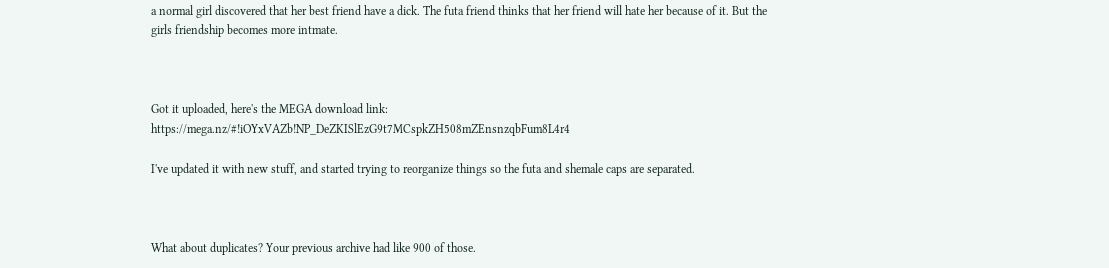a normal girl discovered that her best friend have a dick. The futa friend thinks that her friend will hate her because of it. But the girls friendship becomes more intmate.



Got it uploaded, here's the MEGA download link: https://mega.nz/#!iOYxVAZb!NP_DeZKISlEzG9t7MCspkZH508mZEnsnzqbFum8L4r4

I've updated it with new stuff, and started trying to reorganize things so the futa and shemale caps are separated.



What about duplicates? Your previous archive had like 900 of those.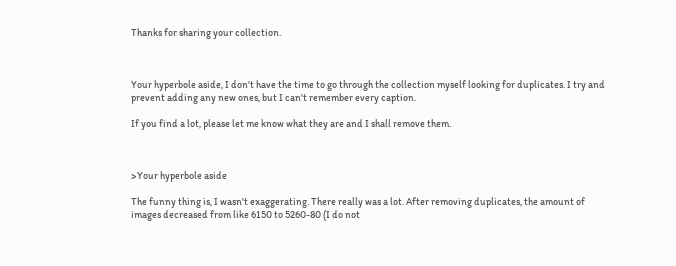Thanks for sharing your collection.



Your hyperbole aside, I don't have the time to go through the collection myself looking for duplicates. I try and prevent adding any new ones, but I can't remember every caption.

If you find a lot, please let me know what they are and I shall remove them.



>Your hyperbole aside

The funny thing is, I wasn't exaggerating. There really was a lot. After removing duplicates, the amount of images decreased from like 6150 to 5260-80 (I do not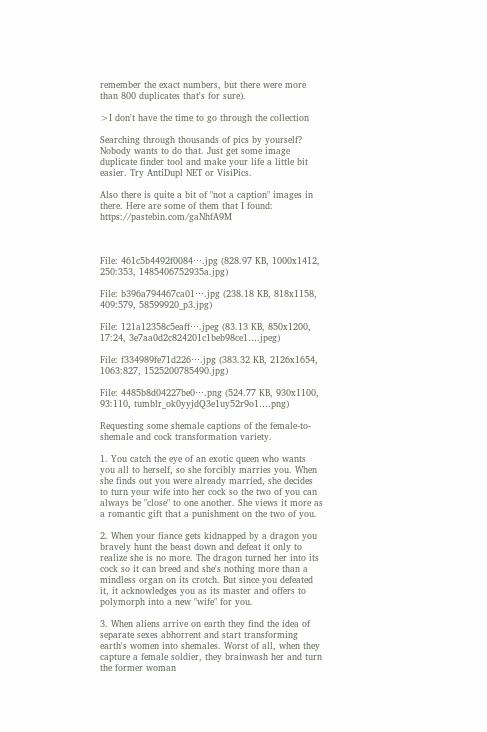remember the exact numbers, but there were more than 800 duplicates that's for sure).

>I don't have the time to go through the collection

Searching through thousands of pics by yourself? Nobody wants to do that. Just get some image duplicate finder tool and make your life a little bit easier. Try AntiDupl NET or VisiPics.

Also there is quite a bit of "not a caption" images in there. Here are some of them that I found: https://pastebin.com/gaNhfA9M



File: 461c5b4492f0084⋯.jpg (828.97 KB, 1000x1412, 250:353, 1485406752935a.jpg)

File: b396a794467ca01⋯.jpg (238.18 KB, 818x1158, 409:579, 58599920_p3.jpg)

File: 121a12358c5eaff⋯.jpeg (83.13 KB, 850x1200, 17:24, 3e7aa0d2c824201c1beb98ce1….jpeg)

File: f334989fe71d226⋯.jpg (383.32 KB, 2126x1654, 1063:827, 1525200785490.jpg)

File: 4485b8d04227be0⋯.png (524.77 KB, 930x1100, 93:110, tumblr_ok0yyjdQ3e1uy52r9o1….png)

Requesting some shemale captions of the female-to-shemale and cock transformation variety.

1. You catch the eye of an exotic queen who wants you all to herself, so she forcibly marries you. When she finds out you were already married, she decides to turn your wife into her cock so the two of you can always be "close" to one another. She views it more as a romantic gift that a punishment on the two of you.

2. When your fiance gets kidnapped by a dragon you bravely hunt the beast down and defeat it only to realize she is no more. The dragon turned her into its cock so it can breed and she's nothing more than a mindless organ on its crotch. But since you defeated it, it acknowledges you as its master and offers to polymorph into a new "wife" for you.

3. When aliens arrive on earth they find the idea of separate sexes abhorrent and start transforming earth's women into shemales. Worst of all, when they capture a female soldier, they brainwash her and turn the former woman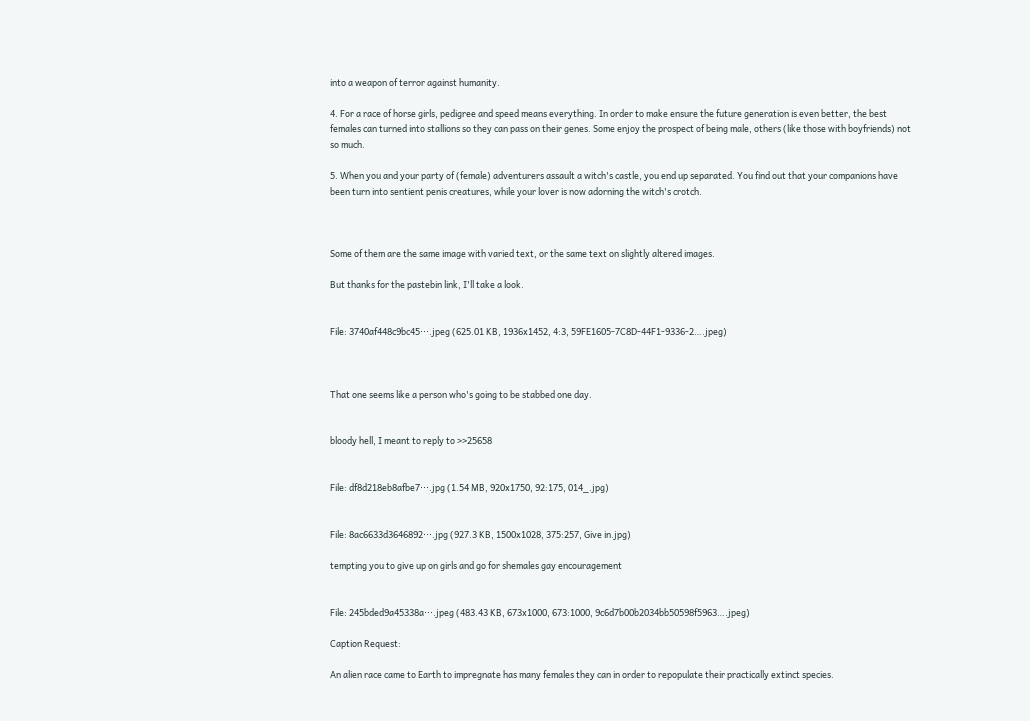into a weapon of terror against humanity.

4. For a race of horse girls, pedigree and speed means everything. In order to make ensure the future generation is even better, the best females can turned into stallions so they can pass on their genes. Some enjoy the prospect of being male, others (like those with boyfriends) not so much.

5. When you and your party of (female) adventurers assault a witch's castle, you end up separated. You find out that your companions have been turn into sentient penis creatures, while your lover is now adorning the witch's crotch.



Some of them are the same image with varied text, or the same text on slightly altered images.

But thanks for the pastebin link, I'll take a look.


File: 3740af448c9bc45⋯.jpeg (625.01 KB, 1936x1452, 4:3, 59FE1605-7C8D-44F1-9336-2….jpeg)



That one seems like a person who's going to be stabbed one day.


bloody hell, I meant to reply to >>25658


File: df8d218eb8afbe7⋯.jpg (1.54 MB, 920x1750, 92:175, 014_.jpg)


File: 8ac6633d3646892⋯.jpg (927.3 KB, 1500x1028, 375:257, Give in.jpg)

tempting you to give up on girls and go for shemales gay encouragement


File: 245bded9a45338a⋯.jpeg (483.43 KB, 673x1000, 673:1000, 9c6d7b00b2034bb50598f5963….jpeg)

Caption Request:

An alien race came to Earth to impregnate has many females they can in order to repopulate their practically extinct species.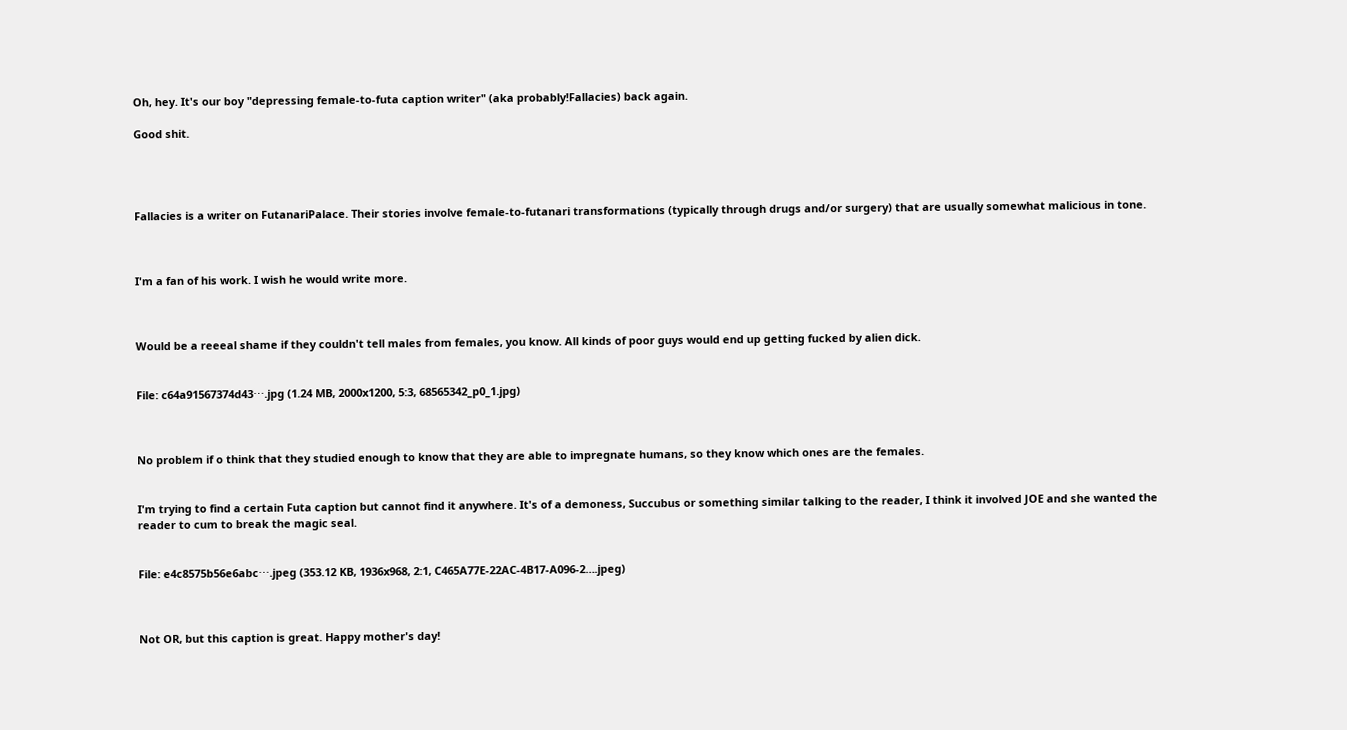Oh, hey. It's our boy "depressing female-to-futa caption writer" (aka probably!Fallacies) back again.

Good shit.




Fallacies is a writer on FutanariPalace. Their stories involve female-to-futanari transformations (typically through drugs and/or surgery) that are usually somewhat malicious in tone.



I'm a fan of his work. I wish he would write more.



Would be a reeeal shame if they couldn't tell males from females, you know. All kinds of poor guys would end up getting fucked by alien dick.


File: c64a91567374d43⋯.jpg (1.24 MB, 2000x1200, 5:3, 68565342_p0_1.jpg)



No problem if o think that they studied enough to know that they are able to impregnate humans, so they know which ones are the females.


I'm trying to find a certain Futa caption but cannot find it anywhere. It's of a demoness, Succubus or something similar talking to the reader, I think it involved JOE and she wanted the reader to cum to break the magic seal.


File: e4c8575b56e6abc⋯.jpeg (353.12 KB, 1936x968, 2:1, C465A77E-22AC-4B17-A096-2….jpeg)



Not OR, but this caption is great. Happy mother's day!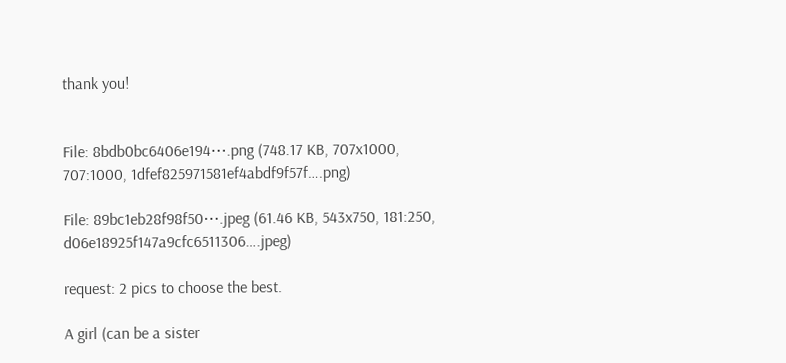thank you!


File: 8bdb0bc6406e194⋯.png (748.17 KB, 707x1000, 707:1000, 1dfef825971581ef4abdf9f57f….png)

File: 89bc1eb28f98f50⋯.jpeg (61.46 KB, 543x750, 181:250, d06e18925f147a9cfc6511306….jpeg)

request: 2 pics to choose the best.

A girl (can be a sister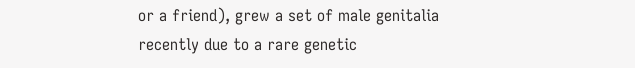or a friend), grew a set of male genitalia recently due to a rare genetic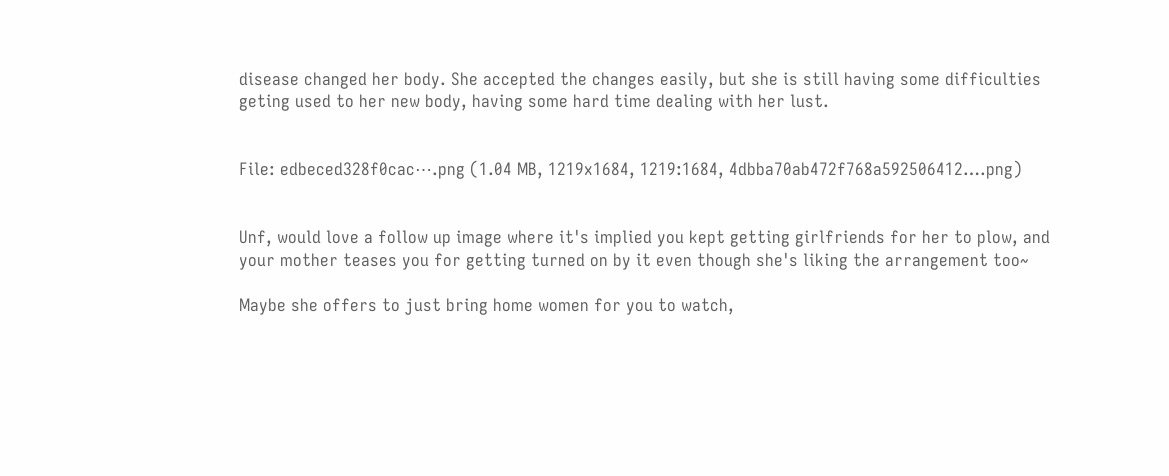disease changed her body. She accepted the changes easily, but she is still having some difficulties geting used to her new body, having some hard time dealing with her lust.


File: edbeced328f0cac⋯.png (1.04 MB, 1219x1684, 1219:1684, 4dbba70ab472f768a592506412….png)


Unf, would love a follow up image where it's implied you kept getting girlfriends for her to plow, and your mother teases you for getting turned on by it even though she's liking the arrangement too~

Maybe she offers to just bring home women for you to watch,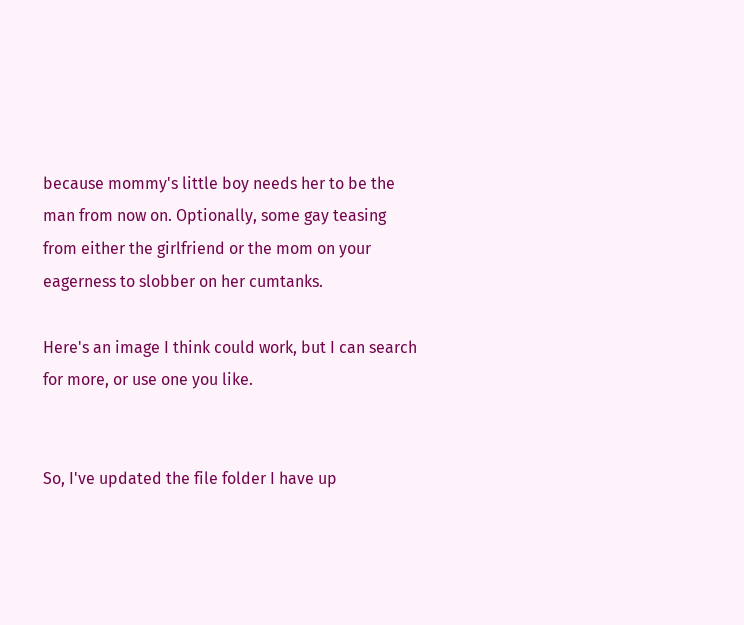because mommy's little boy needs her to be the man from now on. Optionally, some gay teasing from either the girlfriend or the mom on your eagerness to slobber on her cumtanks.

Here's an image I think could work, but I can search for more, or use one you like.


So, I've updated the file folder I have up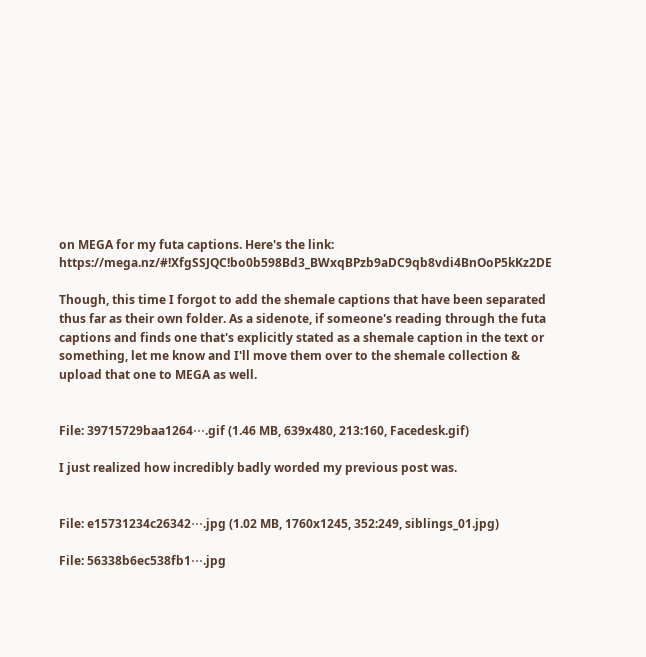on MEGA for my futa captions. Here's the link: https://mega.nz/#!XfgSSJQC!bo0b598Bd3_BWxqBPzb9aDC9qb8vdi4BnOoP5kKz2DE

Though, this time I forgot to add the shemale captions that have been separated thus far as their own folder. As a sidenote, if someone's reading through the futa captions and finds one that's explicitly stated as a shemale caption in the text or something, let me know and I'll move them over to the shemale collection & upload that one to MEGA as well.


File: 39715729baa1264⋯.gif (1.46 MB, 639x480, 213:160, Facedesk.gif)

I just realized how incredibly badly worded my previous post was.


File: e15731234c26342⋯.jpg (1.02 MB, 1760x1245, 352:249, siblings_01.jpg)

File: 56338b6ec538fb1⋯.jpg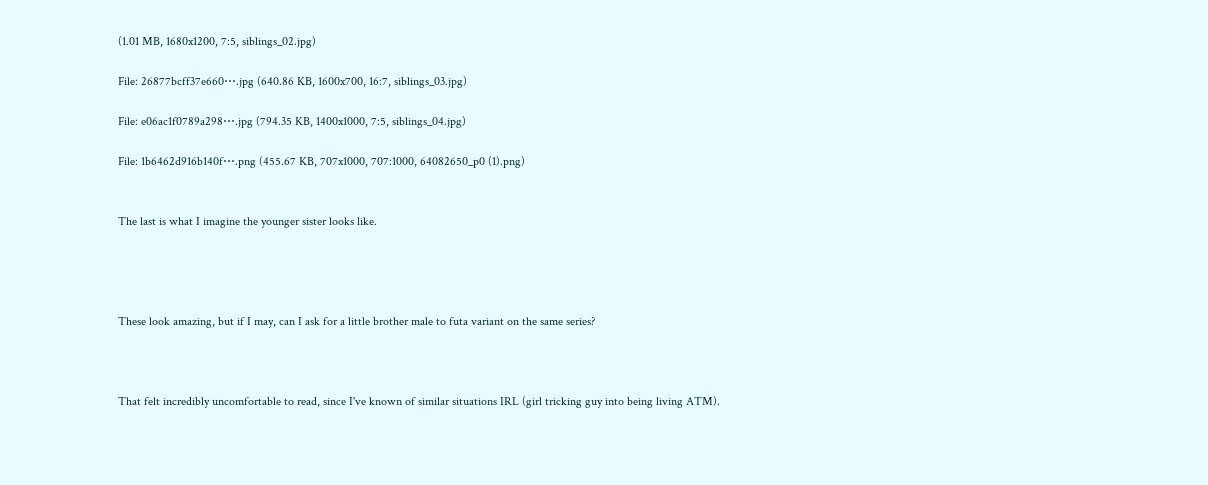(1.01 MB, 1680x1200, 7:5, siblings_02.jpg)

File: 26877bcff37e660⋯.jpg (640.86 KB, 1600x700, 16:7, siblings_03.jpg)

File: e06ac1f0789a298⋯.jpg (794.35 KB, 1400x1000, 7:5, siblings_04.jpg)

File: 1b6462d916b140f⋯.png (455.67 KB, 707x1000, 707:1000, 64082650_p0 (1).png)


The last is what I imagine the younger sister looks like.




These look amazing, but if I may, can I ask for a little brother male to futa variant on the same series?



That felt incredibly uncomfortable to read, since I've known of similar situations IRL (girl tricking guy into being living ATM).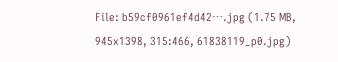File: b59cf0961ef4d42⋯.jpg (1.75 MB, 945x1398, 315:466, 61838119_p0.jpg)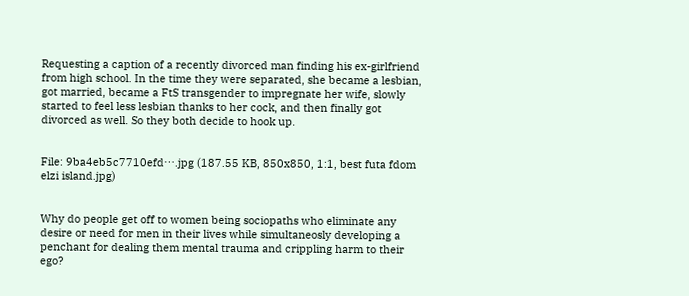Requesting a caption of a recently divorced man finding his ex-girlfriend from high school. In the time they were separated, she became a lesbian, got married, became a FtS transgender to impregnate her wife, slowly started to feel less lesbian thanks to her cock, and then finally got divorced as well. So they both decide to hook up.


File: 9ba4eb5c7710efd⋯.jpg (187.55 KB, 850x850, 1:1, best futa fdom elzi island.jpg)


Why do people get off to women being sociopaths who eliminate any desire or need for men in their lives while simultaneosly developing a penchant for dealing them mental trauma and crippling harm to their ego?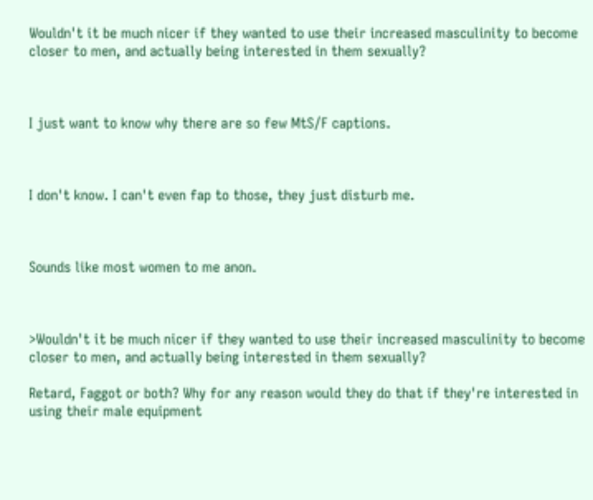Wouldn't it be much nicer if they wanted to use their increased masculinity to become closer to men, and actually being interested in them sexually?



I just want to know why there are so few MtS/F captions.



I don't know. I can't even fap to those, they just disturb me.



Sounds like most women to me anon.



>Wouldn't it be much nicer if they wanted to use their increased masculinity to become closer to men, and actually being interested in them sexually?

Retard, Faggot or both? Why for any reason would they do that if they're interested in using their male equipment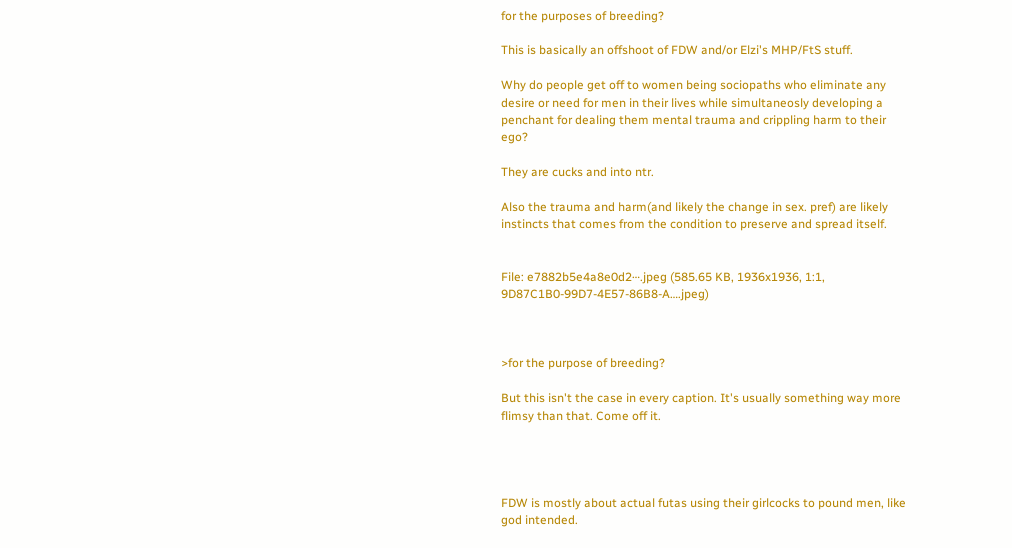for the purposes of breeding?

This is basically an offshoot of FDW and/or Elzi's MHP/FtS stuff.

Why do people get off to women being sociopaths who eliminate any desire or need for men in their lives while simultaneosly developing a penchant for dealing them mental trauma and crippling harm to their ego?

They are cucks and into ntr.

Also the trauma and harm(and likely the change in sex. pref) are likely instincts that comes from the condition to preserve and spread itself.


File: e7882b5e4a8e0d2⋯.jpeg (585.65 KB, 1936x1936, 1:1, 9D87C1B0-99D7-4E57-86B8-A….jpeg)



>for the purpose of breeding?

But this isn't the case in every caption. It's usually something way more flimsy than that. Come off it.




FDW is mostly about actual futas using their girlcocks to pound men, like god intended.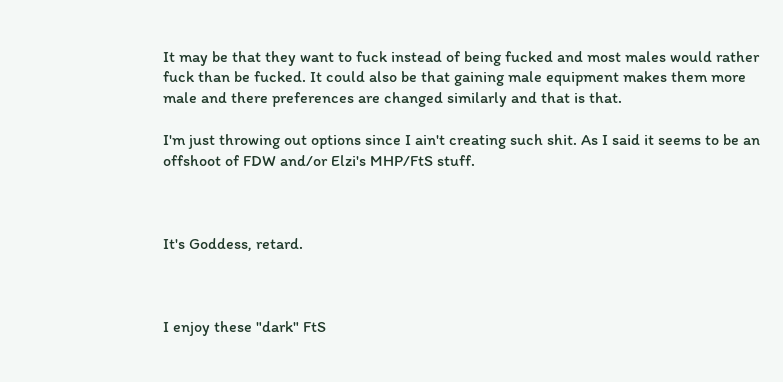It may be that they want to fuck instead of being fucked and most males would rather fuck than be fucked. It could also be that gaining male equipment makes them more male and there preferences are changed similarly and that is that.

I'm just throwing out options since I ain't creating such shit. As I said it seems to be an offshoot of FDW and/or Elzi's MHP/FtS stuff.



It's Goddess, retard.



I enjoy these "dark" FtS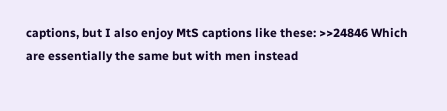captions, but I also enjoy MtS captions like these: >>24846 Which are essentially the same but with men instead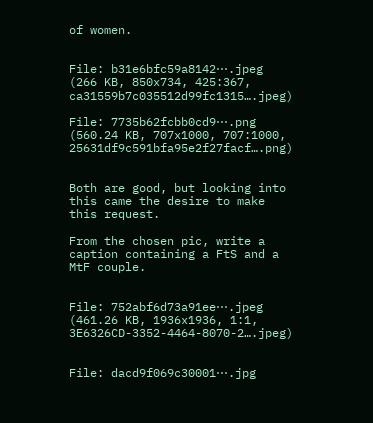of women.


File: b31e6bfc59a8142⋯.jpeg (266 KB, 850x734, 425:367, ca31559b7c035512d99fc1315….jpeg)

File: 7735b62fcbb0cd9⋯.png (560.24 KB, 707x1000, 707:1000, 25631df9c591bfa95e2f27facf….png)


Both are good, but looking into this came the desire to make this request.

From the chosen pic, write a caption containing a FtS and a MtF couple.


File: 752abf6d73a91ee⋯.jpeg (461.26 KB, 1936x1936, 1:1, 3E6326CD-3352-4464-8070-2….jpeg)


File: dacd9f069c30001⋯.jpg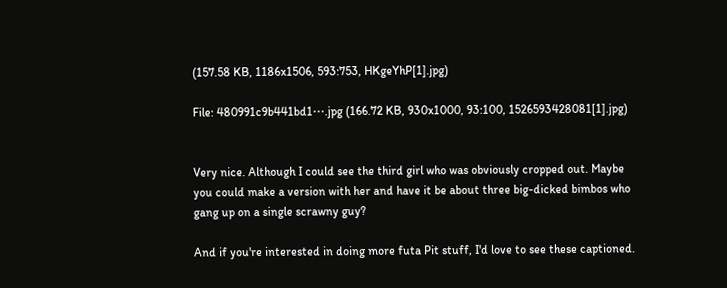(157.58 KB, 1186x1506, 593:753, HKgeYhP[1].jpg)

File: 480991c9b441bd1⋯.jpg (166.72 KB, 930x1000, 93:100, 1526593428081[1].jpg)


Very nice. Although I could see the third girl who was obviously cropped out. Maybe you could make a version with her and have it be about three big-dicked bimbos who gang up on a single scrawny guy?

And if you're interested in doing more futa Pit stuff, I'd love to see these captioned.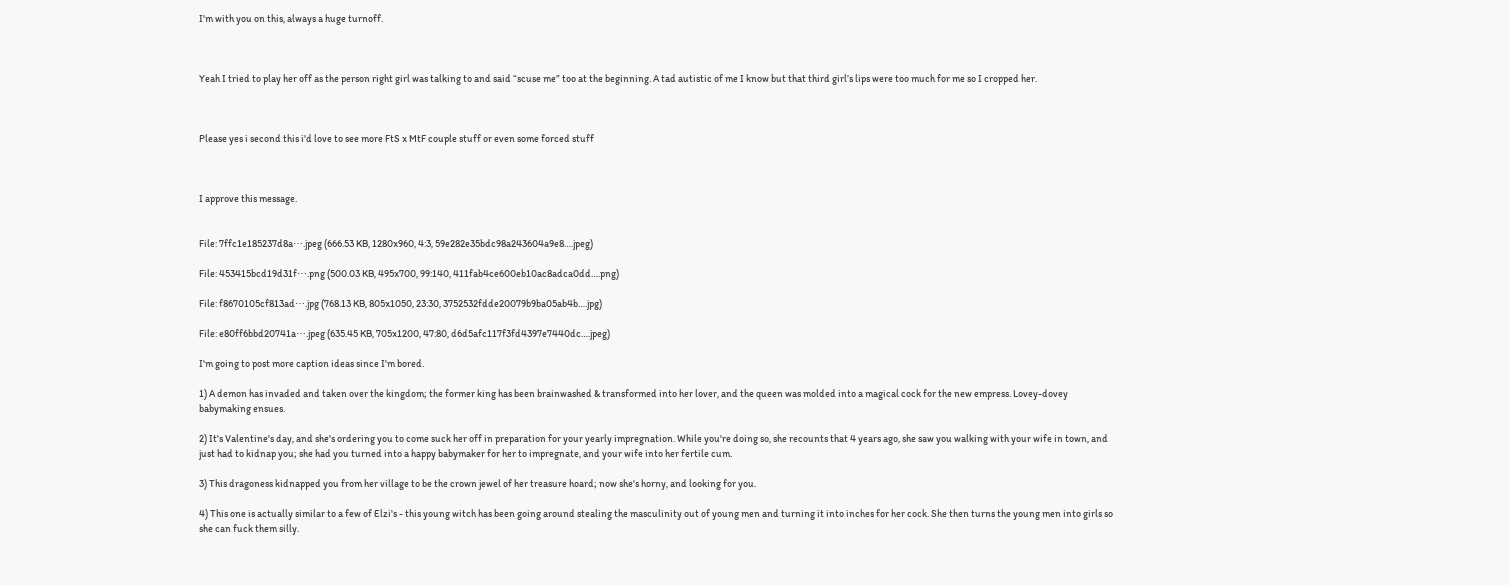I'm with you on this, always a huge turnoff.



Yeah I tried to play her off as the person right girl was talking to and said “scuse me” too at the beginning. A tad autistic of me I know but that third girl’s lips were too much for me so I cropped her.



Please yes i second this i'd love to see more FtS x MtF couple stuff or even some forced stuff



I approve this message.


File: 7ffc1e185237d8a⋯.jpeg (666.53 KB, 1280x960, 4:3, 59e282e35bdc98a243604a9e8….jpeg)

File: 453415bcd19d31f⋯.png (500.03 KB, 495x700, 99:140, 411fab4ce600eb10ac8adca0dd….png)

File: f8670105cf813ad⋯.jpg (768.13 KB, 805x1050, 23:30, 3752532fdde20079b9ba05ab4b….jpg)

File: e80ff6bbd20741a⋯.jpeg (635.45 KB, 705x1200, 47:80, d6d5afc117f3fd4397e7440dc….jpeg)

I'm going to post more caption ideas since I'm bored.

1) A demon has invaded and taken over the kingdom; the former king has been brainwashed & transformed into her lover, and the queen was molded into a magical cock for the new empress. Lovey-dovey babymaking ensues.

2) It's Valentine's day, and she's ordering you to come suck her off in preparation for your yearly impregnation. While you're doing so, she recounts that 4 years ago, she saw you walking with your wife in town, and just had to kidnap you; she had you turned into a happy babymaker for her to impregnate, and your wife into her fertile cum.

3) This dragoness kidnapped you from her village to be the crown jewel of her treasure hoard; now she's horny, and looking for you.

4) This one is actually similar to a few of Elzi's - this young witch has been going around stealing the masculinity out of young men and turning it into inches for her cock. She then turns the young men into girls so she can fuck them silly.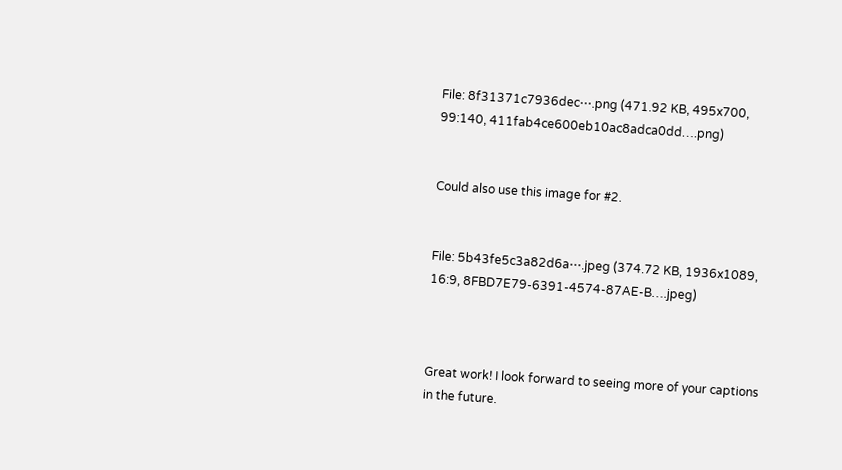File: 8f31371c7936dec⋯.png (471.92 KB, 495x700, 99:140, 411fab4ce600eb10ac8adca0dd….png)


Could also use this image for #2.


File: 5b43fe5c3a82d6a⋯.jpeg (374.72 KB, 1936x1089, 16:9, 8FBD7E79-6391-4574-87AE-B….jpeg)



Great work! I look forward to seeing more of your captions in the future.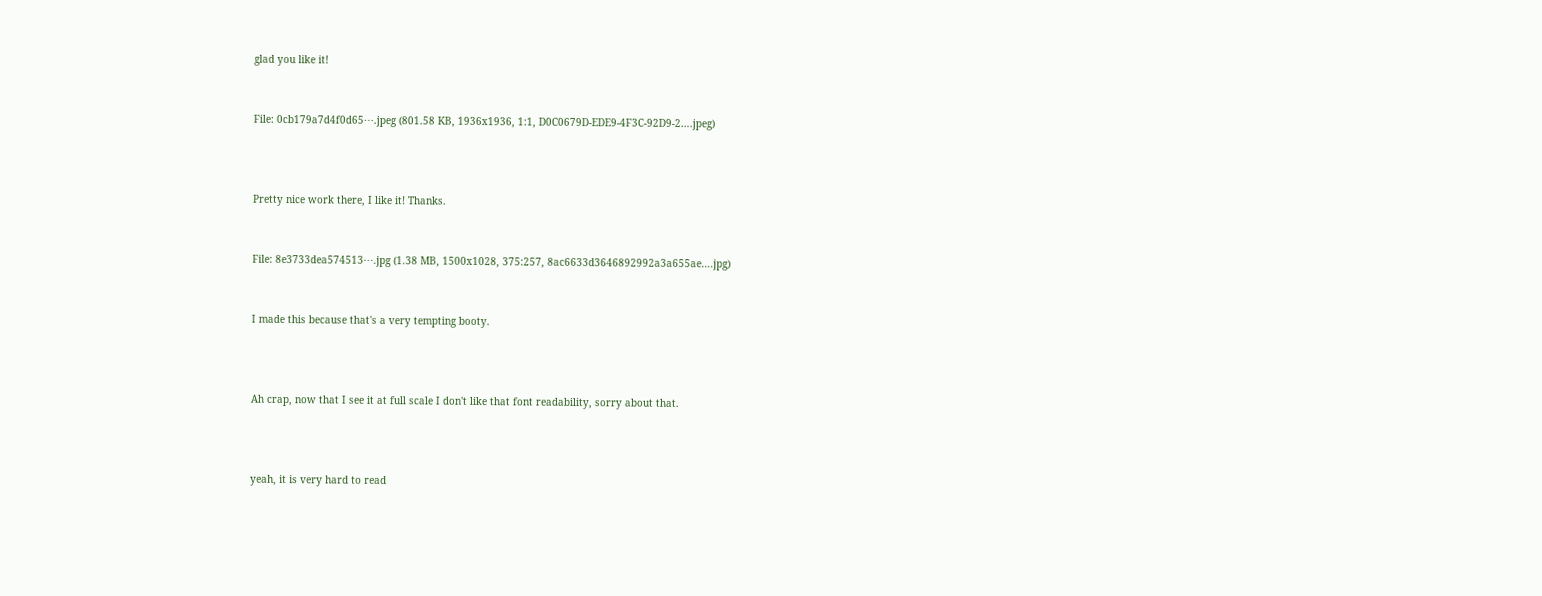glad you like it!


File: 0cb179a7d4f0d65⋯.jpeg (801.58 KB, 1936x1936, 1:1, D0C0679D-EDE9-4F3C-92D9-2….jpeg)



Pretty nice work there, I like it! Thanks.


File: 8e3733dea574513⋯.jpg (1.38 MB, 1500x1028, 375:257, 8ac6633d3646892992a3a655ae….jpg)


I made this because that's a very tempting booty.



Ah crap, now that I see it at full scale I don't like that font readability, sorry about that.



yeah, it is very hard to read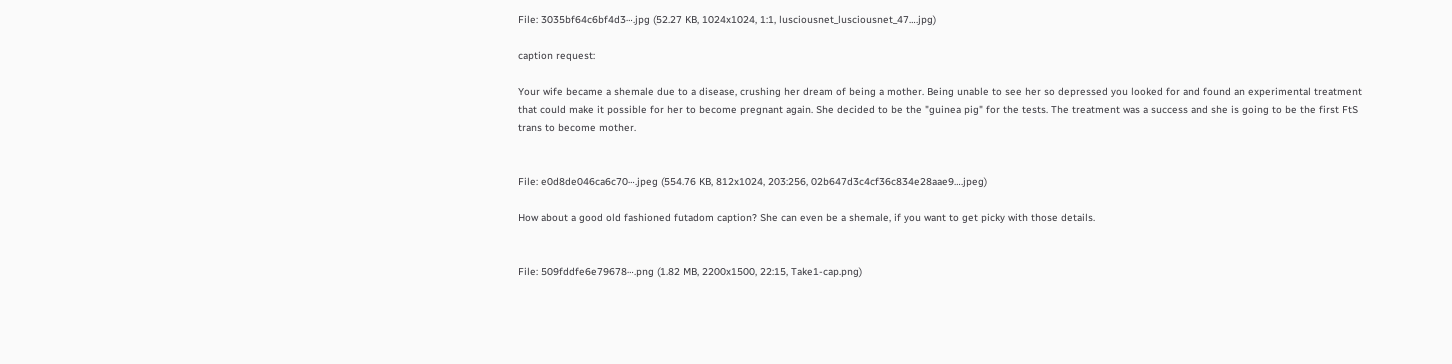File: 3035bf64c6bf4d3⋯.jpg (52.27 KB, 1024x1024, 1:1, lusciousnet_lusciousnet_47….jpg)

caption request:

Your wife became a shemale due to a disease, crushing her dream of being a mother. Being unable to see her so depressed you looked for and found an experimental treatment that could make it possible for her to become pregnant again. She decided to be the "guinea pig" for the tests. The treatment was a success and she is going to be the first FtS trans to become mother.


File: e0d8de046ca6c70⋯.jpeg (554.76 KB, 812x1024, 203:256, 02b647d3c4cf36c834e28aae9….jpeg)

How about a good old fashioned futadom caption? She can even be a shemale, if you want to get picky with those details.


File: 509fddfe6e79678⋯.png (1.82 MB, 2200x1500, 22:15, Take1-cap.png)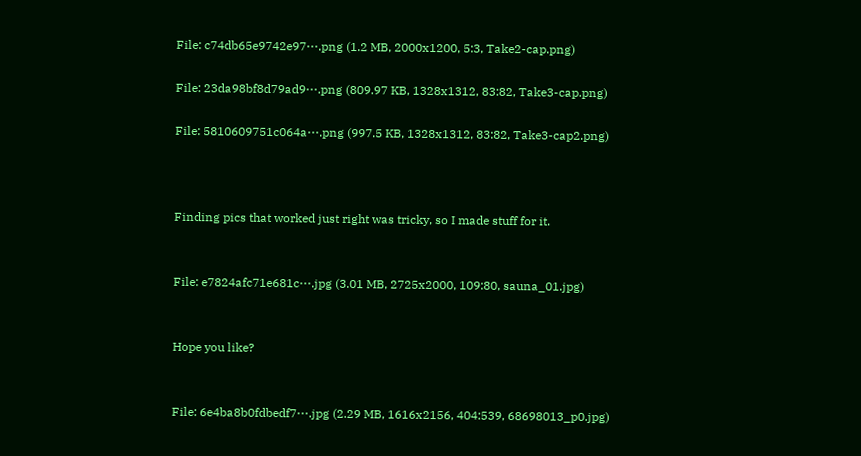File: c74db65e9742e97⋯.png (1.2 MB, 2000x1200, 5:3, Take2-cap.png)

File: 23da98bf8d79ad9⋯.png (809.97 KB, 1328x1312, 83:82, Take3-cap.png)

File: 5810609751c064a⋯.png (997.5 KB, 1328x1312, 83:82, Take3-cap2.png)



Finding pics that worked just right was tricky, so I made stuff for it.


File: e7824afc71e681c⋯.jpg (3.01 MB, 2725x2000, 109:80, sauna_01.jpg)


Hope you like?


File: 6e4ba8b0fdbedf7⋯.jpg (2.29 MB, 1616x2156, 404:539, 68698013_p0.jpg)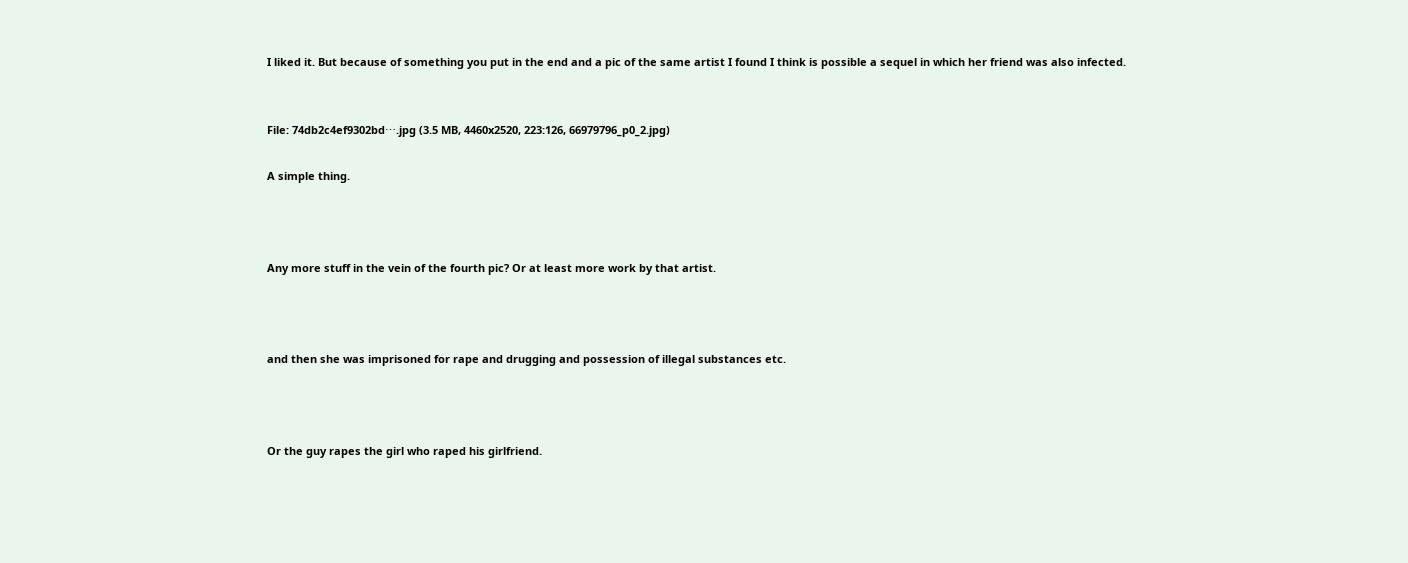I liked it. But because of something you put in the end and a pic of the same artist I found I think is possible a sequel in which her friend was also infected.


File: 74db2c4ef9302bd⋯.jpg (3.5 MB, 4460x2520, 223:126, 66979796_p0_2.jpg)

A simple thing.



Any more stuff in the vein of the fourth pic? Or at least more work by that artist.



and then she was imprisoned for rape and drugging and possession of illegal substances etc.



Or the guy rapes the girl who raped his girlfriend.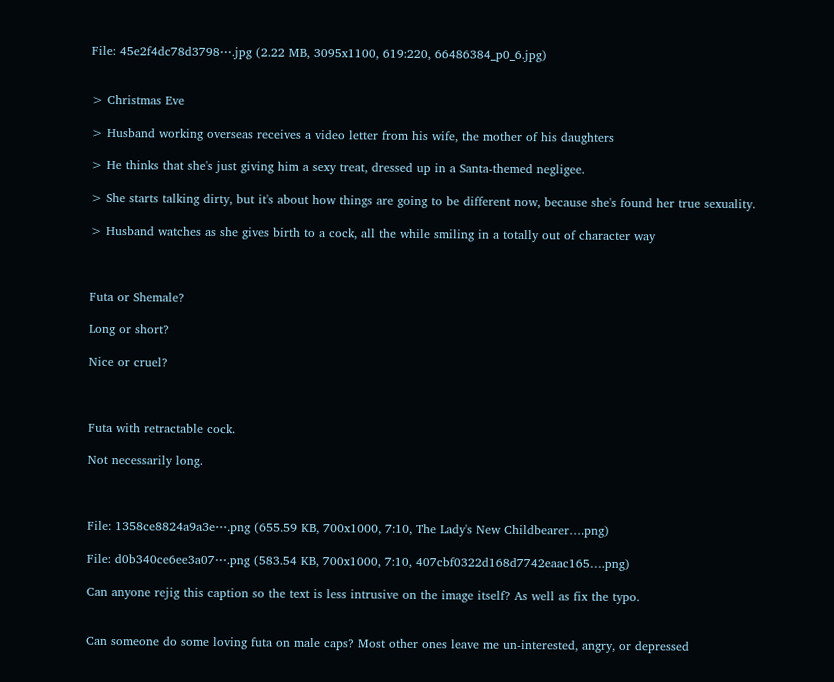File: 45e2f4dc78d3798⋯.jpg (2.22 MB, 3095x1100, 619:220, 66486384_p0_6.jpg)


> Christmas Eve

> Husband working overseas receives a video letter from his wife, the mother of his daughters

> He thinks that she's just giving him a sexy treat, dressed up in a Santa-themed negligee.

> She starts talking dirty, but it's about how things are going to be different now, because she's found her true sexuality.

> Husband watches as she gives birth to a cock, all the while smiling in a totally out of character way



Futa or Shemale?

Long or short?

Nice or cruel?



Futa with retractable cock.

Not necessarily long.



File: 1358ce8824a9a3e⋯.png (655.59 KB, 700x1000, 7:10, The Lady's New Childbearer….png)

File: d0b340ce6ee3a07⋯.png (583.54 KB, 700x1000, 7:10, 407cbf0322d168d7742eaac165….png)

Can anyone rejig this caption so the text is less intrusive on the image itself? As well as fix the typo.


Can someone do some loving futa on male caps? Most other ones leave me un-interested, angry, or depressed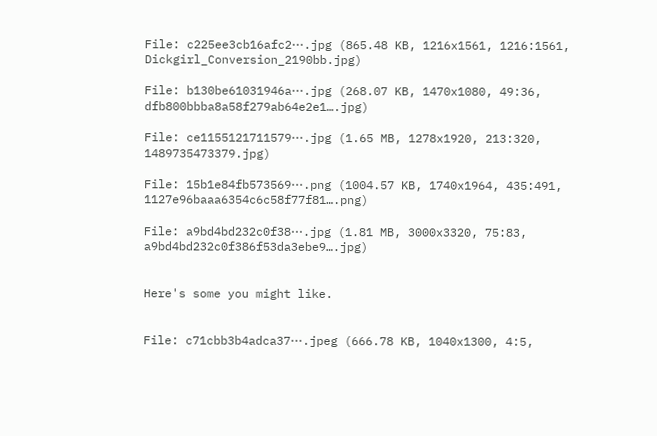File: c225ee3cb16afc2⋯.jpg (865.48 KB, 1216x1561, 1216:1561, Dickgirl_Conversion_2190bb.jpg)

File: b130be61031946a⋯.jpg (268.07 KB, 1470x1080, 49:36, dfb800bbba8a58f279ab64e2e1….jpg)

File: ce1155121711579⋯.jpg (1.65 MB, 1278x1920, 213:320, 1489735473379.jpg)

File: 15b1e84fb573569⋯.png (1004.57 KB, 1740x1964, 435:491, 1127e96baaa6354c6c58f77f81….png)

File: a9bd4bd232c0f38⋯.jpg (1.81 MB, 3000x3320, 75:83, a9bd4bd232c0f386f53da3ebe9….jpg)


Here's some you might like.


File: c71cbb3b4adca37⋯.jpeg (666.78 KB, 1040x1300, 4:5,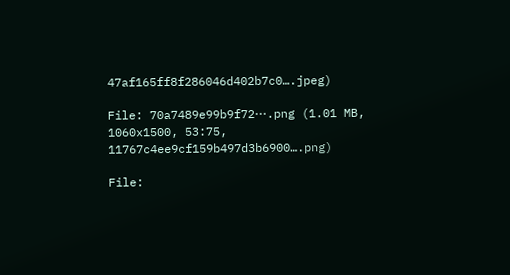47af165ff8f286046d402b7c0….jpeg)

File: 70a7489e99b9f72⋯.png (1.01 MB, 1060x1500, 53:75, 11767c4ee9cf159b497d3b6900….png)

File: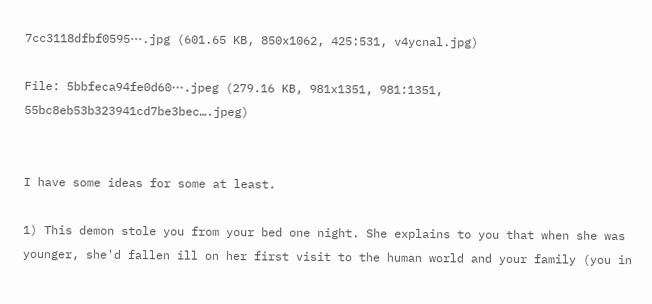7cc3118dfbf0595⋯.jpg (601.65 KB, 850x1062, 425:531, v4ycnal.jpg)

File: 5bbfeca94fe0d60⋯.jpeg (279.16 KB, 981x1351, 981:1351, 55bc8eb53b323941cd7be3bec….jpeg)


I have some ideas for some at least.

1) This demon stole you from your bed one night. She explains to you that when she was younger, she'd fallen ill on her first visit to the human world and your family (you in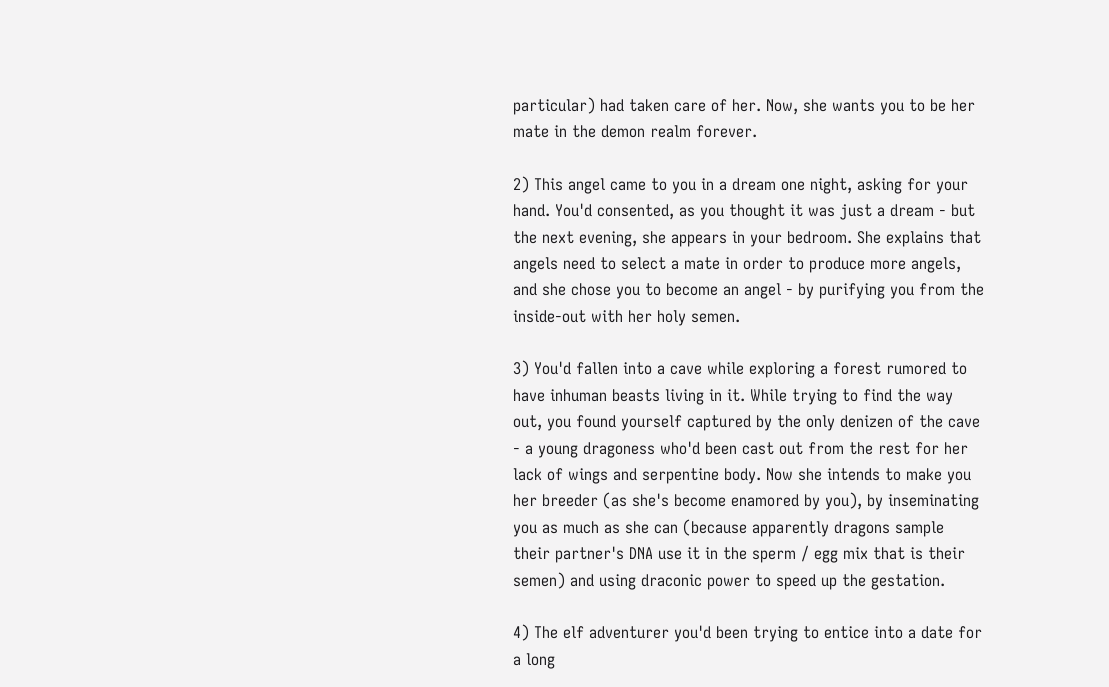particular) had taken care of her. Now, she wants you to be her mate in the demon realm forever.

2) This angel came to you in a dream one night, asking for your hand. You'd consented, as you thought it was just a dream - but the next evening, she appears in your bedroom. She explains that angels need to select a mate in order to produce more angels, and she chose you to become an angel - by purifying you from the inside-out with her holy semen.

3) You'd fallen into a cave while exploring a forest rumored to have inhuman beasts living in it. While trying to find the way out, you found yourself captured by the only denizen of the cave - a young dragoness who'd been cast out from the rest for her lack of wings and serpentine body. Now she intends to make you her breeder (as she's become enamored by you), by inseminating you as much as she can (because apparently dragons sample their partner's DNA use it in the sperm / egg mix that is their semen) and using draconic power to speed up the gestation.

4) The elf adventurer you'd been trying to entice into a date for a long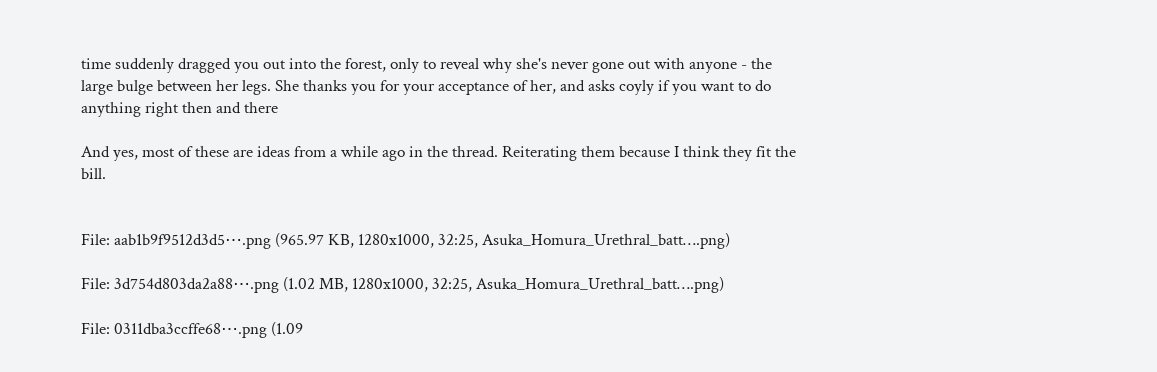time suddenly dragged you out into the forest, only to reveal why she's never gone out with anyone - the large bulge between her legs. She thanks you for your acceptance of her, and asks coyly if you want to do anything right then and there

And yes, most of these are ideas from a while ago in the thread. Reiterating them because I think they fit the bill.


File: aab1b9f9512d3d5⋯.png (965.97 KB, 1280x1000, 32:25, Asuka_Homura_Urethral_batt….png)

File: 3d754d803da2a88⋯.png (1.02 MB, 1280x1000, 32:25, Asuka_Homura_Urethral_batt….png)

File: 0311dba3ccffe68⋯.png (1.09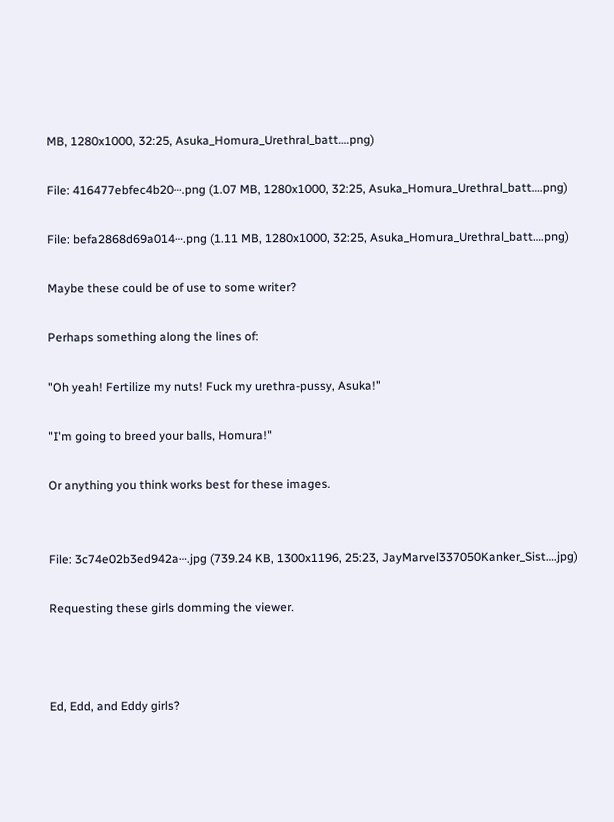MB, 1280x1000, 32:25, Asuka_Homura_Urethral_batt….png)

File: 416477ebfec4b20⋯.png (1.07 MB, 1280x1000, 32:25, Asuka_Homura_Urethral_batt….png)

File: befa2868d69a014⋯.png (1.11 MB, 1280x1000, 32:25, Asuka_Homura_Urethral_batt….png)

Maybe these could be of use to some writer?

Perhaps something along the lines of:

"Oh yeah! Fertilize my nuts! Fuck my urethra-pussy, Asuka!"

"I'm going to breed your balls, Homura!"

Or anything you think works best for these images.


File: 3c74e02b3ed942a⋯.jpg (739.24 KB, 1300x1196, 25:23, JayMarvel337050Kanker_Sist….jpg)

Requesting these girls domming the viewer.



Ed, Edd, and Eddy girls?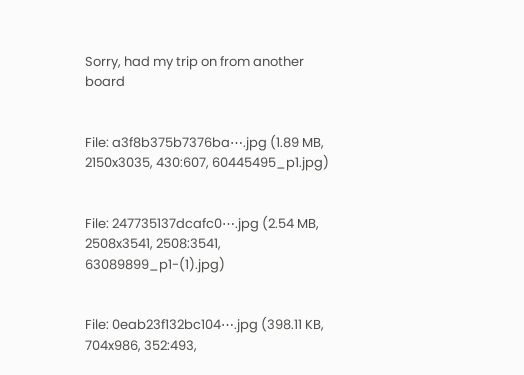Sorry, had my trip on from another board


File: a3f8b375b7376ba⋯.jpg (1.89 MB, 2150x3035, 430:607, 60445495_p1.jpg)


File: 247735137dcafc0⋯.jpg (2.54 MB, 2508x3541, 2508:3541, 63089899_p1-(1).jpg)


File: 0eab23f132bc104⋯.jpg (398.11 KB, 704x986, 352:493,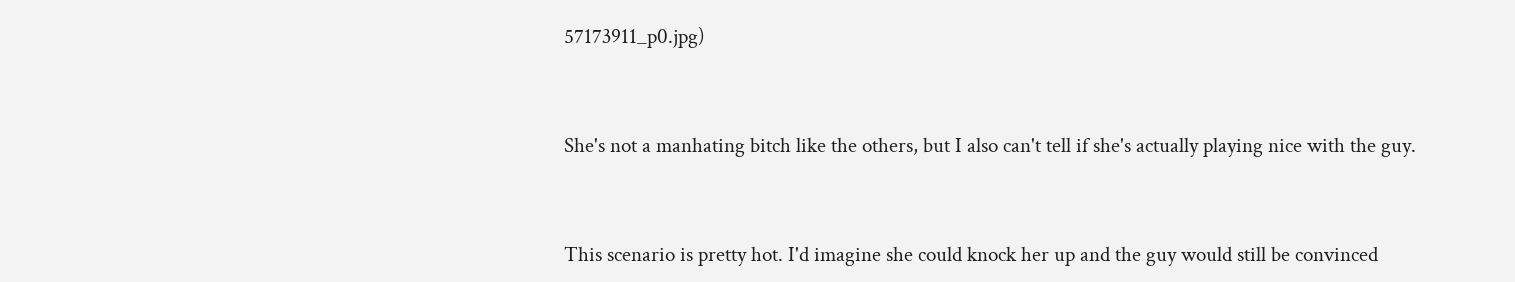57173911_p0.jpg)



She's not a manhating bitch like the others, but I also can't tell if she's actually playing nice with the guy.



This scenario is pretty hot. I'd imagine she could knock her up and the guy would still be convinced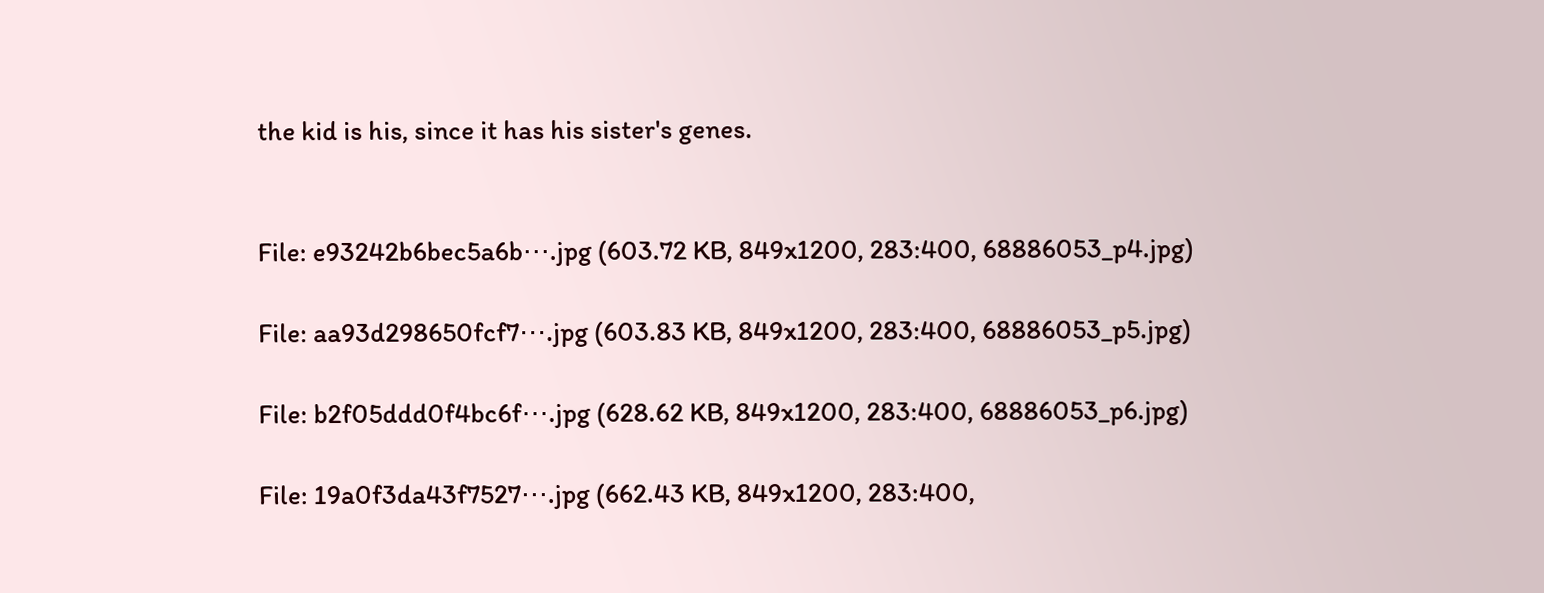the kid is his, since it has his sister's genes.


File: e93242b6bec5a6b⋯.jpg (603.72 KB, 849x1200, 283:400, 68886053_p4.jpg)

File: aa93d298650fcf7⋯.jpg (603.83 KB, 849x1200, 283:400, 68886053_p5.jpg)

File: b2f05ddd0f4bc6f⋯.jpg (628.62 KB, 849x1200, 283:400, 68886053_p6.jpg)

File: 19a0f3da43f7527⋯.jpg (662.43 KB, 849x1200, 283:400,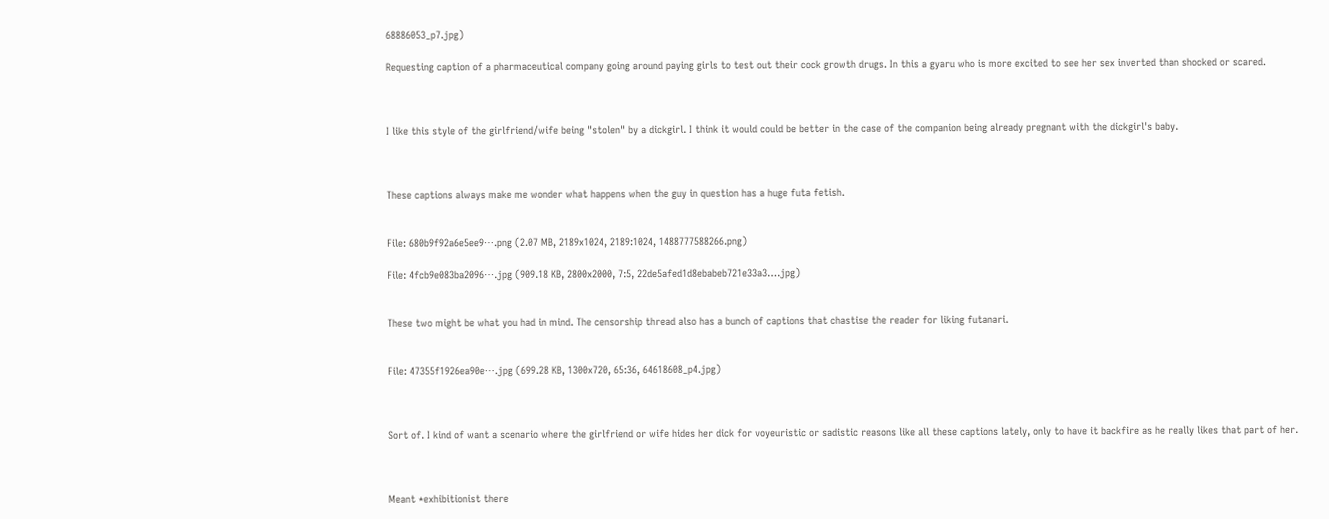68886053_p7.jpg)

Requesting caption of a pharmaceutical company going around paying girls to test out their cock growth drugs. In this a gyaru who is more excited to see her sex inverted than shocked or scared.



I like this style of the girlfriend/wife being "stolen" by a dickgirl. I think it would could be better in the case of the companion being already pregnant with the dickgirl's baby.



These captions always make me wonder what happens when the guy in question has a huge futa fetish.


File: 680b9f92a6e5ee9⋯.png (2.07 MB, 2189x1024, 2189:1024, 1488777588266.png)

File: 4fcb9e083ba2096⋯.jpg (909.18 KB, 2800x2000, 7:5, 22de5afed1d8ebabeb721e33a3….jpg)


These two might be what you had in mind. The censorship thread also has a bunch of captions that chastise the reader for liking futanari.


File: 47355f1926ea90e⋯.jpg (699.28 KB, 1300x720, 65:36, 64618608_p4.jpg)



Sort of. I kind of want a scenario where the girlfriend or wife hides her dick for voyeuristic or sadistic reasons like all these captions lately, only to have it backfire as he really likes that part of her.



Meant *exhibitionist there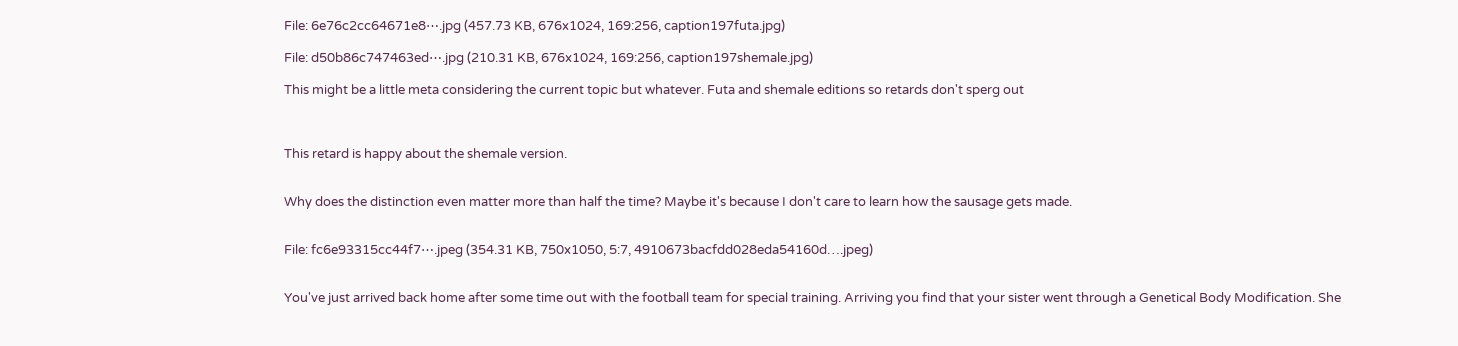File: 6e76c2cc64671e8⋯.jpg (457.73 KB, 676x1024, 169:256, caption197futa.jpg)

File: d50b86c747463ed⋯.jpg (210.31 KB, 676x1024, 169:256, caption197shemale.jpg)

This might be a little meta considering the current topic but whatever. Futa and shemale editions so retards don't sperg out



This retard is happy about the shemale version.


Why does the distinction even matter more than half the time? Maybe it's because I don't care to learn how the sausage gets made.


File: fc6e93315cc44f7⋯.jpeg (354.31 KB, 750x1050, 5:7, 4910673bacfdd028eda54160d….jpeg)


You've just arrived back home after some time out with the football team for special training. Arriving you find that your sister went through a Genetical Body Modification. She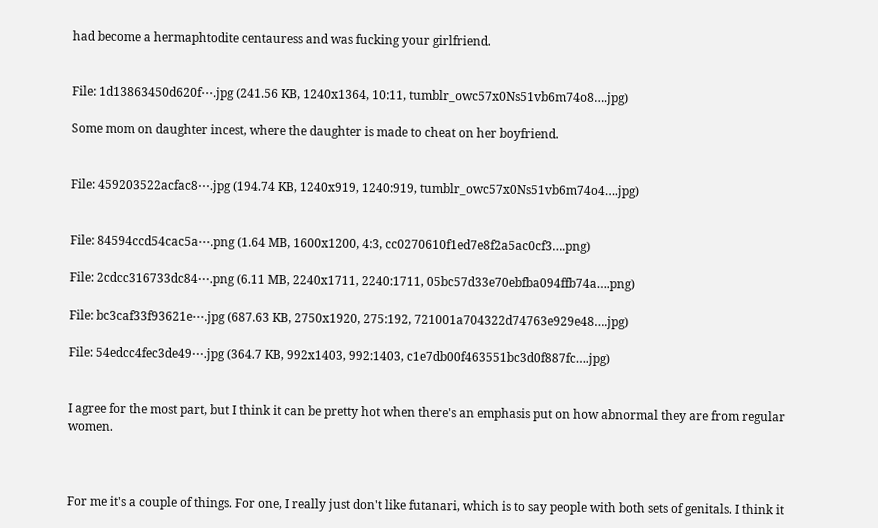had become a hermaphtodite centauress and was fucking your girlfriend.


File: 1d13863450d620f⋯.jpg (241.56 KB, 1240x1364, 10:11, tumblr_owc57x0Ns51vb6m74o8….jpg)

Some mom on daughter incest, where the daughter is made to cheat on her boyfriend.


File: 459203522acfac8⋯.jpg (194.74 KB, 1240x919, 1240:919, tumblr_owc57x0Ns51vb6m74o4….jpg)


File: 84594ccd54cac5a⋯.png (1.64 MB, 1600x1200, 4:3, cc0270610f1ed7e8f2a5ac0cf3….png)

File: 2cdcc316733dc84⋯.png (6.11 MB, 2240x1711, 2240:1711, 05bc57d33e70ebfba094ffb74a….png)

File: bc3caf33f93621e⋯.jpg (687.63 KB, 2750x1920, 275:192, 721001a704322d74763e929e48….jpg)

File: 54edcc4fec3de49⋯.jpg (364.7 KB, 992x1403, 992:1403, c1e7db00f463551bc3d0f887fc….jpg)


I agree for the most part, but I think it can be pretty hot when there's an emphasis put on how abnormal they are from regular women.



For me it's a couple of things. For one, I really just don't like futanari, which is to say people with both sets of genitals. I think it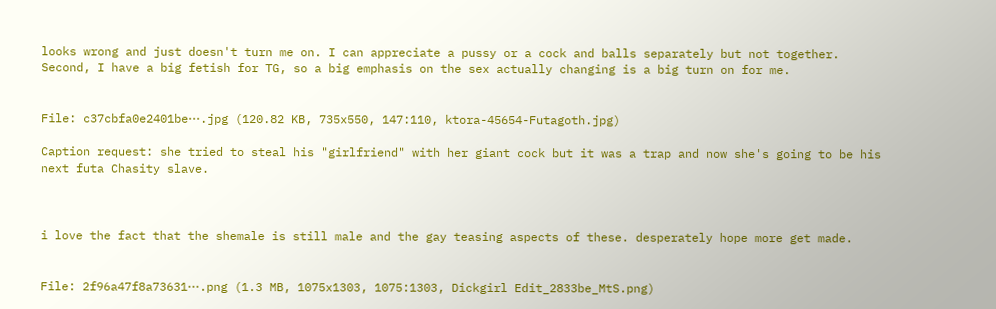looks wrong and just doesn't turn me on. I can appreciate a pussy or a cock and balls separately but not together. Second, I have a big fetish for TG, so a big emphasis on the sex actually changing is a big turn on for me.


File: c37cbfa0e2401be⋯.jpg (120.82 KB, 735x550, 147:110, ktora-45654-Futagoth.jpg)

Caption request: she tried to steal his "girlfriend" with her giant cock but it was a trap and now she's going to be his next futa Chasity slave.



i love the fact that the shemale is still male and the gay teasing aspects of these. desperately hope more get made.


File: 2f96a47f8a73631⋯.png (1.3 MB, 1075x1303, 1075:1303, Dickgirl Edit_2833be_MtS.png)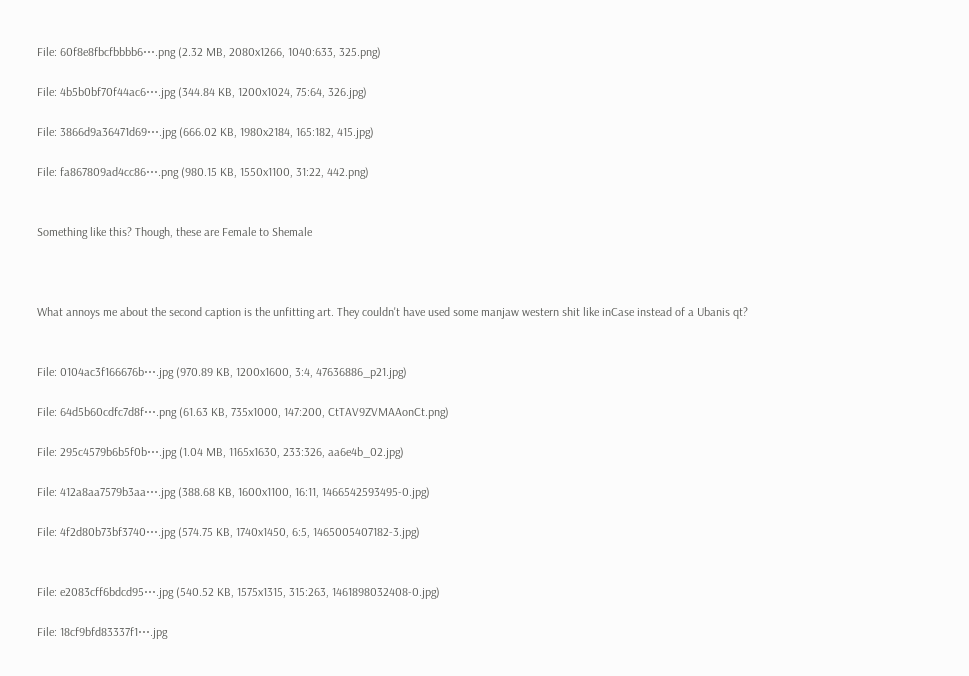File: 60f8e8fbcfbbbb6⋯.png (2.32 MB, 2080x1266, 1040:633, 325.png)

File: 4b5b0bf70f44ac6⋯.jpg (344.84 KB, 1200x1024, 75:64, 326.jpg)

File: 3866d9a36471d69⋯.jpg (666.02 KB, 1980x2184, 165:182, 415.jpg)

File: fa867809ad4cc86⋯.png (980.15 KB, 1550x1100, 31:22, 442.png)


Something like this? Though, these are Female to Shemale



What annoys me about the second caption is the unfitting art. They couldn't have used some manjaw western shit like inCase instead of a Ubanis qt?


File: 0104ac3f166676b⋯.jpg (970.89 KB, 1200x1600, 3:4, 47636886_p21.jpg)

File: 64d5b60cdfc7d8f⋯.png (61.63 KB, 735x1000, 147:200, CtTAV9ZVMAAonCt.png)

File: 295c4579b6b5f0b⋯.jpg (1.04 MB, 1165x1630, 233:326, aa6e4b_02.jpg)

File: 412a8aa7579b3aa⋯.jpg (388.68 KB, 1600x1100, 16:11, 1466542593495-0.jpg)

File: 4f2d80b73bf3740⋯.jpg (574.75 KB, 1740x1450, 6:5, 1465005407182-3.jpg)


File: e2083cff6bdcd95⋯.jpg (540.52 KB, 1575x1315, 315:263, 1461898032408-0.jpg)

File: 18cf9bfd83337f1⋯.jpg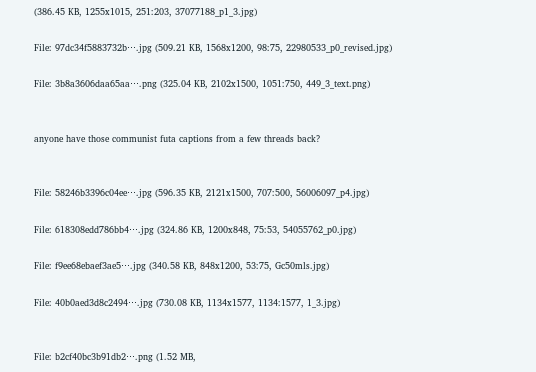(386.45 KB, 1255x1015, 251:203, 37077188_p1_3.jpg)

File: 97dc34f5883732b⋯.jpg (509.21 KB, 1568x1200, 98:75, 22980533_p0_revised.jpg)

File: 3b8a3606daa65aa⋯.png (325.04 KB, 2102x1500, 1051:750, 449_3_text.png)


anyone have those communist futa captions from a few threads back?


File: 58246b3396c04ee⋯.jpg (596.35 KB, 2121x1500, 707:500, 56006097_p4.jpg)

File: 618308edd786bb4⋯.jpg (324.86 KB, 1200x848, 75:53, 54055762_p0.jpg)

File: f9ee68ebaef3ae5⋯.jpg (340.58 KB, 848x1200, 53:75, Gc50mls.jpg)

File: 40b0aed3d8c2494⋯.jpg (730.08 KB, 1134x1577, 1134:1577, 1_3.jpg)


File: b2cf40bc3b91db2⋯.png (1.52 MB,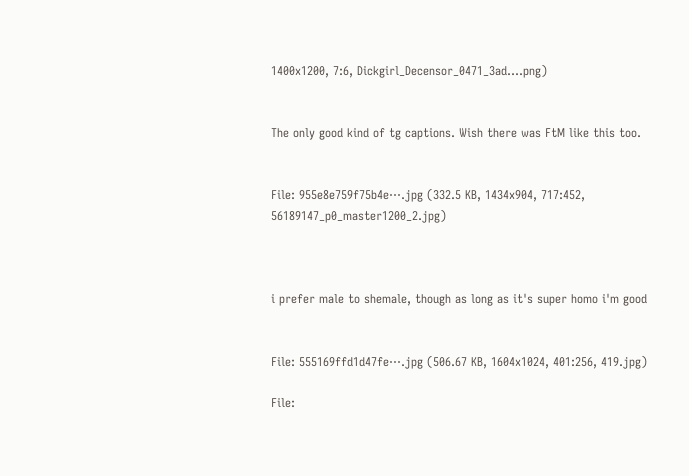1400x1200, 7:6, Dickgirl_Decensor_0471_3ad….png)


The only good kind of tg captions. Wish there was FtM like this too.


File: 955e8e759f75b4e⋯.jpg (332.5 KB, 1434x904, 717:452, 56189147_p0_master1200_2.jpg)



i prefer male to shemale, though as long as it's super homo i'm good


File: 555169ffd1d47fe⋯.jpg (506.67 KB, 1604x1024, 401:256, 419.jpg)

File: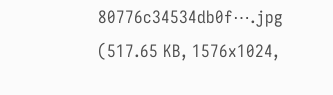80776c34534db0f⋯.jpg (517.65 KB, 1576x1024,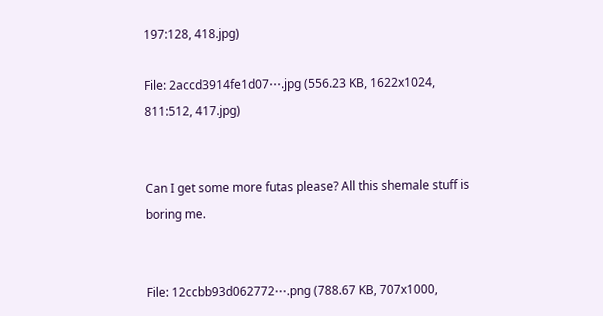197:128, 418.jpg)

File: 2accd3914fe1d07⋯.jpg (556.23 KB, 1622x1024, 811:512, 417.jpg)


Can I get some more futas please? All this shemale stuff is boring me.


File: 12ccbb93d062772⋯.png (788.67 KB, 707x1000,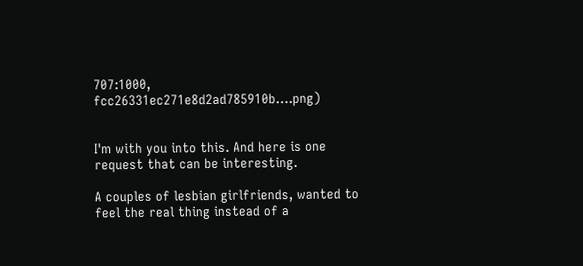707:1000, fcc26331ec271e8d2ad785910b….png)


I'm with you into this. And here is one request that can be interesting.

A couples of lesbian girlfriends, wanted to feel the real thing instead of a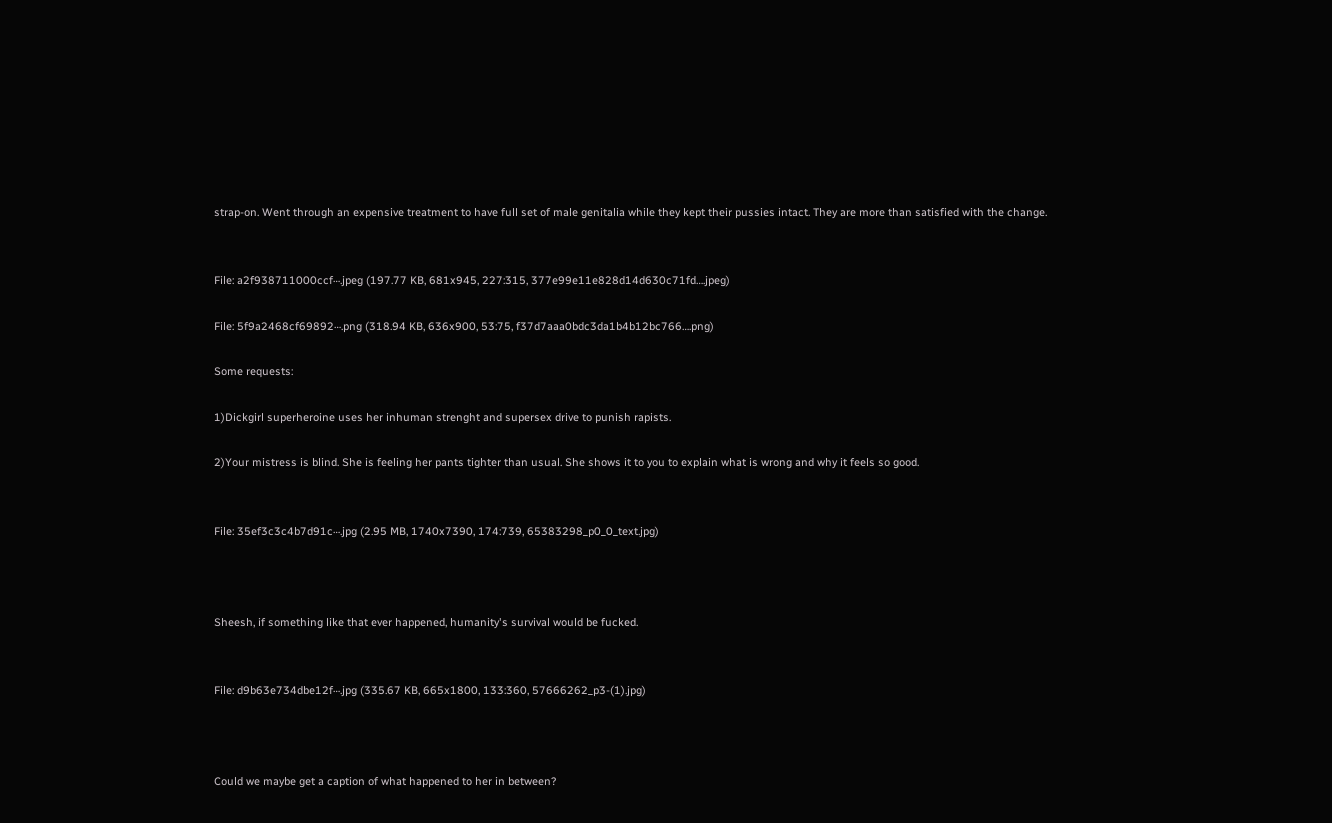strap-on. Went through an expensive treatment to have full set of male genitalia while they kept their pussies intact. They are more than satisfied with the change.


File: a2f938711000ccf⋯.jpeg (197.77 KB, 681x945, 227:315, 377e99e11e828d14d630c71fd….jpeg)

File: 5f9a2468cf69892⋯.png (318.94 KB, 636x900, 53:75, f37d7aaa0bdc3da1b4b12bc766….png)

Some requests:

1)Dickgirl superheroine uses her inhuman strenght and supersex drive to punish rapists.

2)Your mistress is blind. She is feeling her pants tighter than usual. She shows it to you to explain what is wrong and why it feels so good.


File: 35ef3c3c4b7d91c⋯.jpg (2.95 MB, 1740x7390, 174:739, 65383298_p0_0_text.jpg)



Sheesh, if something like that ever happened, humanity's survival would be fucked.


File: d9b63e734dbe12f⋯.jpg (335.67 KB, 665x1800, 133:360, 57666262_p3-(1).jpg)



Could we maybe get a caption of what happened to her in between?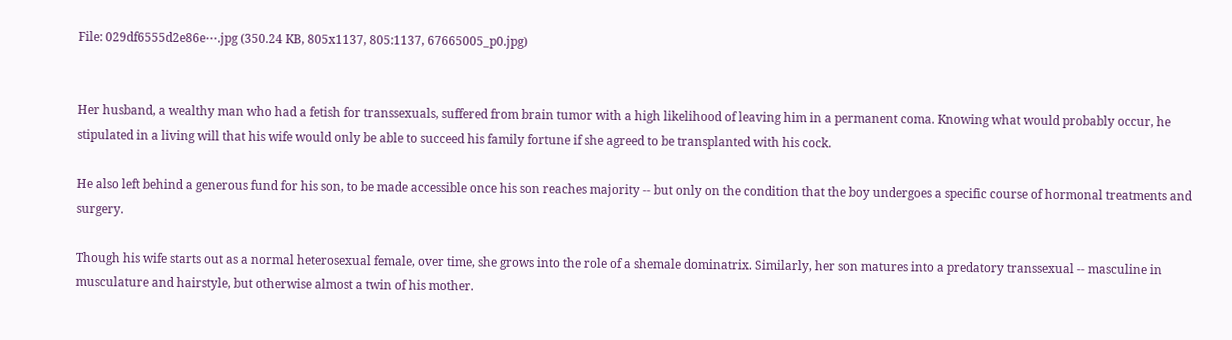File: 029df6555d2e86e⋯.jpg (350.24 KB, 805x1137, 805:1137, 67665005_p0.jpg)


Her husband, a wealthy man who had a fetish for transsexuals, suffered from brain tumor with a high likelihood of leaving him in a permanent coma. Knowing what would probably occur, he stipulated in a living will that his wife would only be able to succeed his family fortune if she agreed to be transplanted with his cock.

He also left behind a generous fund for his son, to be made accessible once his son reaches majority -- but only on the condition that the boy undergoes a specific course of hormonal treatments and surgery.

Though his wife starts out as a normal heterosexual female, over time, she grows into the role of a shemale dominatrix. Similarly, her son matures into a predatory transsexual -- masculine in musculature and hairstyle, but otherwise almost a twin of his mother.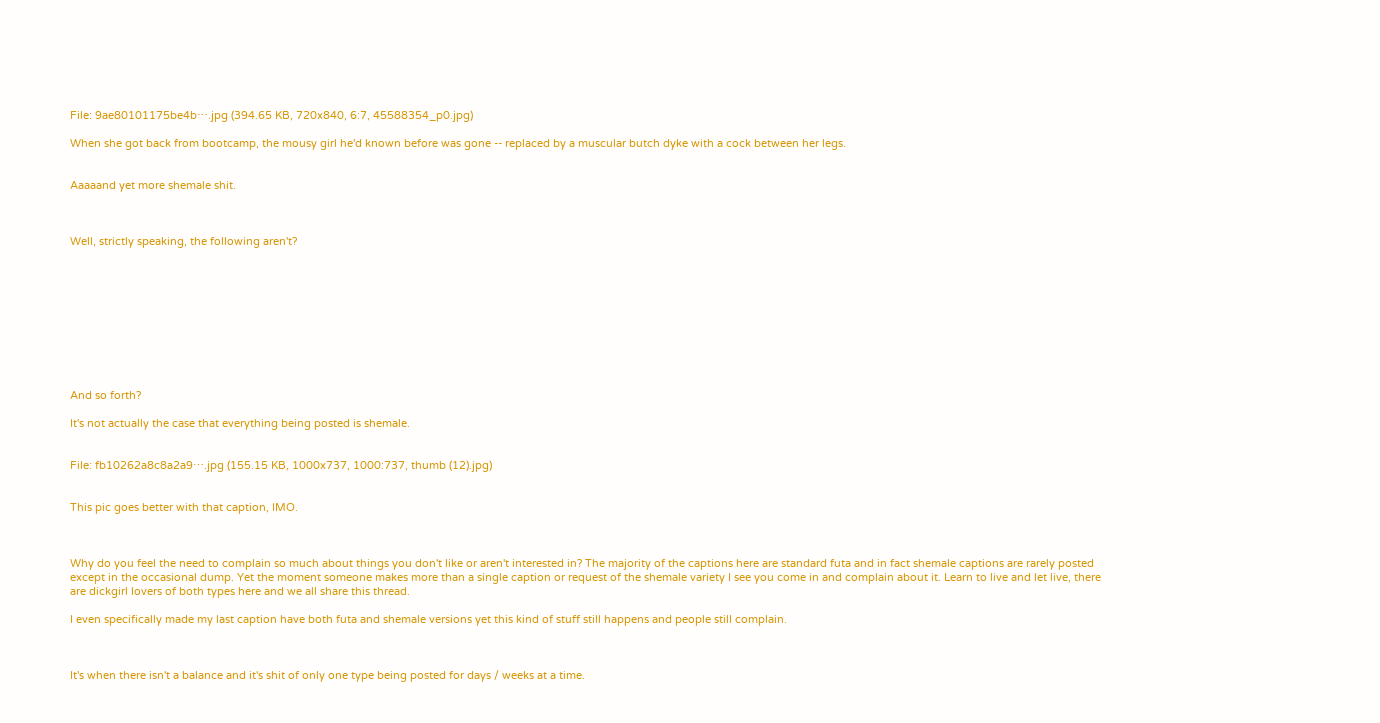File: 9ae80101175be4b⋯.jpg (394.65 KB, 720x840, 6:7, 45588354_p0.jpg)

When she got back from bootcamp, the mousy girl he'd known before was gone -- replaced by a muscular butch dyke with a cock between her legs.


Aaaaand yet more shemale shit.



Well, strictly speaking, the following aren't?










And so forth?

It's not actually the case that everything being posted is shemale.


File: fb10262a8c8a2a9⋯.jpg (155.15 KB, 1000x737, 1000:737, thumb (12).jpg)


This pic goes better with that caption, IMO.



Why do you feel the need to complain so much about things you don't like or aren't interested in? The majority of the captions here are standard futa and in fact shemale captions are rarely posted except in the occasional dump. Yet the moment someone makes more than a single caption or request of the shemale variety I see you come in and complain about it. Learn to live and let live, there are dickgirl lovers of both types here and we all share this thread.

I even specifically made my last caption have both futa and shemale versions yet this kind of stuff still happens and people still complain.



It's when there isn't a balance and it's shit of only one type being posted for days / weeks at a time.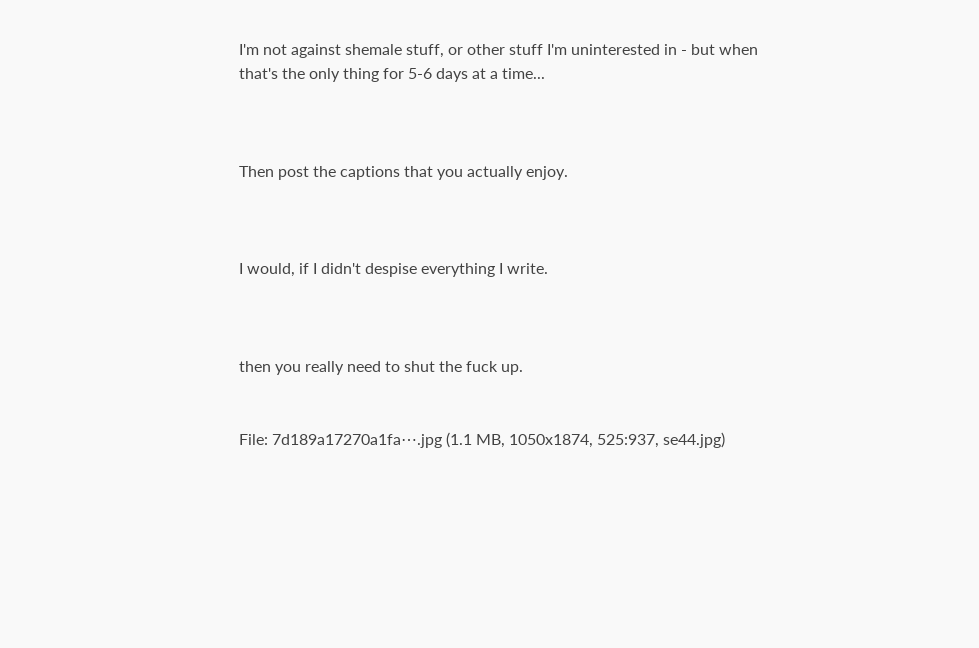I'm not against shemale stuff, or other stuff I'm uninterested in - but when that's the only thing for 5-6 days at a time...



Then post the captions that you actually enjoy.



I would, if I didn't despise everything I write.



then you really need to shut the fuck up.


File: 7d189a17270a1fa⋯.jpg (1.1 MB, 1050x1874, 525:937, se44.jpg)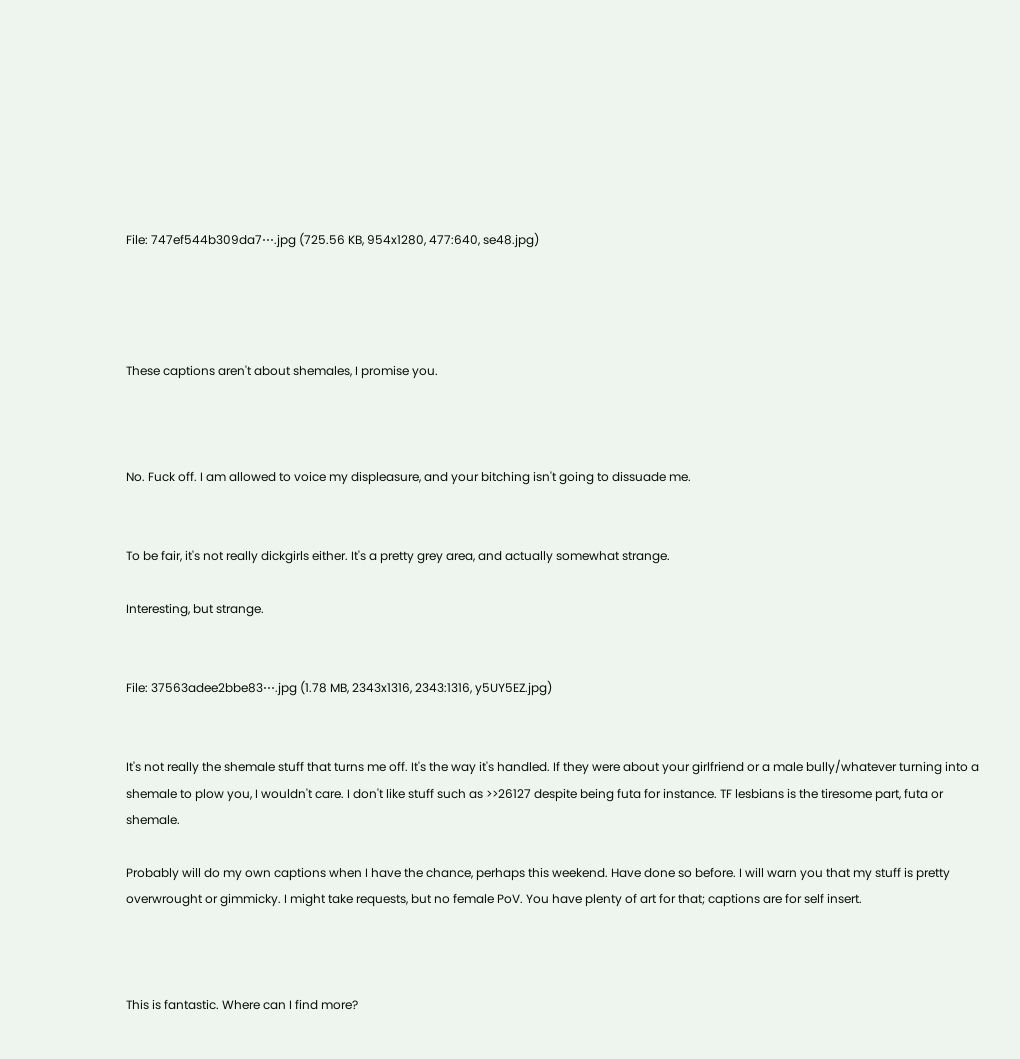File: 747ef544b309da7⋯.jpg (725.56 KB, 954x1280, 477:640, se48.jpg)




These captions aren't about shemales, I promise you.



No. Fuck off. I am allowed to voice my displeasure, and your bitching isn't going to dissuade me.


To be fair, it's not really dickgirls either. It's a pretty grey area, and actually somewhat strange.

Interesting, but strange.


File: 37563adee2bbe83⋯.jpg (1.78 MB, 2343x1316, 2343:1316, y5UY5EZ.jpg)


It's not really the shemale stuff that turns me off. It's the way it's handled. If they were about your girlfriend or a male bully/whatever turning into a shemale to plow you, I wouldn't care. I don't like stuff such as >>26127 despite being futa for instance. TF lesbians is the tiresome part, futa or shemale.

Probably will do my own captions when I have the chance, perhaps this weekend. Have done so before. I will warn you that my stuff is pretty overwrought or gimmicky. I might take requests, but no female PoV. You have plenty of art for that; captions are for self insert.



This is fantastic. Where can I find more?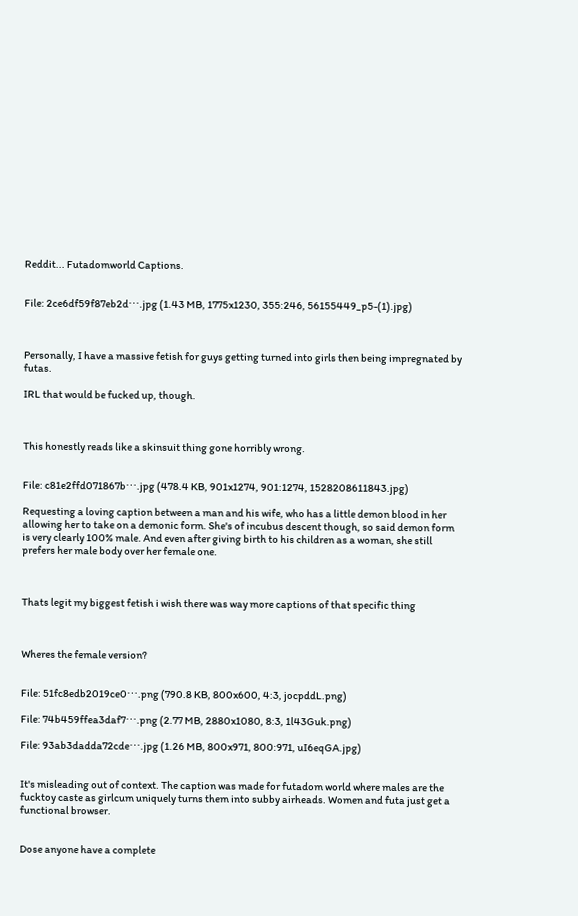Reddit... Futadomworld Captions.


File: 2ce6df59f87eb2d⋯.jpg (1.43 MB, 1775x1230, 355:246, 56155449_p5-(1).jpg)



Personally, I have a massive fetish for guys getting turned into girls then being impregnated by futas.

IRL that would be fucked up, though.



This honestly reads like a skinsuit thing gone horribly wrong.


File: c81e2ffd071867b⋯.jpg (478.4 KB, 901x1274, 901:1274, 1528208611843.jpg)

Requesting a loving caption between a man and his wife, who has a little demon blood in her allowing her to take on a demonic form. She's of incubus descent though, so said demon form is very clearly 100% male. And even after giving birth to his children as a woman, she still prefers her male body over her female one.



Thats legit my biggest fetish i wish there was way more captions of that specific thing



Wheres the female version?


File: 51fc8edb2019ce0⋯.png (790.8 KB, 800x600, 4:3, jocpddL.png)

File: 74b459ffea3daf7⋯.png (2.77 MB, 2880x1080, 8:3, 1l43Guk.png)

File: 93ab3dadda72cde⋯.jpg (1.26 MB, 800x971, 800:971, uI6eqGA.jpg)


It's misleading out of context. The caption was made for futadom world where males are the fucktoy caste as girlcum uniquely turns them into subby airheads. Women and futa just get a functional browser.


Dose anyone have a complete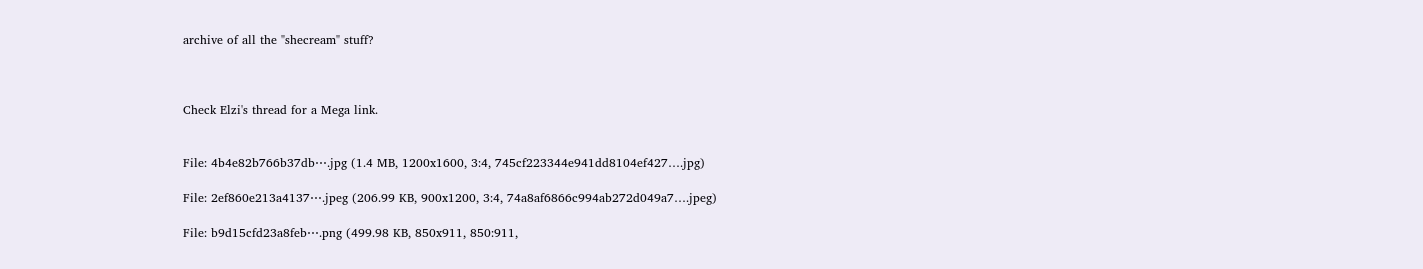archive of all the "shecream" stuff?



Check Elzi's thread for a Mega link.


File: 4b4e82b766b37db⋯.jpg (1.4 MB, 1200x1600, 3:4, 745cf223344e941dd8104ef427….jpg)

File: 2ef860e213a4137⋯.jpeg (206.99 KB, 900x1200, 3:4, 74a8af6866c994ab272d049a7….jpeg)

File: b9d15cfd23a8feb⋯.png (499.98 KB, 850x911, 850:911,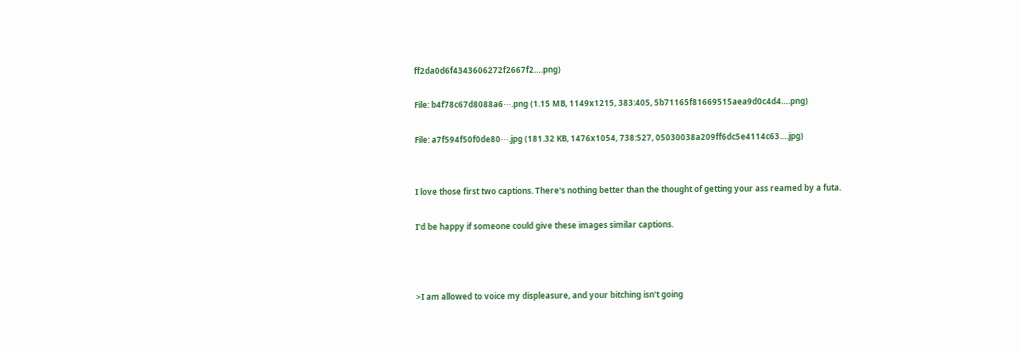ff2da0d6f4343606272f2667f2….png)

File: b4f78c67d8088a6⋯.png (1.15 MB, 1149x1215, 383:405, 5b71165f81669515aea9d0c4d4….png)

File: a7f594f50f0de80⋯.jpg (181.32 KB, 1476x1054, 738:527, 05030038a209ff6dc5e4114c63….jpg)


I love those first two captions. There's nothing better than the thought of getting your ass reamed by a futa.

I'd be happy if someone could give these images similar captions.



>I am allowed to voice my displeasure, and your bitching isn't going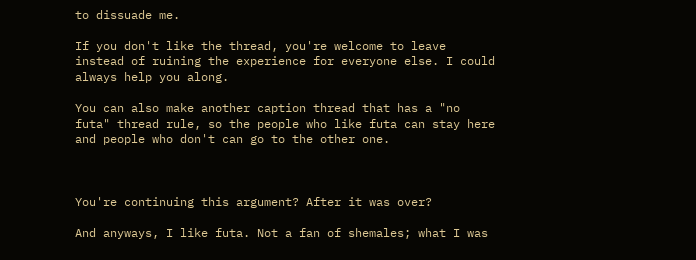to dissuade me.

If you don't like the thread, you're welcome to leave instead of ruining the experience for everyone else. I could always help you along.

You can also make another caption thread that has a "no futa" thread rule, so the people who like futa can stay here and people who don't can go to the other one.



You're continuing this argument? After it was over?

And anyways, I like futa. Not a fan of shemales; what I was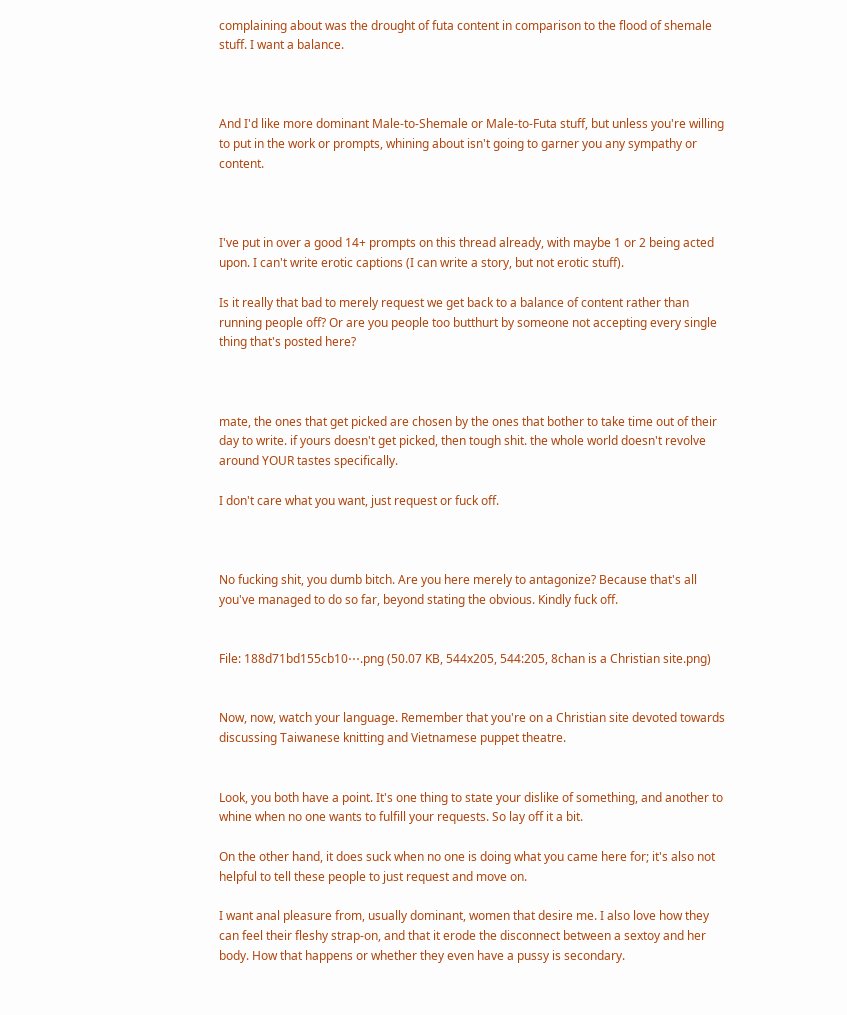complaining about was the drought of futa content in comparison to the flood of shemale stuff. I want a balance.



And I'd like more dominant Male-to-Shemale or Male-to-Futa stuff, but unless you're willing to put in the work or prompts, whining about isn't going to garner you any sympathy or content.



I've put in over a good 14+ prompts on this thread already, with maybe 1 or 2 being acted upon. I can't write erotic captions (I can write a story, but not erotic stuff).

Is it really that bad to merely request we get back to a balance of content rather than running people off? Or are you people too butthurt by someone not accepting every single thing that's posted here?



mate, the ones that get picked are chosen by the ones that bother to take time out of their day to write. if yours doesn't get picked, then tough shit. the whole world doesn't revolve around YOUR tastes specifically.

I don't care what you want, just request or fuck off.



No fucking shit, you dumb bitch. Are you here merely to antagonize? Because that's all you've managed to do so far, beyond stating the obvious. Kindly fuck off.


File: 188d71bd155cb10⋯.png (50.07 KB, 544x205, 544:205, 8chan is a Christian site.png)


Now, now, watch your language. Remember that you're on a Christian site devoted towards discussing Taiwanese knitting and Vietnamese puppet theatre.


Look, you both have a point. It's one thing to state your dislike of something, and another to whine when no one wants to fulfill your requests. So lay off it a bit.

On the other hand, it does suck when no one is doing what you came here for; it's also not helpful to tell these people to just request and move on.

I want anal pleasure from, usually dominant, women that desire me. I also love how they can feel their fleshy strap-on, and that it erode the disconnect between a sextoy and her body. How that happens or whether they even have a pussy is secondary.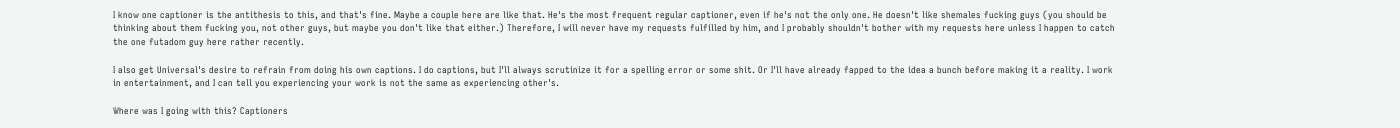I know one captioner is the antithesis to this, and that's fine. Maybe a couple here are like that. He's the most frequent regular captioner, even if he's not the only one. He doesn't like shemales fucking guys (you should be thinking about them fucking you, not other guys, but maybe you don't like that either.) Therefore, I will never have my requests fulfilled by him, and I probably shouldn't bother with my requests here unless I happen to catch the one futadom guy here rather recently.

I also get Universal's desire to refrain from doing his own captions. I do captions, but I'll always scrutinize it for a spelling error or some shit. Or I'll have already fapped to the idea a bunch before making it a reality. I work in entertainment, and I can tell you experiencing your work is not the same as experiencing other's.

Where was I going with this? Captioners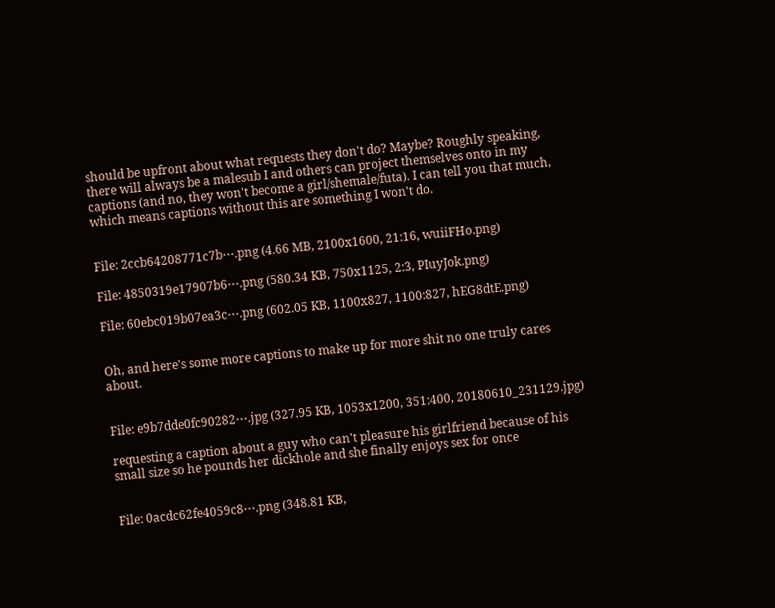should be upfront about what requests they don't do? Maybe? Roughly speaking, there will always be a malesub I and others can project themselves onto in my captions (and no, they won't become a girl/shemale/futa). I can tell you that much, which means captions without this are something I won't do.


File: 2ccb64208771c7b⋯.png (4.66 MB, 2100x1600, 21:16, wuiiFHo.png)

File: 4850319e17907b6⋯.png (580.34 KB, 750x1125, 2:3, PIuyJok.png)

File: 60ebc019b07ea3c⋯.png (602.05 KB, 1100x827, 1100:827, hEG8dtE.png)


Oh, and here's some more captions to make up for more shit no one truly cares about.


File: e9b7dde0fc90282⋯.jpg (327.95 KB, 1053x1200, 351:400, 20180610_231129.jpg)

requesting a caption about a guy who can't pleasure his girlfriend because of his small size so he pounds her dickhole and she finally enjoys sex for once


File: 0acdc62fe4059c8⋯.png (348.81 KB,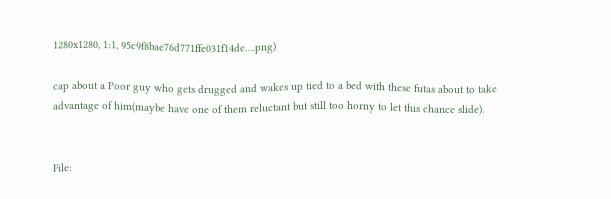1280x1280, 1:1, 95c9f8bae76d771ffe031f14de….png)

cap about a Poor guy who gets drugged and wakes up tied to a bed with these futas about to take advantage of him(maybe have one of them reluctant but still too horny to let this chance slide).


File: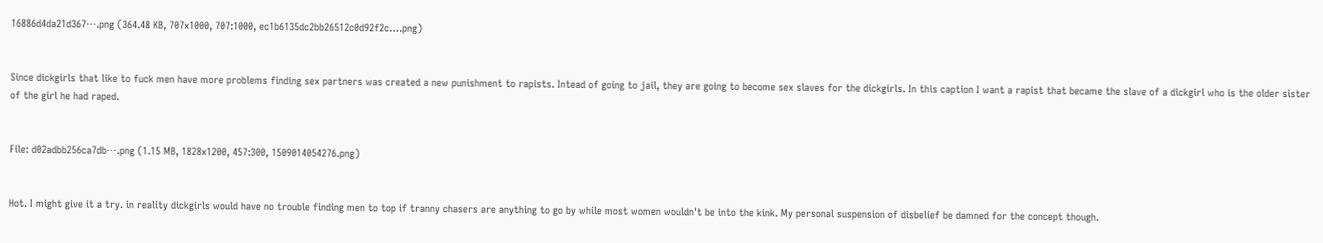16886d4da21d367⋯.png (364.48 KB, 707x1000, 707:1000, ec1b6135dc2bb26512c0d92f2c….png)


Since dickgirls that like to fuck men have more problems finding sex partners was created a new punishment to rapists. Intead of going to jail, they are going to become sex slaves for the dickgirls. In this caption I want a rapist that became the slave of a dickgirl who is the older sister of the girl he had raped.


File: d02adbb256ca7db⋯.png (1.15 MB, 1828x1200, 457:300, 1509014054276.png)


Hot. I might give it a try. in reality dickgirls would have no trouble finding men to top if tranny chasers are anything to go by while most women wouldn't be into the kink. My personal suspension of disbelief be damned for the concept though.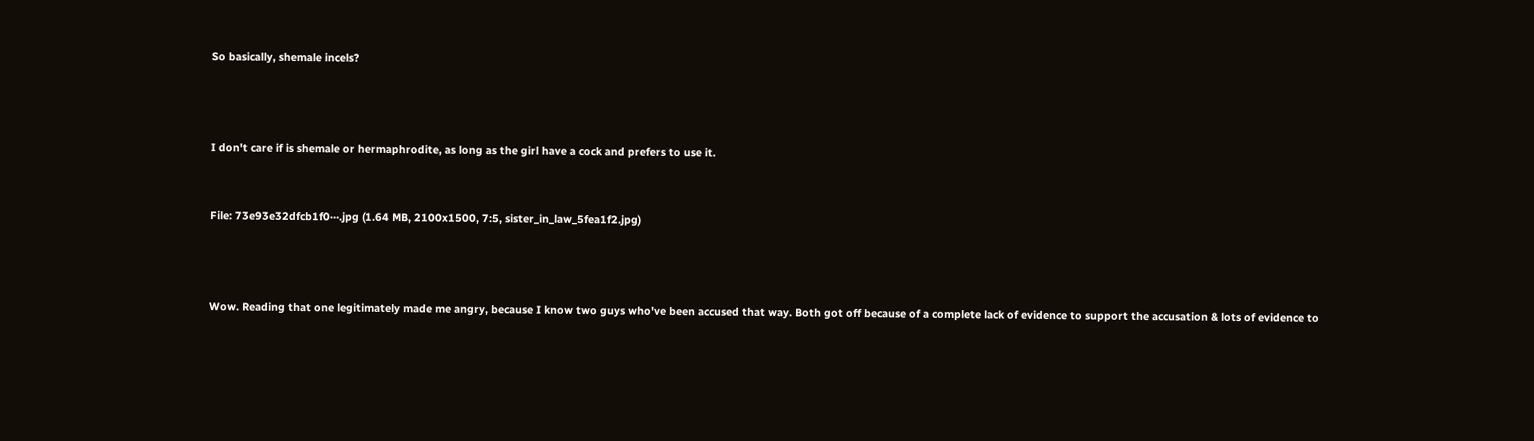So basically, shemale incels?



I don't care if is shemale or hermaphrodite, as long as the girl have a cock and prefers to use it.


File: 73e93e32dfcb1f0⋯.jpg (1.64 MB, 2100x1500, 7:5, sister_in_law_5fea1f2.jpg)



Wow. Reading that one legitimately made me angry, because I know two guys who've been accused that way. Both got off because of a complete lack of evidence to support the accusation & lots of evidence to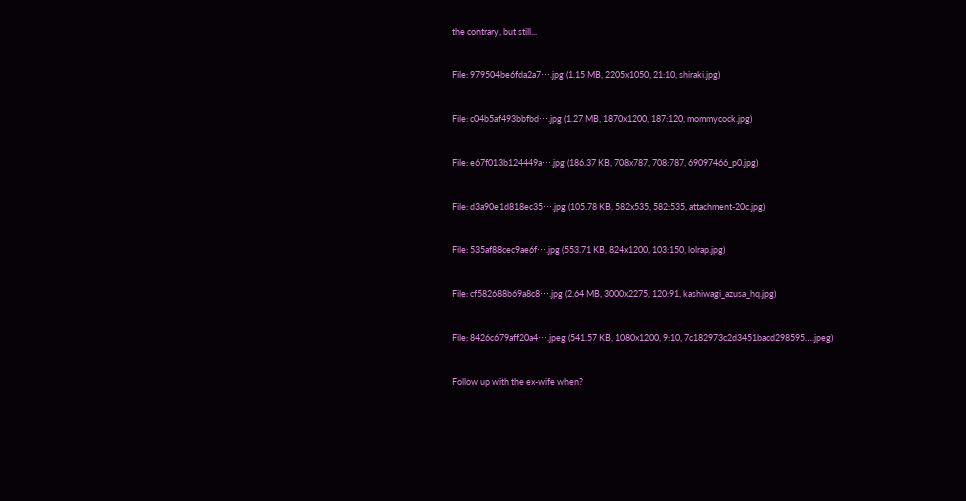the contrary, but still...


File: 979504be6fda2a7⋯.jpg (1.15 MB, 2205x1050, 21:10, shiraki.jpg)


File: c04b5af493bbfbd⋯.jpg (1.27 MB, 1870x1200, 187:120, mommycock.jpg)


File: e67f013b124449a⋯.jpg (186.37 KB, 708x787, 708:787, 69097466_p0.jpg)


File: d3a90e1d818ec35⋯.jpg (105.78 KB, 582x535, 582:535, attachment-20c.jpg)


File: 535af88cec9ae6f⋯.jpg (553.71 KB, 824x1200, 103:150, lolrap.jpg)


File: cf582688b69a8c8⋯.jpg (2.64 MB, 3000x2275, 120:91, kashiwagi_azusa_hq.jpg)


File: 8426c679aff20a4⋯.jpeg (541.57 KB, 1080x1200, 9:10, 7c182973c2d3451bacd298595….jpeg)


Follow up with the ex-wife when?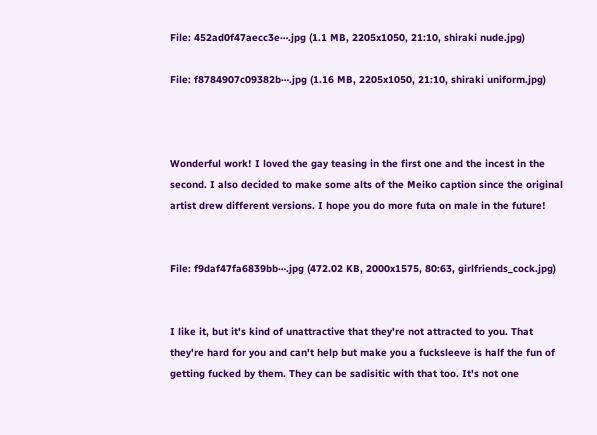File: 452ad0f47aecc3e⋯.jpg (1.1 MB, 2205x1050, 21:10, shiraki nude.jpg)

File: f8784907c09382b⋯.jpg (1.16 MB, 2205x1050, 21:10, shiraki uniform.jpg)



Wonderful work! I loved the gay teasing in the first one and the incest in the second. I also decided to make some alts of the Meiko caption since the original artist drew different versions. I hope you do more futa on male in the future!


File: f9daf47fa6839bb⋯.jpg (472.02 KB, 2000x1575, 80:63, girlfriends_cock.jpg)


I like it, but it's kind of unattractive that they're not attracted to you. That they're hard for you and can't help but make you a fucksleeve is half the fun of getting fucked by them. They can be sadisitic with that too. It's not one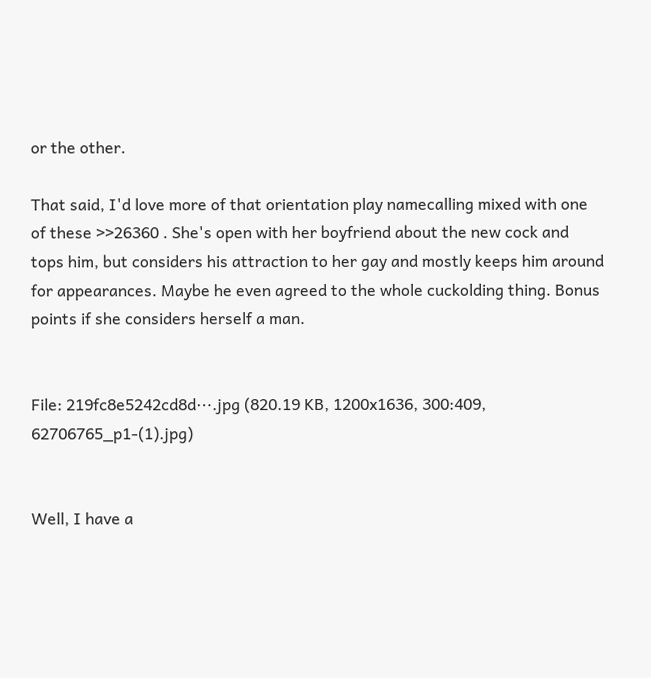or the other.

That said, I'd love more of that orientation play namecalling mixed with one of these >>26360 . She's open with her boyfriend about the new cock and tops him, but considers his attraction to her gay and mostly keeps him around for appearances. Maybe he even agreed to the whole cuckolding thing. Bonus points if she considers herself a man.


File: 219fc8e5242cd8d⋯.jpg (820.19 KB, 1200x1636, 300:409, 62706765_p1-(1).jpg)


Well, I have a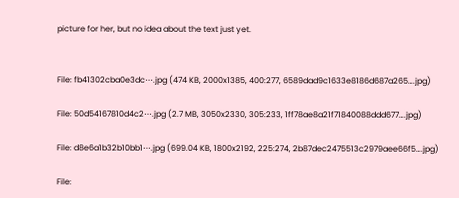picture for her, but no idea about the text just yet.


File: fb41302cba0e3dc⋯.jpg (474 KB, 2000x1385, 400:277, 6589dad9c1633e8186d687a265….jpg)

File: 50d54167810d4c2⋯.jpg (2.7 MB, 3050x2330, 305:233, 1ff78ae8a21f71840088ddd677….jpg)

File: d8e6a1b32b10bb1⋯.jpg (699.04 KB, 1800x2192, 225:274, 2b87dec2475513c2979aee66f5….jpg)

File: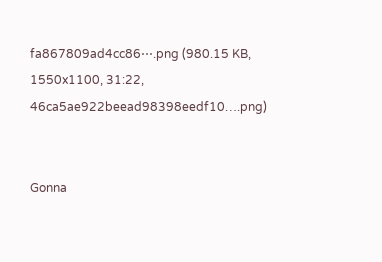fa867809ad4cc86⋯.png (980.15 KB, 1550x1100, 31:22, 46ca5ae922beead98398eedf10….png)


Gonna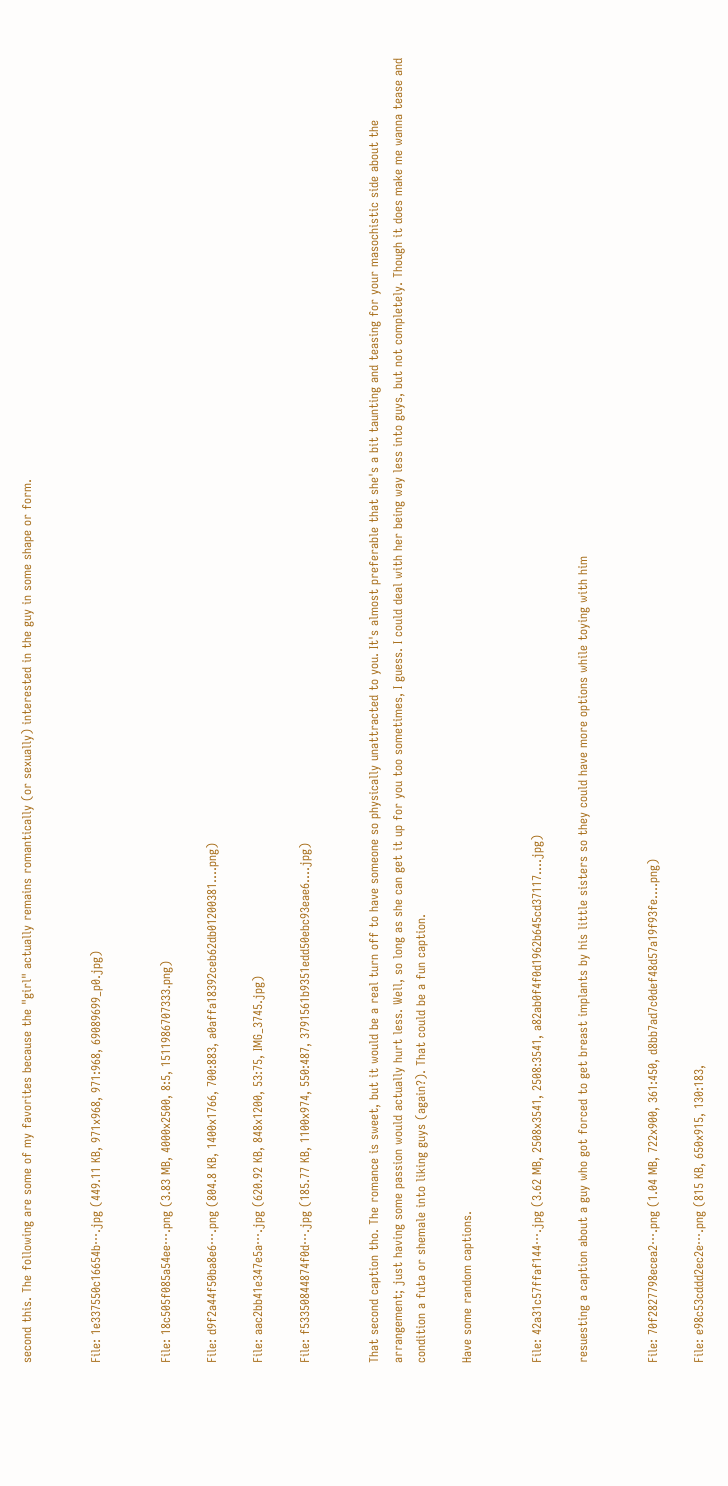second this. The following are some of my favorites because the "girl" actually remains romantically (or sexually) interested in the guy in some shape or form.


File: 1e337550c16654b⋯.jpg (449.11 KB, 971x968, 971:968, 69089699_p0.jpg)


File: 18c505f085a54ee⋯.png (3.83 MB, 4000x2500, 8:5, 1511986707333.png)

File: d9f2a44f50ba8e6⋯.png (804.8 KB, 1400x1766, 700:883, a0affa18392ceb62db01200381….png)

File: aac2bb41e347e5a⋯.jpg (620.92 KB, 848x1200, 53:75, IMG_3745.jpg)

File: f53350844874f0d⋯.jpg (185.77 KB, 1100x974, 550:487, 3791561b9351edd50ebc93eae6….jpg)


That second caption tho. The romance is sweet, but it would be a real turn off to have someone so physically unattracted to you. It's almost preferable that she's a bit taunting and teasing for your masochistic side about the arrangement; just having some passion would actually hurt less. Well, so long as she can get it up for you too sometimes, I guess. I could deal with her being way less into guys, but not completely. Though it does make me wanna tease and condition a futa or shemale into liking guys (again?). That could be a fun caption.

Have some random captions.


File: 42a31c57ffaf144⋯.jpg (3.62 MB, 2508x3541, 2508:3541, a82ab0f4f0d1962b645cd37117….jpg)

resuesting a caption about a guy who got forced to get breast implants by his little sisters so they could have more options while toying with him


File: 70f2827798ecea2⋯.png (1.04 MB, 722x900, 361:450, d8bb7ad7c0def48d57a19f93fe….png)

File: e98c53cddd2ec2e⋯.png (815 KB, 650x915, 130:183,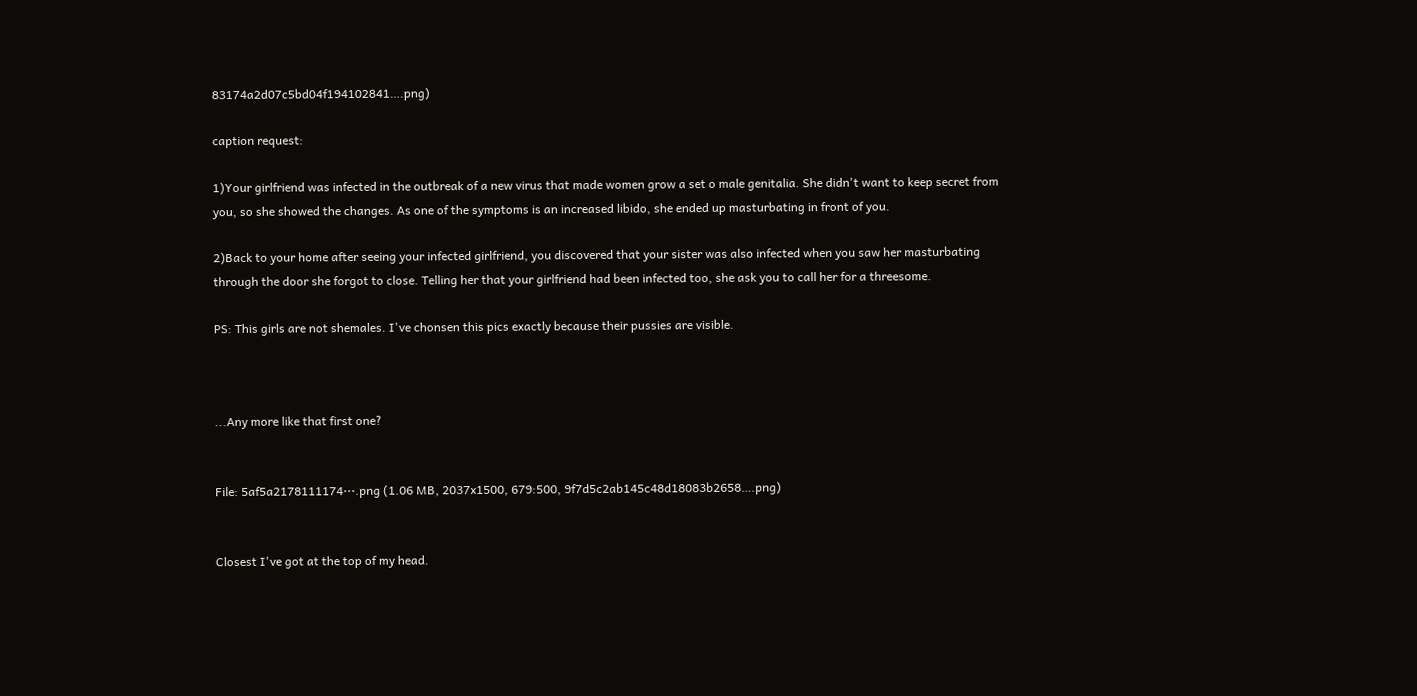83174a2d07c5bd04f194102841….png)

caption request:

1)Your girlfriend was infected in the outbreak of a new virus that made women grow a set o male genitalia. She didn't want to keep secret from you, so she showed the changes. As one of the symptoms is an increased libido, she ended up masturbating in front of you.

2)Back to your home after seeing your infected girlfriend, you discovered that your sister was also infected when you saw her masturbating through the door she forgot to close. Telling her that your girlfriend had been infected too, she ask you to call her for a threesome.

PS: This girls are not shemales. I've chonsen this pics exactly because their pussies are visible.



...Any more like that first one?


File: 5af5a2178111174⋯.png (1.06 MB, 2037x1500, 679:500, 9f7d5c2ab145c48d18083b2658….png)


Closest I've got at the top of my head.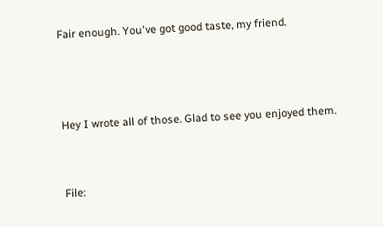Fair enough. You've got good taste, my friend.



Hey I wrote all of those. Glad to see you enjoyed them.


File: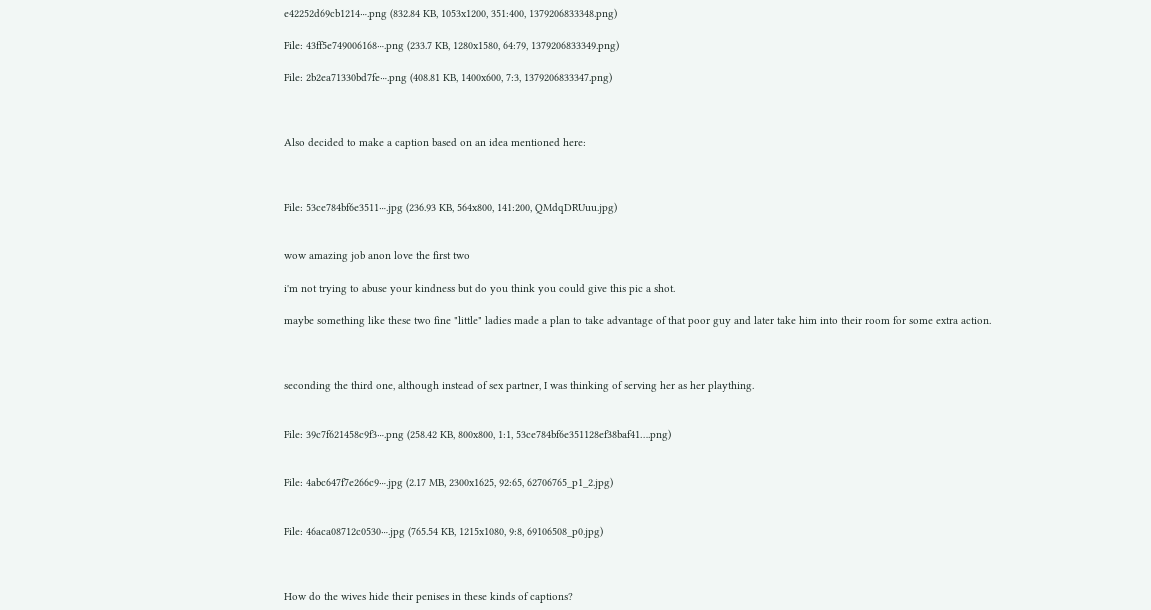e42252d69cb1214⋯.png (832.84 KB, 1053x1200, 351:400, 1379206833348.png)

File: 43ff5e749006168⋯.png (233.7 KB, 1280x1580, 64:79, 1379206833349.png)

File: 2b2ea71330bd7fe⋯.png (408.81 KB, 1400x600, 7:3, 1379206833347.png)



Also decided to make a caption based on an idea mentioned here:



File: 53ce784bf6e3511⋯.jpg (236.93 KB, 564x800, 141:200, QMdqDRUuu.jpg)


wow amazing job anon love the first two

i'm not trying to abuse your kindness but do you think you could give this pic a shot.

maybe something like these two fine "little" ladies made a plan to take advantage of that poor guy and later take him into their room for some extra action.



seconding the third one, although instead of sex partner, I was thinking of serving her as her plaything.


File: 39c7f621458c9f3⋯.png (258.42 KB, 800x800, 1:1, 53ce784bf6e351128ef38baf41….png)


File: 4abc647f7e266c9⋯.jpg (2.17 MB, 2300x1625, 92:65, 62706765_p1_2.jpg)


File: 46aca08712c0530⋯.jpg (765.54 KB, 1215x1080, 9:8, 69106508_p0.jpg)



How do the wives hide their penises in these kinds of captions?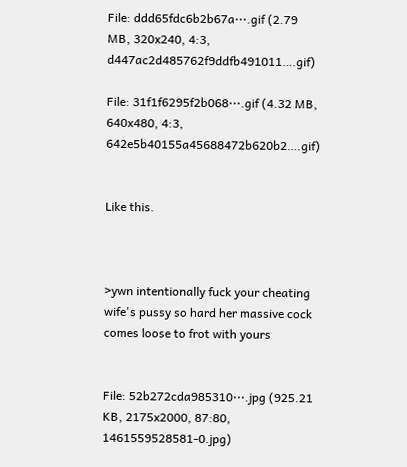File: ddd65fdc6b2b67a⋯.gif (2.79 MB, 320x240, 4:3, d447ac2d485762f9ddfb491011….gif)

File: 31f1f6295f2b068⋯.gif (4.32 MB, 640x480, 4:3, 642e5b40155a45688472b620b2….gif)


Like this.



>ywn intentionally fuck your cheating wife's pussy so hard her massive cock comes loose to frot with yours


File: 52b272cda985310⋯.jpg (925.21 KB, 2175x2000, 87:80, 1461559528581-0.jpg)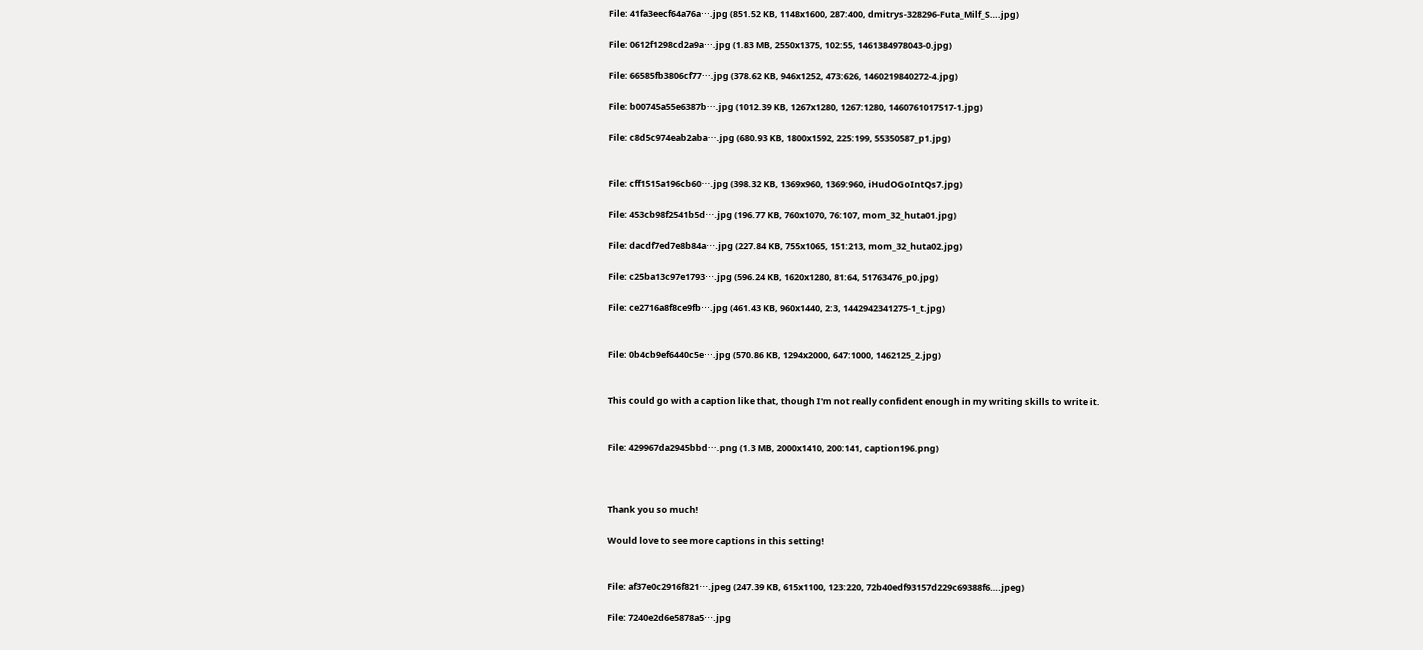File: 41fa3eecf64a76a⋯.jpg (851.52 KB, 1148x1600, 287:400, dmitrys-328296-Futa_Milf_S….jpg)

File: 0612f1298cd2a9a⋯.jpg (1.83 MB, 2550x1375, 102:55, 1461384978043-0.jpg)

File: 66585fb3806cf77⋯.jpg (378.62 KB, 946x1252, 473:626, 1460219840272-4.jpg)

File: b00745a55e6387b⋯.jpg (1012.39 KB, 1267x1280, 1267:1280, 1460761017517-1.jpg)

File: c8d5c974eab2aba⋯.jpg (680.93 KB, 1800x1592, 225:199, 55350587_p1.jpg)


File: cff1515a196cb60⋯.jpg (398.32 KB, 1369x960, 1369:960, iHudOGoIntQs7.jpg)

File: 453cb98f2541b5d⋯.jpg (196.77 KB, 760x1070, 76:107, mom_32_huta01.jpg)

File: dacdf7ed7e8b84a⋯.jpg (227.84 KB, 755x1065, 151:213, mom_32_huta02.jpg)

File: c25ba13c97e1793⋯.jpg (596.24 KB, 1620x1280, 81:64, 51763476_p0.jpg)

File: ce2716a8f8ce9fb⋯.jpg (461.43 KB, 960x1440, 2:3, 1442942341275-1_t.jpg)


File: 0b4cb9ef6440c5e⋯.jpg (570.86 KB, 1294x2000, 647:1000, 1462125_2.jpg)


This could go with a caption like that, though I'm not really confident enough in my writing skills to write it.


File: 429967da2945bbd⋯.png (1.3 MB, 2000x1410, 200:141, caption196.png)



Thank you so much!

Would love to see more captions in this setting!


File: af37e0c2916f821⋯.jpeg (247.39 KB, 615x1100, 123:220, 72b40edf93157d229c69388f6….jpeg)

File: 7240e2d6e5878a5⋯.jpg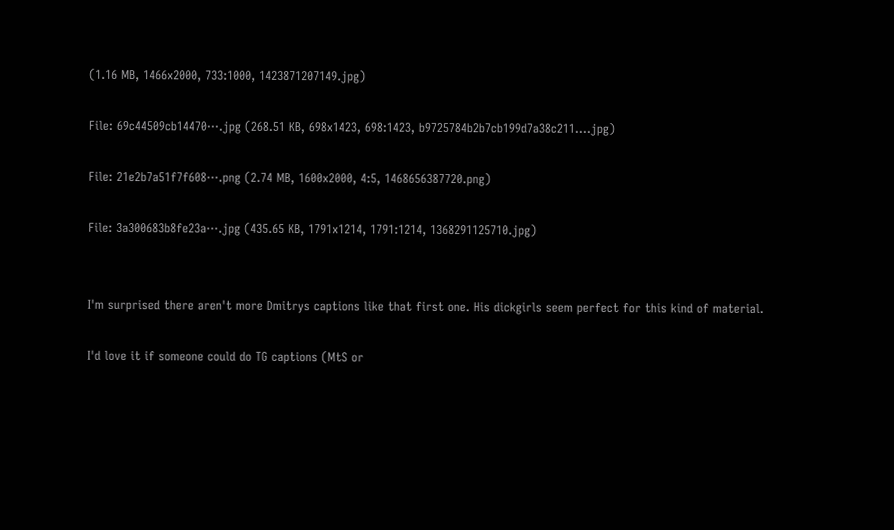(1.16 MB, 1466x2000, 733:1000, 1423871207149.jpg)

File: 69c44509cb14470⋯.jpg (268.51 KB, 698x1423, 698:1423, b9725784b2b7cb199d7a38c211….jpg)

File: 21e2b7a51f7f608⋯.png (2.74 MB, 1600x2000, 4:5, 1468656387720.png)

File: 3a300683b8fe23a⋯.jpg (435.65 KB, 1791x1214, 1791:1214, 1368291125710.jpg)


I'm surprised there aren't more Dmitrys captions like that first one. His dickgirls seem perfect for this kind of material.

I'd love it if someone could do TG captions (MtS or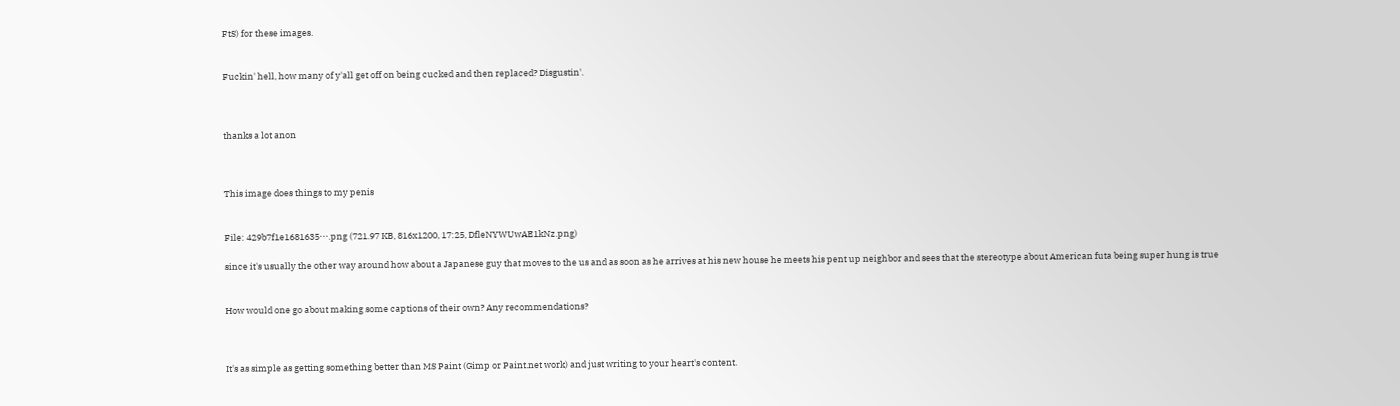FtS) for these images.


Fuckin' hell, how many of y'all get off on being cucked and then replaced? Disgustin'.



thanks a lot anon



This image does things to my penis


File: 429b7f1e1681635⋯.png (721.97 KB, 816x1200, 17:25, DfleNYWUwAE1kNz.png)

since it's usually the other way around how about a Japanese guy that moves to the us and as soon as he arrives at his new house he meets his pent up neighbor and sees that the stereotype about American futa being super hung is true


How would one go about making some captions of their own? Any recommendations?



It's as simple as getting something better than MS Paint (Gimp or Paint.net work) and just writing to your heart's content.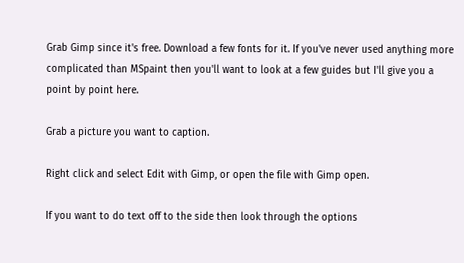Grab Gimp since it's free. Download a few fonts for it. If you've never used anything more complicated than MSpaint then you'll want to look at a few guides but I'll give you a point by point here.

Grab a picture you want to caption.

Right click and select Edit with Gimp, or open the file with Gimp open.

If you want to do text off to the side then look through the options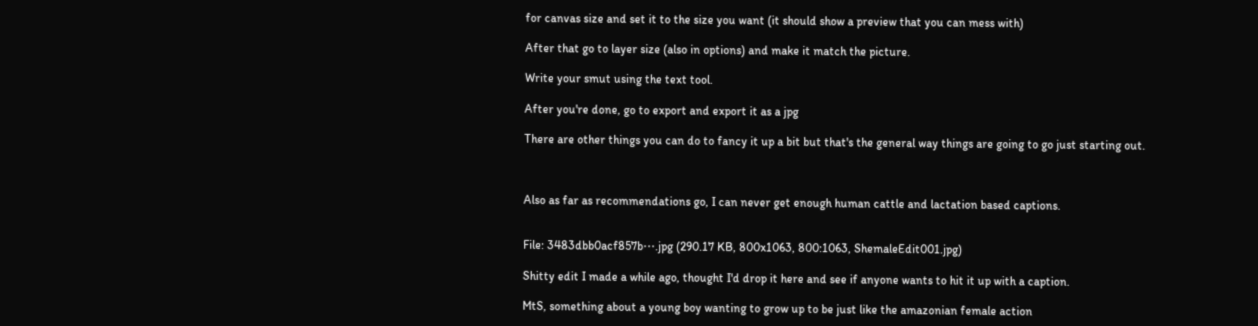for canvas size and set it to the size you want (it should show a preview that you can mess with)

After that go to layer size (also in options) and make it match the picture.

Write your smut using the text tool.

After you're done, go to export and export it as a jpg

There are other things you can do to fancy it up a bit but that's the general way things are going to go just starting out.



Also as far as recommendations go, I can never get enough human cattle and lactation based captions.


File: 3483dbb0acf857b⋯.jpg (290.17 KB, 800x1063, 800:1063, ShemaleEdit001.jpg)

Shitty edit I made a while ago, thought I'd drop it here and see if anyone wants to hit it up with a caption.

MtS, something about a young boy wanting to grow up to be just like the amazonian female action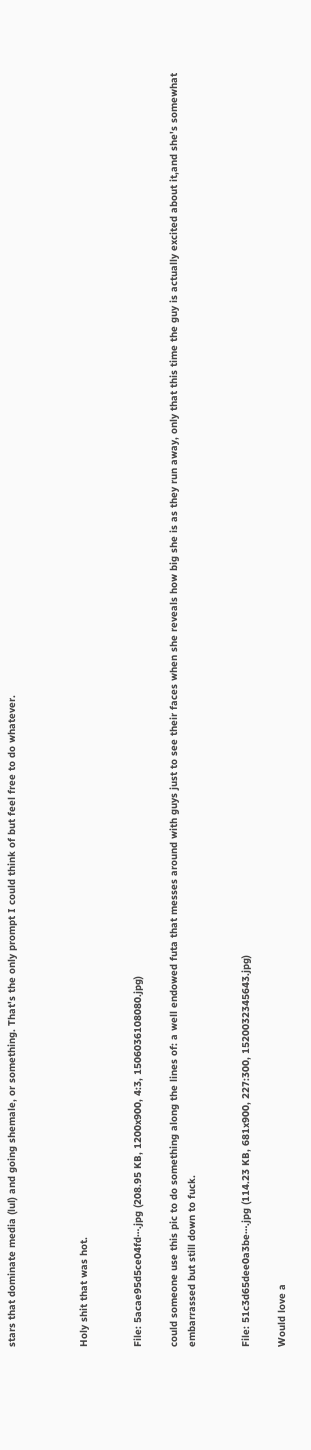stars that dominate media (lul) and going shemale, or something. That's the only prompt I could think of but feel free to do whatever.



Holy shit that was hot.


File: 5acae95d5ce04fd⋯.jpg (208.95 KB, 1200x900, 4:3, 1506036108080.jpg)

could someone use this pic to do something along the lines of: a well endowed futa that messes around with guys just to see their faces when she reveals how big she is as they run away, only that this time the guy is actually excited about it,and she's somewhat embarrassed but still down to fuck.


File: 51c3d65dee0a3be⋯.jpg (114.23 KB, 681x900, 227:300, 1520032345643.jpg)

Would love a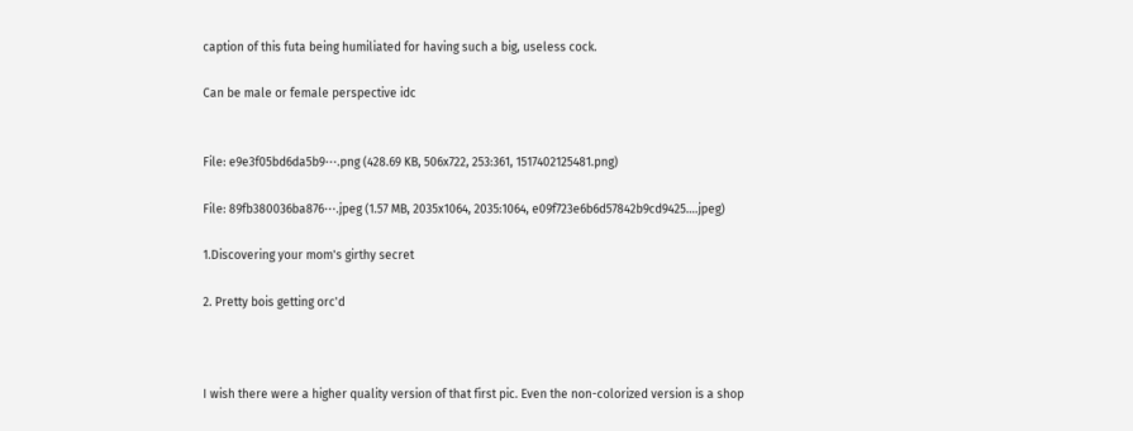caption of this futa being humiliated for having such a big, useless cock.

Can be male or female perspective idc


File: e9e3f05bd6da5b9⋯.png (428.69 KB, 506x722, 253:361, 1517402125481.png)

File: 89fb380036ba876⋯.jpeg (1.57 MB, 2035x1064, 2035:1064, e09f723e6b6d57842b9cd9425….jpeg)

1.Discovering your mom's girthy secret

2. Pretty bois getting orc'd



I wish there were a higher quality version of that first pic. Even the non-colorized version is a shop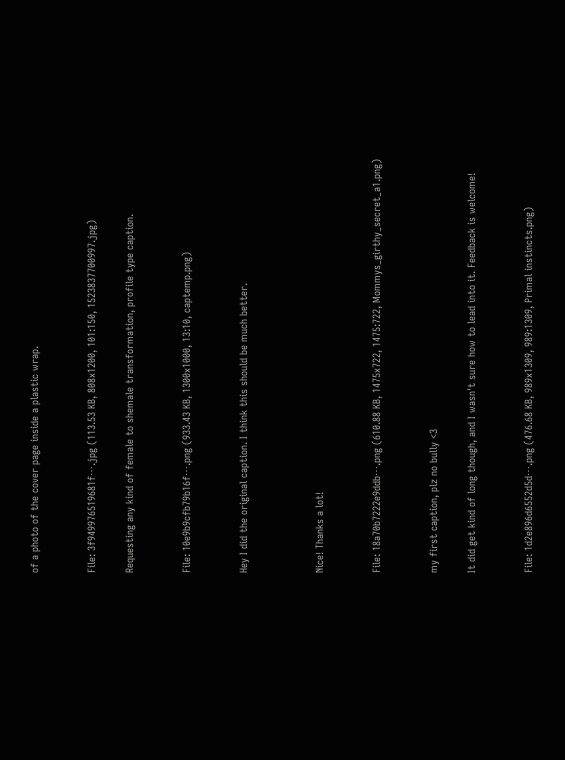of a photo of the cover page inside a plastic wrap.


File: 3f949976519681f⋯.jpg (113.53 KB, 808x1200, 101:150, 1523837700997.jpg)

Requesting any kind of female to shemale transformation, profile type caption.


File: 10e9b9cfb79b16f⋯.png (933.43 KB, 1300x1000, 13:10, captemp.png)


Hey I did the original caption. I think this should be much better.



Nice! Thanks a lot!


File: 18a70b7222e9ddb⋯.png (610.88 KB, 1475x722, 1475:722, Mommys_girthy_secret_a1.png)


my first caption, plz no bully <3

It did get kind of long though, and I wasn't sure how to lead into it. Feedback is welcome!


File: 1d2e896d6552d5d⋯.png (476.68 KB, 989x1309, 989:1309, Primal instincts.png)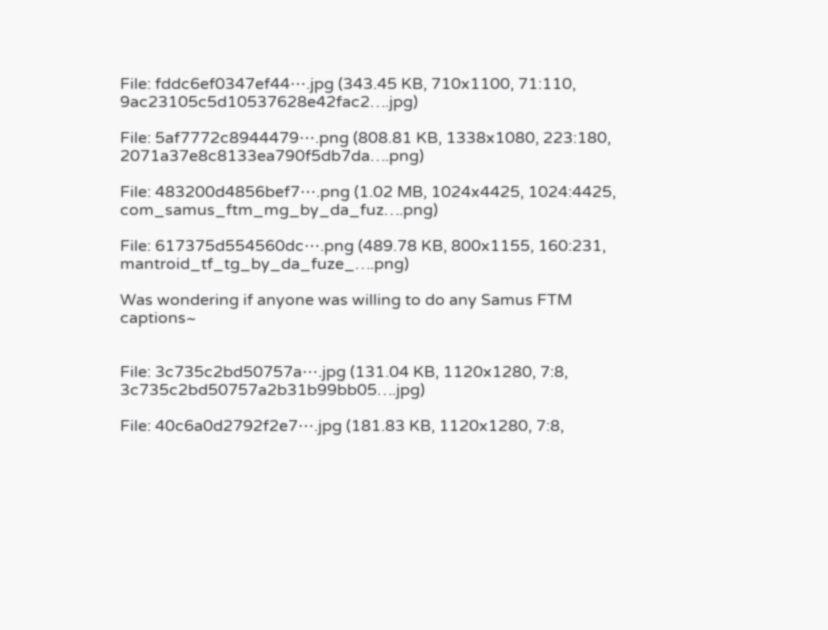File: fddc6ef0347ef44⋯.jpg (343.45 KB, 710x1100, 71:110, 9ac23105c5d10537628e42fac2….jpg)

File: 5af7772c8944479⋯.png (808.81 KB, 1338x1080, 223:180, 2071a37e8c8133ea790f5db7da….png)

File: 483200d4856bef7⋯.png (1.02 MB, 1024x4425, 1024:4425, com_samus_ftm_mg_by_da_fuz….png)

File: 617375d554560dc⋯.png (489.78 KB, 800x1155, 160:231, mantroid_tf_tg_by_da_fuze_….png)

Was wondering if anyone was willing to do any Samus FTM captions~


File: 3c735c2bd50757a⋯.jpg (131.04 KB, 1120x1280, 7:8, 3c735c2bd50757a2b31b99bb05….jpg)

File: 40c6a0d2792f2e7⋯.jpg (181.83 KB, 1120x1280, 7:8,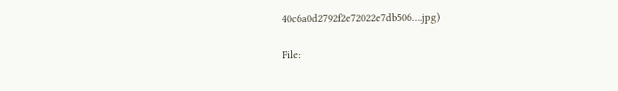40c6a0d2792f2e72022e7db506….jpg)

File: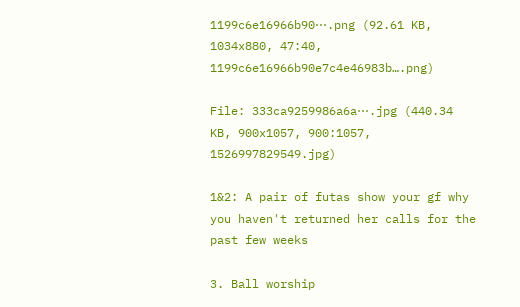1199c6e16966b90⋯.png (92.61 KB, 1034x880, 47:40, 1199c6e16966b90e7c4e46983b….png)

File: 333ca9259986a6a⋯.jpg (440.34 KB, 900x1057, 900:1057, 1526997829549.jpg)

1&2: A pair of futas show your gf why you haven't returned her calls for the past few weeks

3. Ball worship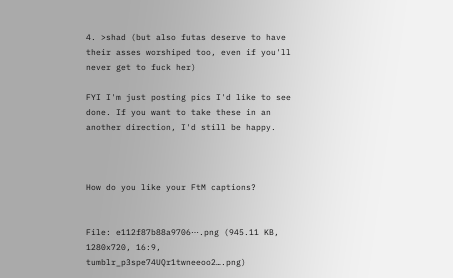4. >shad (but also futas deserve to have their asses worshiped too, even if you'll never get to fuck her)

FYI I'm just posting pics I'd like to see done. If you want to take these in an another direction, I'd still be happy.



How do you like your FtM captions?


File: e112f87b88a9706⋯.png (945.11 KB, 1280x720, 16:9, tumblr_p3spe74UQr1twneeoo2….png)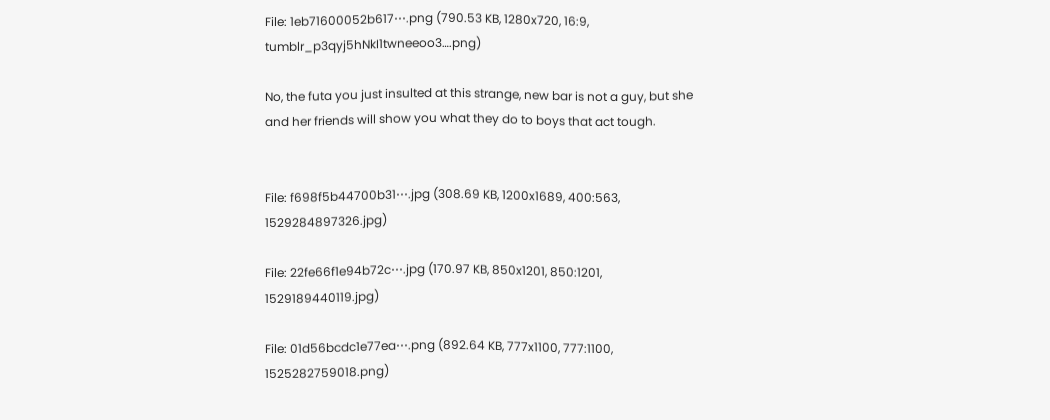File: 1eb71600052b617⋯.png (790.53 KB, 1280x720, 16:9, tumblr_p3qyj5hNkI1twneeoo3….png)

No, the futa you just insulted at this strange, new bar is not a guy, but she and her friends will show you what they do to boys that act tough.


File: f698f5b44700b31⋯.jpg (308.69 KB, 1200x1689, 400:563, 1529284897326.jpg)

File: 22fe66f1e94b72c⋯.jpg (170.97 KB, 850x1201, 850:1201, 1529189440119.jpg)

File: 01d56bcdc1e77ea⋯.png (892.64 KB, 777x1100, 777:1100, 1525282759018.png)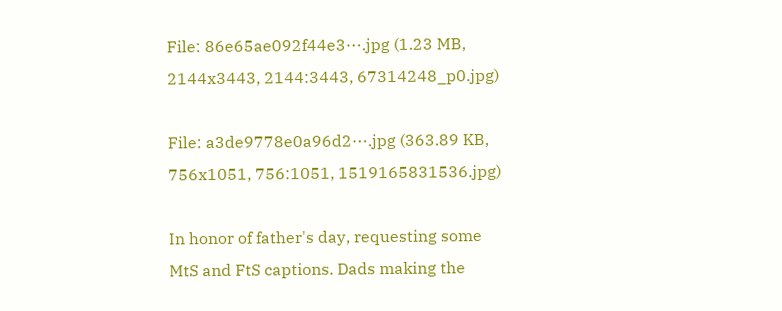File: 86e65ae092f44e3⋯.jpg (1.23 MB, 2144x3443, 2144:3443, 67314248_p0.jpg)

File: a3de9778e0a96d2⋯.jpg (363.89 KB, 756x1051, 756:1051, 1519165831536.jpg)

In honor of father's day, requesting some MtS and FtS captions. Dads making the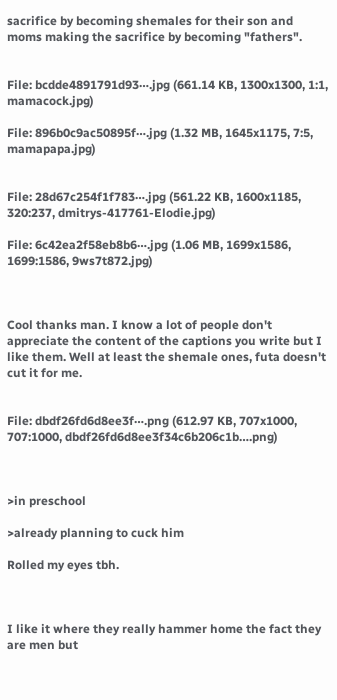sacrifice by becoming shemales for their son and moms making the sacrifice by becoming "fathers".


File: bcdde4891791d93⋯.jpg (661.14 KB, 1300x1300, 1:1, mamacock.jpg)

File: 896b0c9ac50895f⋯.jpg (1.32 MB, 1645x1175, 7:5, mamapapa.jpg)


File: 28d67c254f1f783⋯.jpg (561.22 KB, 1600x1185, 320:237, dmitrys-417761-Elodie.jpg)

File: 6c42ea2f58eb8b6⋯.jpg (1.06 MB, 1699x1586, 1699:1586, 9ws7t872.jpg)



Cool thanks man. I know a lot of people don't appreciate the content of the captions you write but I like them. Well at least the shemale ones, futa doesn't cut it for me.


File: dbdf26fd6d8ee3f⋯.png (612.97 KB, 707x1000, 707:1000, dbdf26fd6d8ee3f34c6b206c1b….png)



>in preschool

>already planning to cuck him

Rolled my eyes tbh.



I like it where they really hammer home the fact they are men but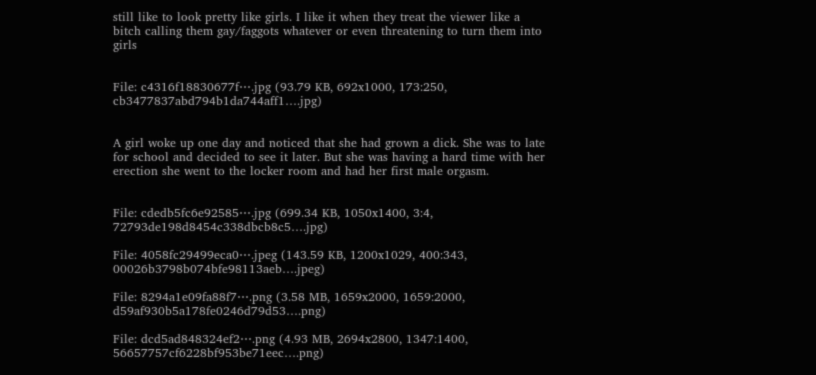still like to look pretty like girls. I like it when they treat the viewer like a bitch calling them gay/faggots whatever or even threatening to turn them into girls


File: c4316f18830677f⋯.jpg (93.79 KB, 692x1000, 173:250, cb3477837abd794b1da744aff1….jpg)


A girl woke up one day and noticed that she had grown a dick. She was to late for school and decided to see it later. But she was having a hard time with her erection she went to the locker room and had her first male orgasm.


File: cdedb5fc6e92585⋯.jpg (699.34 KB, 1050x1400, 3:4, 72793de198d8454c338dbcb8c5….jpg)

File: 4058fc29499eca0⋯.jpeg (143.59 KB, 1200x1029, 400:343, 00026b3798b074bfe98113aeb….jpeg)

File: 8294a1e09fa88f7⋯.png (3.58 MB, 1659x2000, 1659:2000, d59af930b5a178fe0246d79d53….png)

File: dcd5ad848324ef2⋯.png (4.93 MB, 2694x2800, 1347:1400, 56657757cf6228bf953be71eec….png)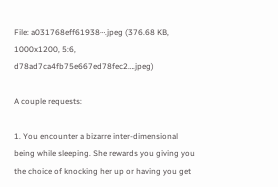File: a031768eff61938⋯.jpeg (376.68 KB, 1000x1200, 5:6, d78ad7ca4fb75e667ed78fec2….jpeg)

A couple requests:

1. You encounter a bizarre inter-dimensional being while sleeping. She rewards you giving you the choice of knocking her up or having you get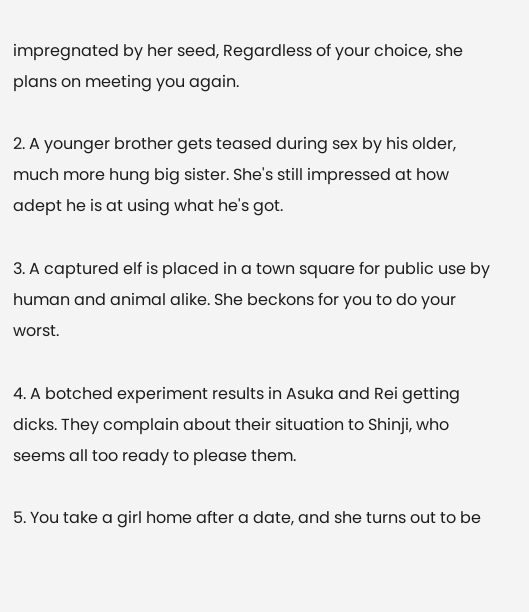impregnated by her seed, Regardless of your choice, she plans on meeting you again.

2. A younger brother gets teased during sex by his older, much more hung big sister. She's still impressed at how adept he is at using what he's got.

3. A captured elf is placed in a town square for public use by human and animal alike. She beckons for you to do your worst.

4. A botched experiment results in Asuka and Rei getting dicks. They complain about their situation to Shinji, who seems all too ready to please them.

5. You take a girl home after a date, and she turns out to be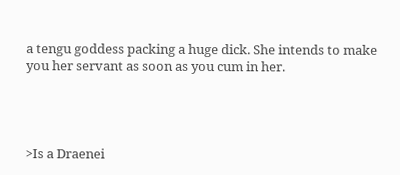a tengu goddess packing a huge dick. She intends to make you her servant as soon as you cum in her.




>Is a Draenei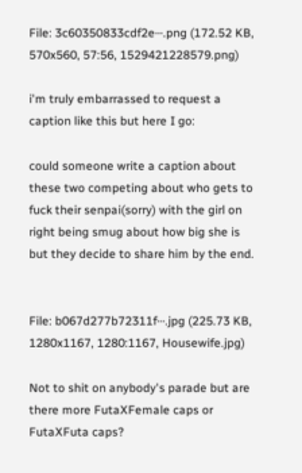File: 3c60350833cdf2e⋯.png (172.52 KB, 570x560, 57:56, 1529421228579.png)

i'm truly embarrassed to request a caption like this but here I go:

could someone write a caption about these two competing about who gets to fuck their senpai(sorry) with the girl on right being smug about how big she is but they decide to share him by the end.


File: b067d277b72311f⋯.jpg (225.73 KB, 1280x1167, 1280:1167, Housewife.jpg)

Not to shit on anybody's parade but are there more FutaXFemale caps or FutaXFuta caps?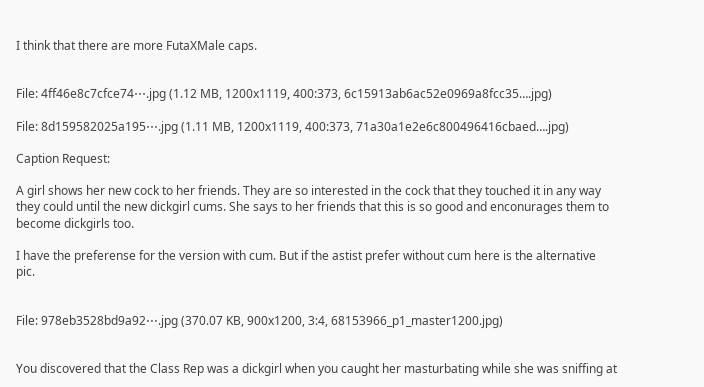I think that there are more FutaXMale caps.


File: 4ff46e8c7cfce74⋯.jpg (1.12 MB, 1200x1119, 400:373, 6c15913ab6ac52e0969a8fcc35….jpg)

File: 8d159582025a195⋯.jpg (1.11 MB, 1200x1119, 400:373, 71a30a1e2e6c800496416cbaed….jpg)

Caption Request:

A girl shows her new cock to her friends. They are so interested in the cock that they touched it in any way they could until the new dickgirl cums. She says to her friends that this is so good and enconurages them to become dickgirls too.

I have the preferense for the version with cum. But if the astist prefer without cum here is the alternative pic.


File: 978eb3528bd9a92⋯.jpg (370.07 KB, 900x1200, 3:4, 68153966_p1_master1200.jpg)


You discovered that the Class Rep was a dickgirl when you caught her masturbating while she was sniffing at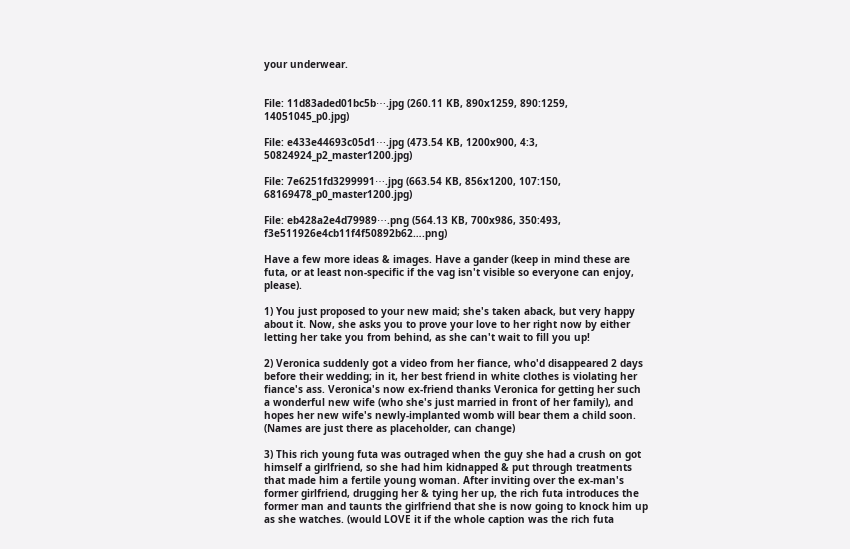your underwear.


File: 11d83aded01bc5b⋯.jpg (260.11 KB, 890x1259, 890:1259, 14051045_p0.jpg)

File: e433e44693c05d1⋯.jpg (473.54 KB, 1200x900, 4:3, 50824924_p2_master1200.jpg)

File: 7e6251fd3299991⋯.jpg (663.54 KB, 856x1200, 107:150, 68169478_p0_master1200.jpg)

File: eb428a2e4d79989⋯.png (564.13 KB, 700x986, 350:493, f3e511926e4cb11f4f50892b62….png)

Have a few more ideas & images. Have a gander (keep in mind these are futa, or at least non-specific if the vag isn't visible so everyone can enjoy, please).

1) You just proposed to your new maid; she's taken aback, but very happy about it. Now, she asks you to prove your love to her right now by either letting her take you from behind, as she can't wait to fill you up!

2) Veronica suddenly got a video from her fiance, who'd disappeared 2 days before their wedding; in it, her best friend in white clothes is violating her fiance's ass. Veronica's now ex-friend thanks Veronica for getting her such a wonderful new wife (who she's just married in front of her family), and hopes her new wife's newly-implanted womb will bear them a child soon. (Names are just there as placeholder, can change)

3) This rich young futa was outraged when the guy she had a crush on got himself a girlfriend, so she had him kidnapped & put through treatments that made him a fertile young woman. After inviting over the ex-man's former girlfriend, drugging her & tying her up, the rich futa introduces the former man and taunts the girlfriend that she is now going to knock him up as she watches. (would LOVE it if the whole caption was the rich futa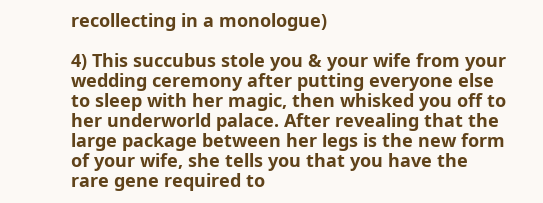recollecting in a monologue)

4) This succubus stole you & your wife from your wedding ceremony after putting everyone else to sleep with her magic, then whisked you off to her underworld palace. After revealing that the large package between her legs is the new form of your wife, she tells you that you have the rare gene required to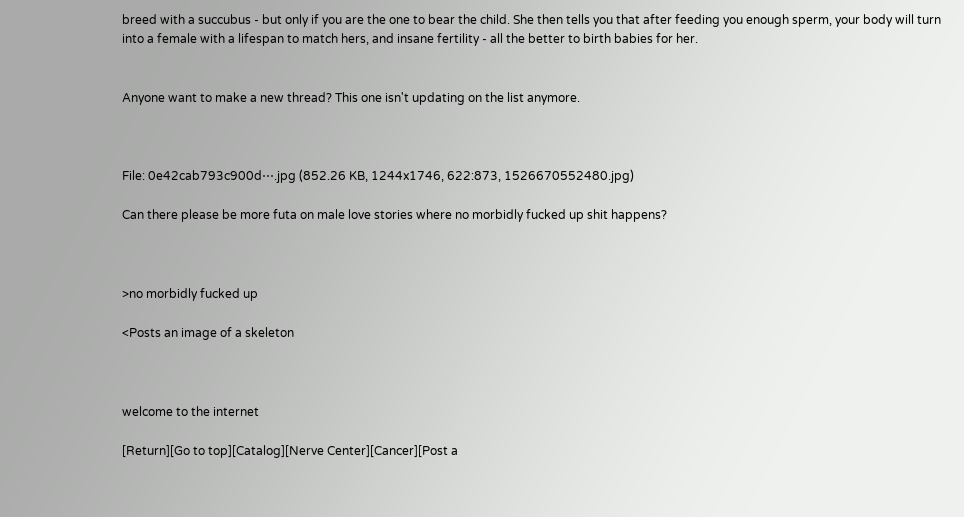breed with a succubus - but only if you are the one to bear the child. She then tells you that after feeding you enough sperm, your body will turn into a female with a lifespan to match hers, and insane fertility - all the better to birth babies for her.


Anyone want to make a new thread? This one isn't updating on the list anymore.



File: 0e42cab793c900d⋯.jpg (852.26 KB, 1244x1746, 622:873, 1526670552480.jpg)

Can there please be more futa on male love stories where no morbidly fucked up shit happens?



>no morbidly fucked up

<Posts an image of a skeleton



welcome to the internet

[Return][Go to top][Catalog][Nerve Center][Cancer][Post a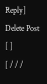Reply]
Delete Post [ ]
[ / / /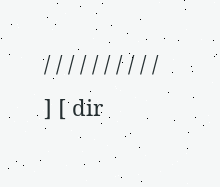/ / / / / / / / / / ] [ dir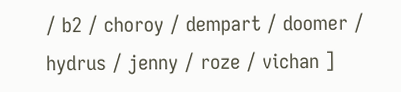/ b2 / choroy / dempart / doomer / hydrus / jenny / roze / vichan ]